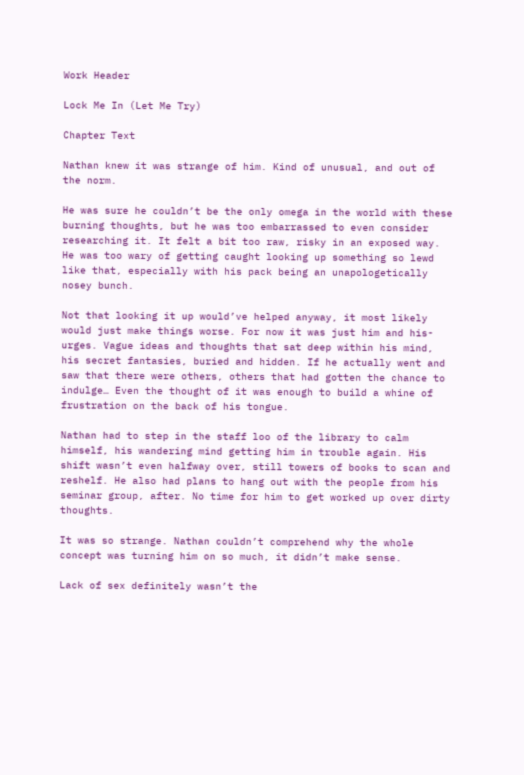Work Header

Lock Me In (Let Me Try)

Chapter Text

Nathan knew it was strange of him. Kind of unusual, and out of the norm.

He was sure he couldn’t be the only omega in the world with these burning thoughts, but he was too embarrassed to even consider researching it. It felt a bit too raw, risky in an exposed way. He was too wary of getting caught looking up something so lewd like that, especially with his pack being an unapologetically nosey bunch.

Not that looking it up would’ve helped anyway, it most likely would just make things worse. For now it was just him and his- urges. Vague ideas and thoughts that sat deep within his mind, his secret fantasies, buried and hidden. If he actually went and saw that there were others, others that had gotten the chance to indulge… Even the thought of it was enough to build a whine of frustration on the back of his tongue.

Nathan had to step in the staff loo of the library to calm himself, his wandering mind getting him in trouble again. His shift wasn’t even halfway over, still towers of books to scan and reshelf. He also had plans to hang out with the people from his seminar group, after. No time for him to get worked up over dirty thoughts.

It was so strange. Nathan couldn’t comprehend why the whole concept was turning him on so much, it didn’t make sense.

Lack of sex definitely wasn’t the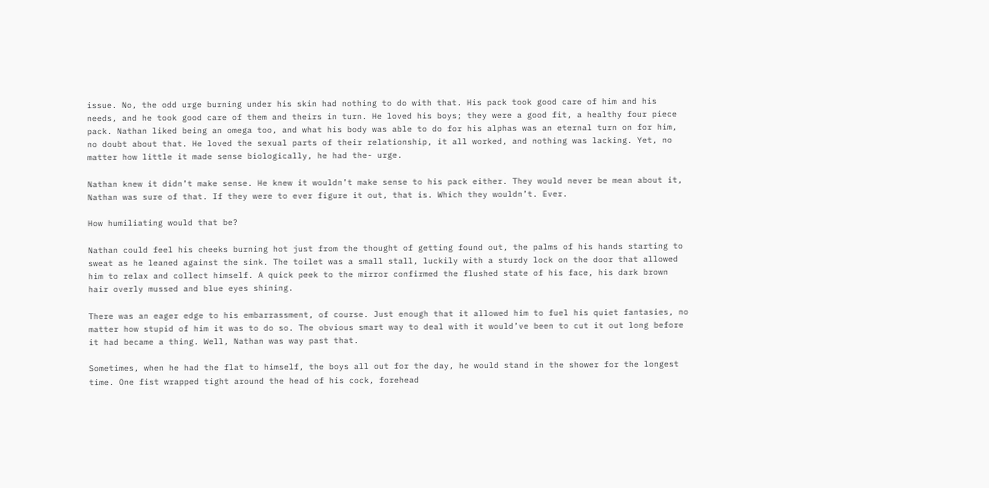issue. No, the odd urge burning under his skin had nothing to do with that. His pack took good care of him and his needs, and he took good care of them and theirs in turn. He loved his boys; they were a good fit, a healthy four piece pack. Nathan liked being an omega too, and what his body was able to do for his alphas was an eternal turn on for him, no doubt about that. He loved the sexual parts of their relationship, it all worked, and nothing was lacking. Yet, no matter how little it made sense biologically, he had the- urge.

Nathan knew it didn’t make sense. He knew it wouldn’t make sense to his pack either. They would never be mean about it, Nathan was sure of that. If they were to ever figure it out, that is. Which they wouldn’t. Ever.

How humiliating would that be?

Nathan could feel his cheeks burning hot just from the thought of getting found out, the palms of his hands starting to sweat as he leaned against the sink. The toilet was a small stall, luckily with a sturdy lock on the door that allowed him to relax and collect himself. A quick peek to the mirror confirmed the flushed state of his face, his dark brown hair overly mussed and blue eyes shining.

There was an eager edge to his embarrassment, of course. Just enough that it allowed him to fuel his quiet fantasies, no matter how stupid of him it was to do so. The obvious smart way to deal with it would’ve been to cut it out long before it had became a thing. Well, Nathan was way past that.

Sometimes, when he had the flat to himself, the boys all out for the day, he would stand in the shower for the longest time. One fist wrapped tight around the head of his cock, forehead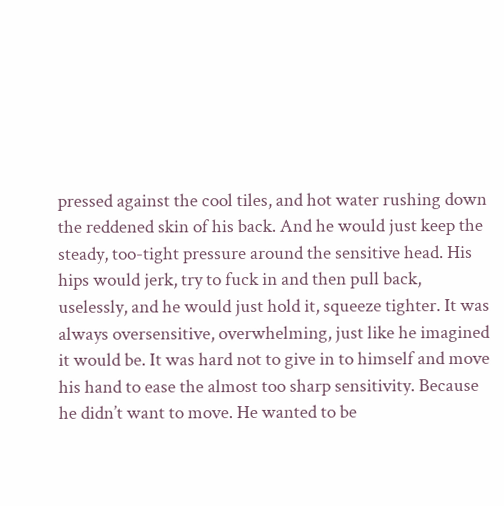pressed against the cool tiles, and hot water rushing down the reddened skin of his back. And he would just keep the steady, too-tight pressure around the sensitive head. His hips would jerk, try to fuck in and then pull back, uselessly, and he would just hold it, squeeze tighter. It was always oversensitive, overwhelming, just like he imagined it would be. It was hard not to give in to himself and move his hand to ease the almost too sharp sensitivity. Because he didn’t want to move. He wanted to be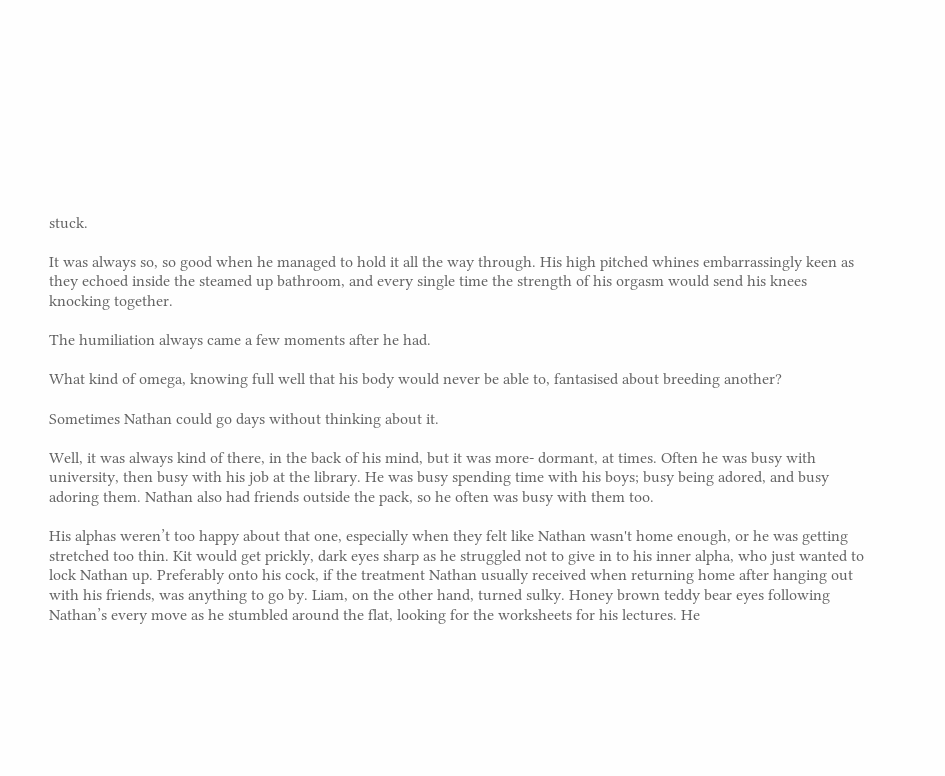stuck.

It was always so, so good when he managed to hold it all the way through. His high pitched whines embarrassingly keen as they echoed inside the steamed up bathroom, and every single time the strength of his orgasm would send his knees knocking together.

The humiliation always came a few moments after he had.

What kind of omega, knowing full well that his body would never be able to, fantasised about breeding another?

Sometimes Nathan could go days without thinking about it.

Well, it was always kind of there, in the back of his mind, but it was more- dormant, at times. Often he was busy with university, then busy with his job at the library. He was busy spending time with his boys; busy being adored, and busy adoring them. Nathan also had friends outside the pack, so he often was busy with them too.

His alphas weren’t too happy about that one, especially when they felt like Nathan wasn't home enough, or he was getting stretched too thin. Kit would get prickly, dark eyes sharp as he struggled not to give in to his inner alpha, who just wanted to lock Nathan up. Preferably onto his cock, if the treatment Nathan usually received when returning home after hanging out with his friends, was anything to go by. Liam, on the other hand, turned sulky. Honey brown teddy bear eyes following Nathan’s every move as he stumbled around the flat, looking for the worksheets for his lectures. He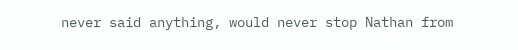never said anything, would never stop Nathan from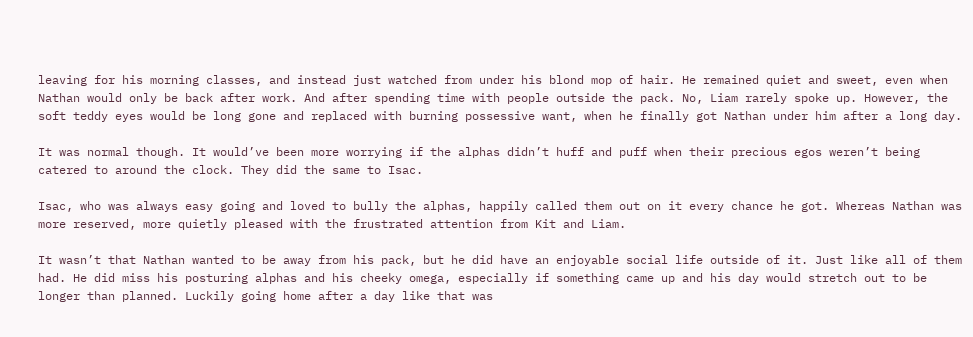leaving for his morning classes, and instead just watched from under his blond mop of hair. He remained quiet and sweet, even when Nathan would only be back after work. And after spending time with people outside the pack. No, Liam rarely spoke up. However, the soft teddy eyes would be long gone and replaced with burning possessive want, when he finally got Nathan under him after a long day.

It was normal though. It would’ve been more worrying if the alphas didn’t huff and puff when their precious egos weren’t being catered to around the clock. They did the same to Isac.

Isac, who was always easy going and loved to bully the alphas, happily called them out on it every chance he got. Whereas Nathan was more reserved, more quietly pleased with the frustrated attention from Kit and Liam.

It wasn’t that Nathan wanted to be away from his pack, but he did have an enjoyable social life outside of it. Just like all of them had. He did miss his posturing alphas and his cheeky omega, especially if something came up and his day would stretch out to be longer than planned. Luckily going home after a day like that was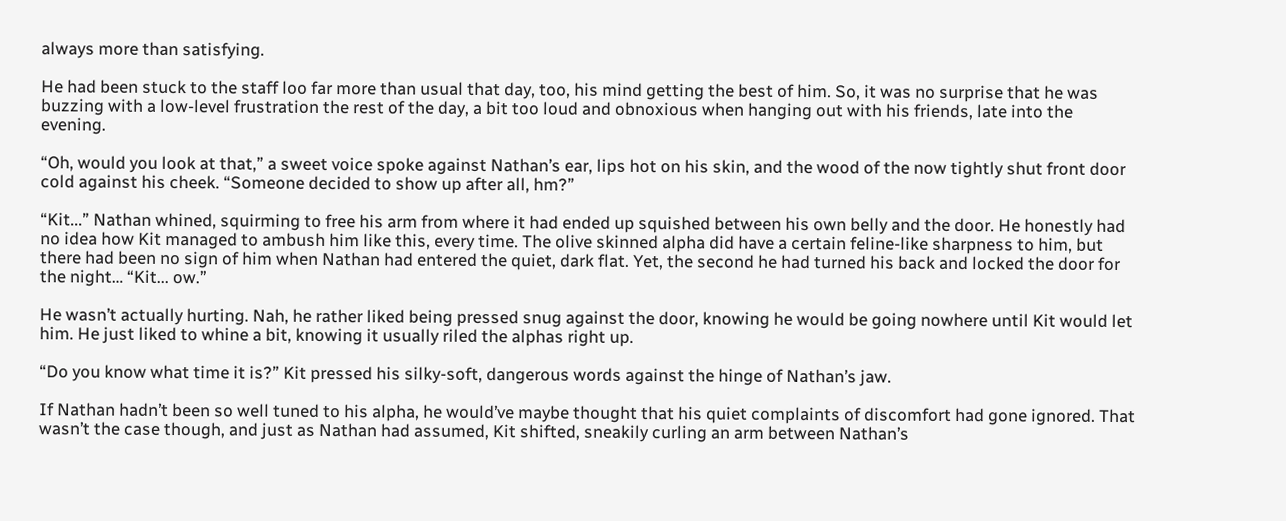always more than satisfying.

He had been stuck to the staff loo far more than usual that day, too, his mind getting the best of him. So, it was no surprise that he was buzzing with a low-level frustration the rest of the day, a bit too loud and obnoxious when hanging out with his friends, late into the evening.

“Oh, would you look at that,” a sweet voice spoke against Nathan’s ear, lips hot on his skin, and the wood of the now tightly shut front door cold against his cheek. “Someone decided to show up after all, hm?”

“Kit...” Nathan whined, squirming to free his arm from where it had ended up squished between his own belly and the door. He honestly had no idea how Kit managed to ambush him like this, every time. The olive skinned alpha did have a certain feline-like sharpness to him, but there had been no sign of him when Nathan had entered the quiet, dark flat. Yet, the second he had turned his back and locked the door for the night… “Kit... ow.”

He wasn’t actually hurting. Nah, he rather liked being pressed snug against the door, knowing he would be going nowhere until Kit would let him. He just liked to whine a bit, knowing it usually riled the alphas right up.

“Do you know what time it is?” Kit pressed his silky-soft, dangerous words against the hinge of Nathan’s jaw.

If Nathan hadn’t been so well tuned to his alpha, he would’ve maybe thought that his quiet complaints of discomfort had gone ignored. That wasn’t the case though, and just as Nathan had assumed, Kit shifted, sneakily curling an arm between Nathan’s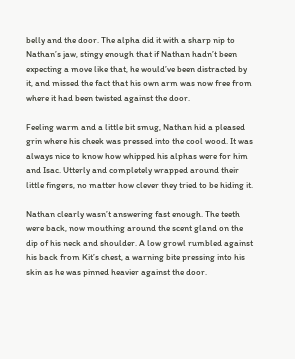belly and the door. The alpha did it with a sharp nip to Nathan’s jaw, stingy enough that if Nathan hadn’t been expecting a move like that, he would’ve been distracted by it, and missed the fact that his own arm was now free from where it had been twisted against the door.

Feeling warm and a little bit smug, Nathan hid a pleased grin where his cheek was pressed into the cool wood. It was always nice to know how whipped his alphas were for him and Isac. Utterly and completely wrapped around their little fingers, no matter how clever they tried to be hiding it.

Nathan clearly wasn’t answering fast enough. The teeth were back, now mouthing around the scent gland on the dip of his neck and shoulder. A low growl rumbled against his back from Kit’s chest, a warning bite pressing into his skin as he was pinned heavier against the door.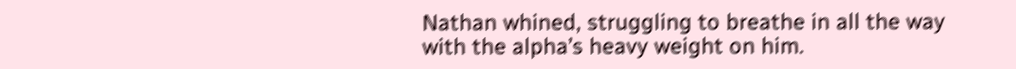Nathan whined, struggling to breathe in all the way with the alpha’s heavy weight on him.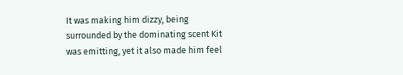It was making him dizzy, being surrounded by the dominating scent Kit was emitting, yet it also made him feel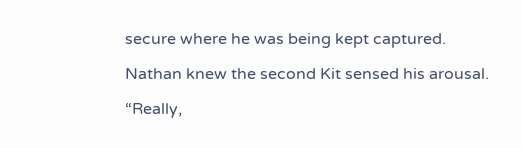secure where he was being kept captured.

Nathan knew the second Kit sensed his arousal.

“Really,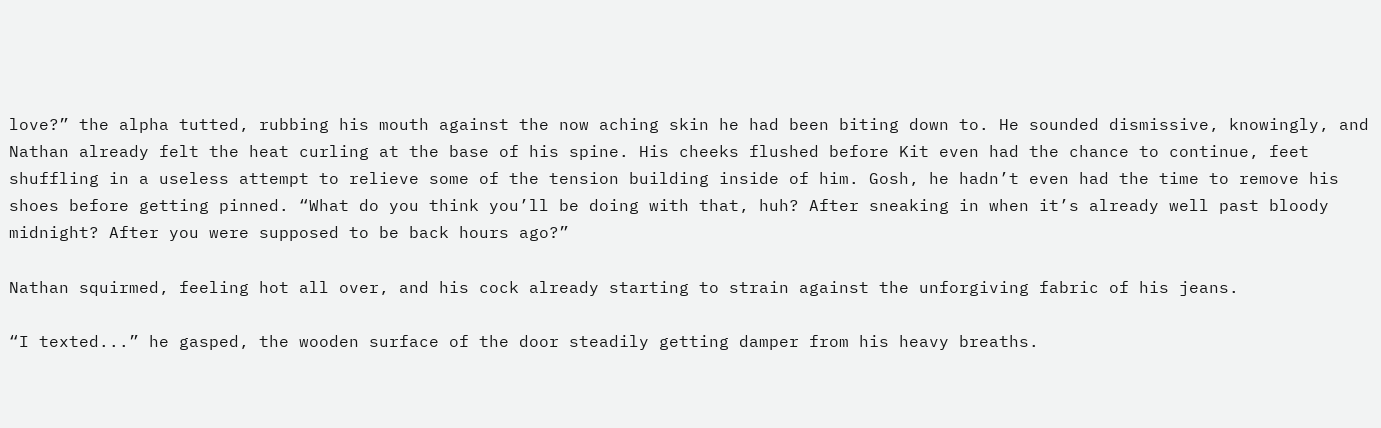love?” the alpha tutted, rubbing his mouth against the now aching skin he had been biting down to. He sounded dismissive, knowingly, and Nathan already felt the heat curling at the base of his spine. His cheeks flushed before Kit even had the chance to continue, feet shuffling in a useless attempt to relieve some of the tension building inside of him. Gosh, he hadn’t even had the time to remove his shoes before getting pinned. “What do you think you’ll be doing with that, huh? After sneaking in when it’s already well past bloody midnight? After you were supposed to be back hours ago?”

Nathan squirmed, feeling hot all over, and his cock already starting to strain against the unforgiving fabric of his jeans.

“I texted...” he gasped, the wooden surface of the door steadily getting damper from his heavy breaths.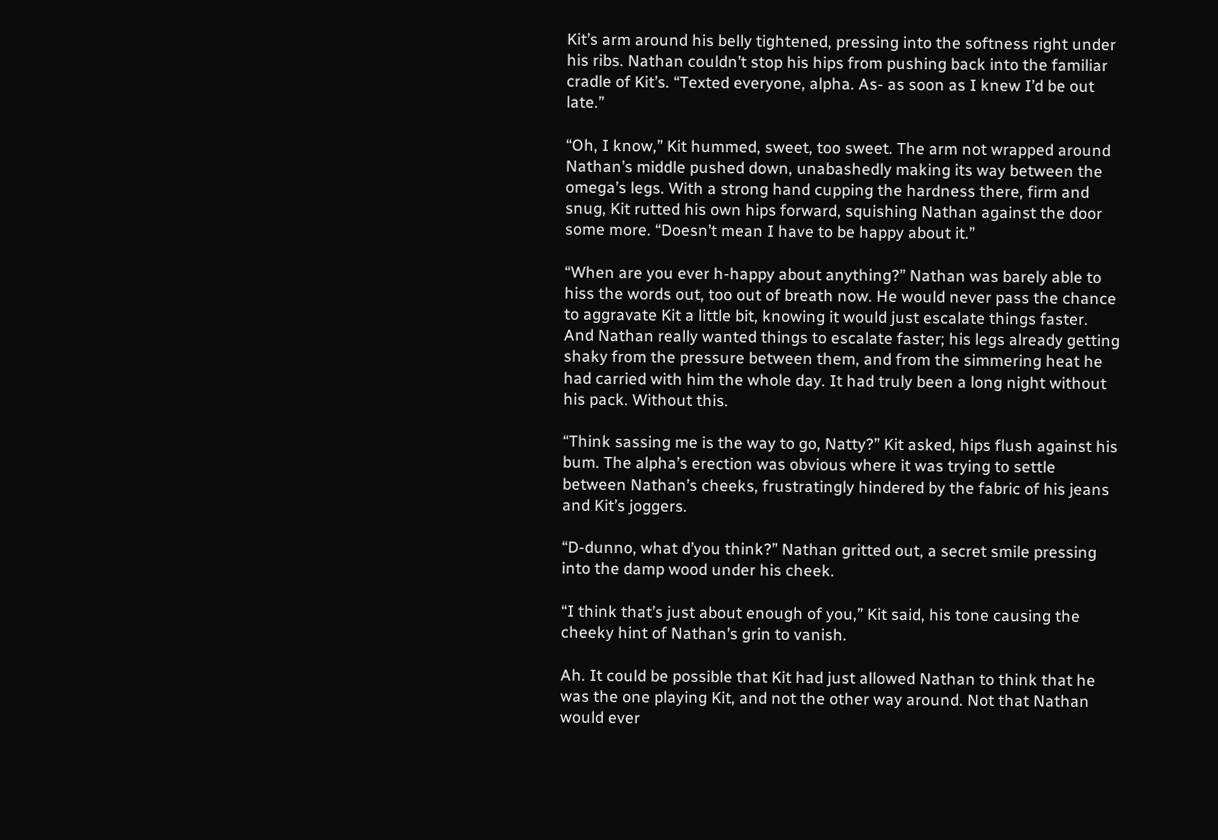Kit’s arm around his belly tightened, pressing into the softness right under his ribs. Nathan couldn’t stop his hips from pushing back into the familiar cradle of Kit’s. “Texted everyone, alpha. As- as soon as I knew I’d be out late.”

“Oh, I know,” Kit hummed, sweet, too sweet. The arm not wrapped around Nathan’s middle pushed down, unabashedly making its way between the omega’s legs. With a strong hand cupping the hardness there, firm and snug, Kit rutted his own hips forward, squishing Nathan against the door some more. “Doesn’t mean I have to be happy about it.”

“When are you ever h-happy about anything?” Nathan was barely able to hiss the words out, too out of breath now. He would never pass the chance to aggravate Kit a little bit, knowing it would just escalate things faster. And Nathan really wanted things to escalate faster; his legs already getting shaky from the pressure between them, and from the simmering heat he had carried with him the whole day. It had truly been a long night without his pack. Without this.

“Think sassing me is the way to go, Natty?” Kit asked, hips flush against his bum. The alpha’s erection was obvious where it was trying to settle between Nathan’s cheeks, frustratingly hindered by the fabric of his jeans and Kit’s joggers.

“D-dunno, what d’you think?” Nathan gritted out, a secret smile pressing into the damp wood under his cheek.

“I think that’s just about enough of you,” Kit said, his tone causing the cheeky hint of Nathan’s grin to vanish.

Ah. It could be possible that Kit had just allowed Nathan to think that he was the one playing Kit, and not the other way around. Not that Nathan would ever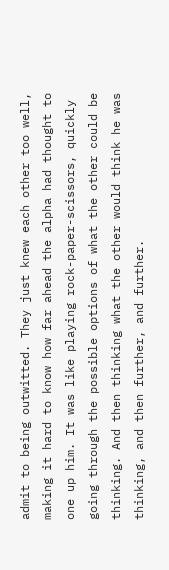admit to being outwitted. They just knew each other too well, making it hard to know how far ahead the alpha had thought to one up him. It was like playing rock-paper-scissors, quickly going through the possible options of what the other could be thinking. And then thinking what the other would think he was thinking, and then further, and further.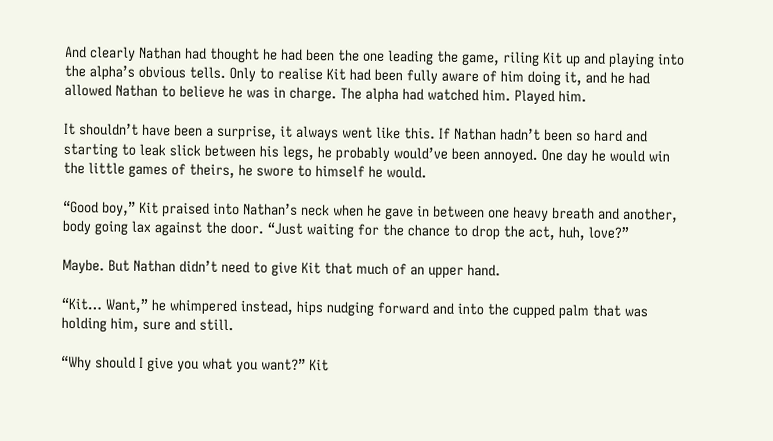And clearly Nathan had thought he had been the one leading the game, riling Kit up and playing into the alpha’s obvious tells. Only to realise Kit had been fully aware of him doing it, and he had allowed Nathan to believe he was in charge. The alpha had watched him. Played him.

It shouldn’t have been a surprise, it always went like this. If Nathan hadn’t been so hard and starting to leak slick between his legs, he probably would’ve been annoyed. One day he would win the little games of theirs, he swore to himself he would.

“Good boy,” Kit praised into Nathan’s neck when he gave in between one heavy breath and another, body going lax against the door. “Just waiting for the chance to drop the act, huh, love?”

Maybe. But Nathan didn’t need to give Kit that much of an upper hand.

“Kit… Want,” he whimpered instead, hips nudging forward and into the cupped palm that was holding him, sure and still.

“Why should I give you what you want?” Kit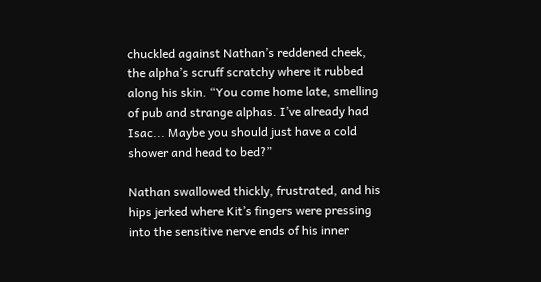chuckled against Nathan’s reddened cheek, the alpha’s scruff scratchy where it rubbed along his skin. “You come home late, smelling of pub and strange alphas. I’ve already had Isac... Maybe you should just have a cold shower and head to bed?”

Nathan swallowed thickly, frustrated, and his hips jerked where Kit’s fingers were pressing into the sensitive nerve ends of his inner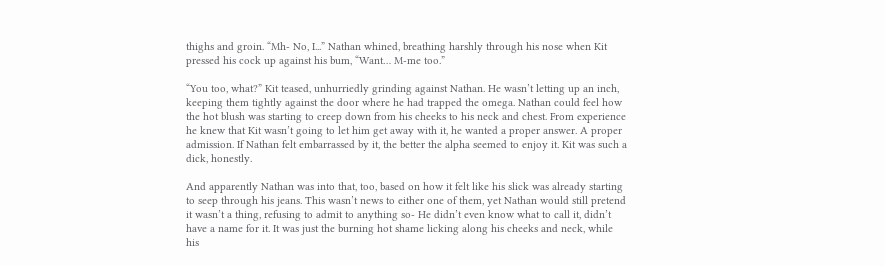thighs and groin. “Mh- No, I...” Nathan whined, breathing harshly through his nose when Kit pressed his cock up against his bum, “Want… M-me too.”

“You too, what?” Kit teased, unhurriedly grinding against Nathan. He wasn’t letting up an inch, keeping them tightly against the door where he had trapped the omega. Nathan could feel how the hot blush was starting to creep down from his cheeks to his neck and chest. From experience he knew that Kit wasn’t going to let him get away with it, he wanted a proper answer. A proper admission. If Nathan felt embarrassed by it, the better the alpha seemed to enjoy it. Kit was such a dick, honestly.

And apparently Nathan was into that, too, based on how it felt like his slick was already starting to seep through his jeans. This wasn’t news to either one of them, yet Nathan would still pretend it wasn’t a thing, refusing to admit to anything so- He didn’t even know what to call it, didn’t have a name for it. It was just the burning hot shame licking along his cheeks and neck, while his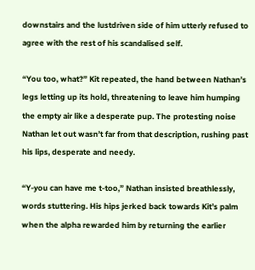downstairs and the lustdriven side of him utterly refused to agree with the rest of his scandalised self.

“You too, what?” Kit repeated, the hand between Nathan’s legs letting up its hold, threatening to leave him humping the empty air like a desperate pup. The protesting noise Nathan let out wasn’t far from that description, rushing past his lips, desperate and needy.

“Y-you can have me t-too,” Nathan insisted breathlessly, words stuttering. His hips jerked back towards Kit’s palm when the alpha rewarded him by returning the earlier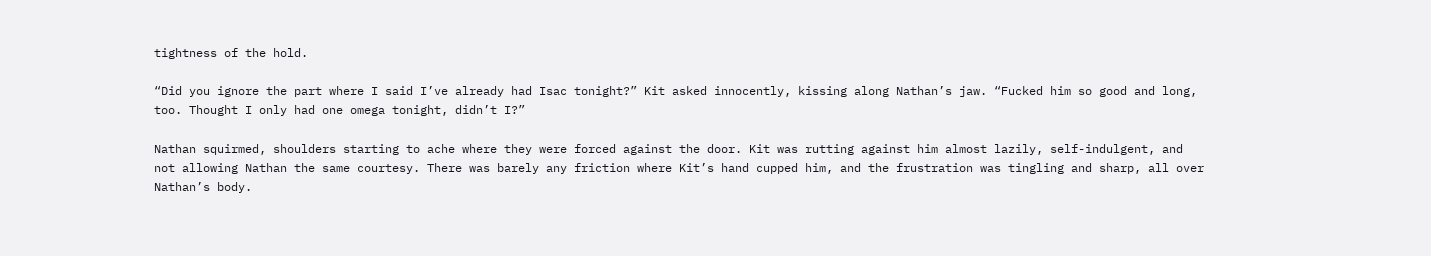tightness of the hold.

“Did you ignore the part where I said I’ve already had Isac tonight?” Kit asked innocently, kissing along Nathan’s jaw. “Fucked him so good and long, too. Thought I only had one omega tonight, didn’t I?”

Nathan squirmed, shoulders starting to ache where they were forced against the door. Kit was rutting against him almost lazily, self-indulgent, and not allowing Nathan the same courtesy. There was barely any friction where Kit’s hand cupped him, and the frustration was tingling and sharp, all over Nathan’s body.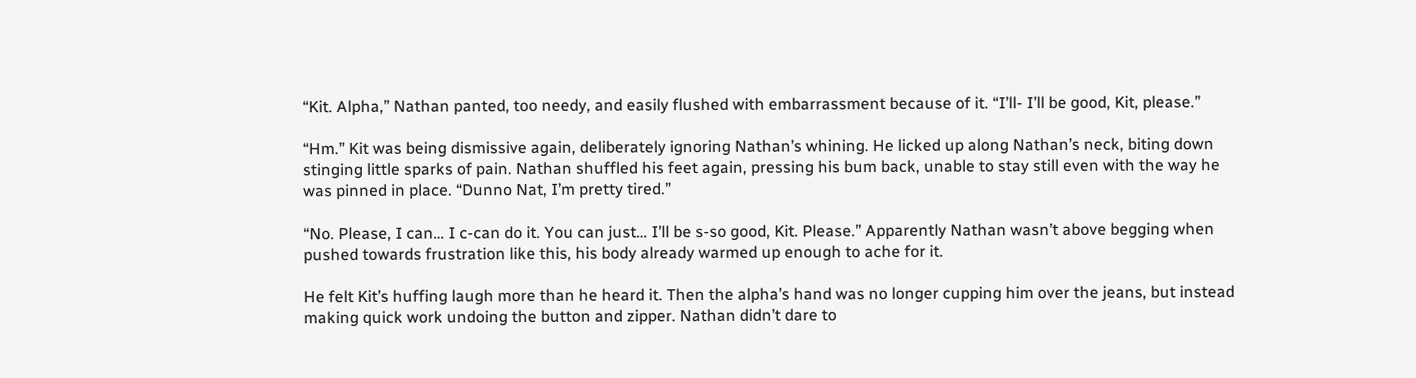“Kit. Alpha,” Nathan panted, too needy, and easily flushed with embarrassment because of it. “I’ll- I’ll be good, Kit, please.”

“Hm.” Kit was being dismissive again, deliberately ignoring Nathan’s whining. He licked up along Nathan’s neck, biting down stinging little sparks of pain. Nathan shuffled his feet again, pressing his bum back, unable to stay still even with the way he was pinned in place. “Dunno Nat, I’m pretty tired.”

“No. Please, I can… I c-can do it. You can just… I’ll be s-so good, Kit. Please.” Apparently Nathan wasn’t above begging when pushed towards frustration like this, his body already warmed up enough to ache for it.

He felt Kit’s huffing laugh more than he heard it. Then the alpha’s hand was no longer cupping him over the jeans, but instead making quick work undoing the button and zipper. Nathan didn’t dare to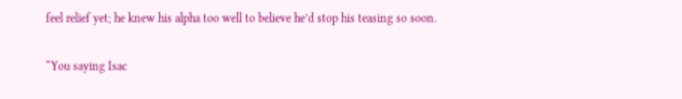feel relief yet; he knew his alpha too well to believe he’d stop his teasing so soon.

“You saying Isac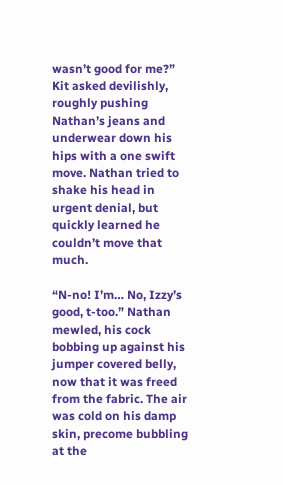wasn’t good for me?” Kit asked devilishly, roughly pushing Nathan’s jeans and underwear down his hips with a one swift move. Nathan tried to shake his head in urgent denial, but quickly learned he couldn’t move that much.

“N-no! I’m… No, Izzy’s good, t-too.” Nathan mewled, his cock bobbing up against his jumper covered belly, now that it was freed from the fabric. The air was cold on his damp skin, precome bubbling at the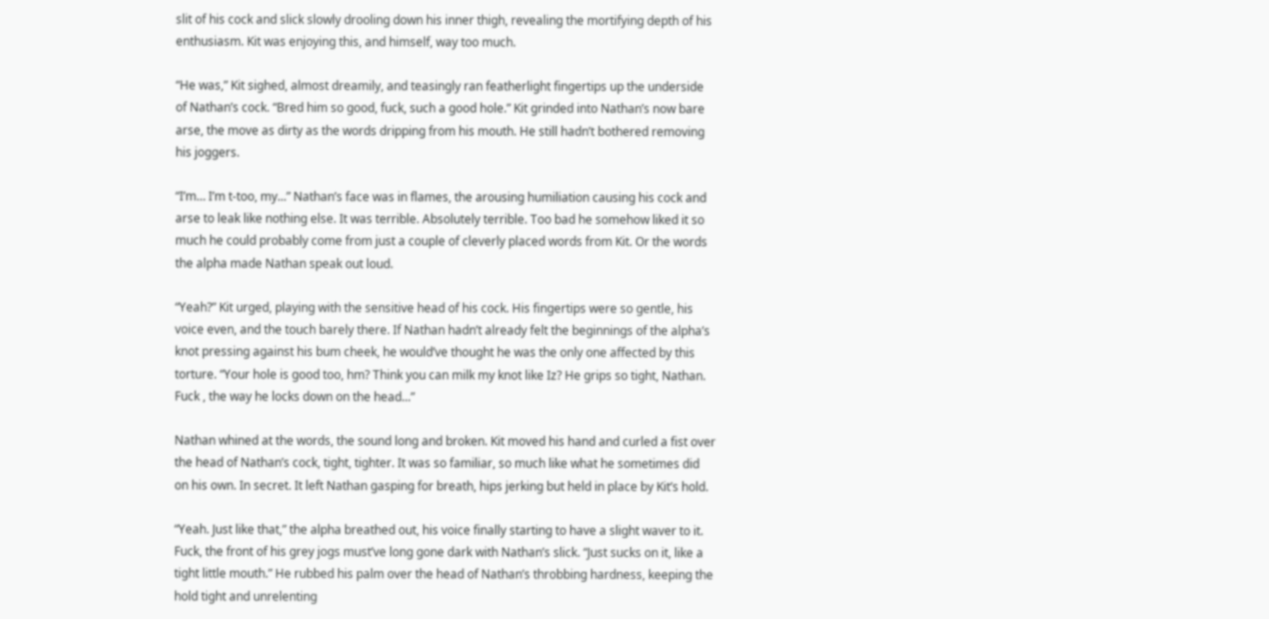slit of his cock and slick slowly drooling down his inner thigh, revealing the mortifying depth of his enthusiasm. Kit was enjoying this, and himself, way too much.

“He was,” Kit sighed, almost dreamily, and teasingly ran featherlight fingertips up the underside of Nathan’s cock. “Bred him so good, fuck, such a good hole.” Kit grinded into Nathan’s now bare arse, the move as dirty as the words dripping from his mouth. He still hadn’t bothered removing his joggers.

“I’m… I’m t-too, my...” Nathan’s face was in flames, the arousing humiliation causing his cock and arse to leak like nothing else. It was terrible. Absolutely terrible. Too bad he somehow liked it so much he could probably come from just a couple of cleverly placed words from Kit. Or the words the alpha made Nathan speak out loud.

“Yeah?” Kit urged, playing with the sensitive head of his cock. His fingertips were so gentle, his voice even, and the touch barely there. If Nathan hadn’t already felt the beginnings of the alpha’s knot pressing against his bum cheek, he would’ve thought he was the only one affected by this torture. “Your hole is good too, hm? Think you can milk my knot like Iz? He grips so tight, Nathan. Fuck , the way he locks down on the head...”

Nathan whined at the words, the sound long and broken. Kit moved his hand and curled a fist over the head of Nathan’s cock, tight, tighter. It was so familiar, so much like what he sometimes did on his own. In secret. It left Nathan gasping for breath, hips jerking but held in place by Kit’s hold.

“Yeah. Just like that,” the alpha breathed out, his voice finally starting to have a slight waver to it. Fuck, the front of his grey jogs must’ve long gone dark with Nathan’s slick. “Just sucks on it, like a tight little mouth.” He rubbed his palm over the head of Nathan’s throbbing hardness, keeping the hold tight and unrelenting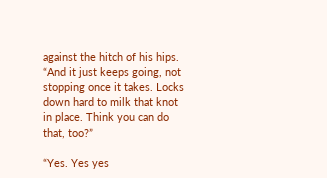against the hitch of his hips. “And it just keeps going, not stopping once it takes. Locks down hard to milk that knot in place. Think you can do that, too?”

“Yes. Yes yes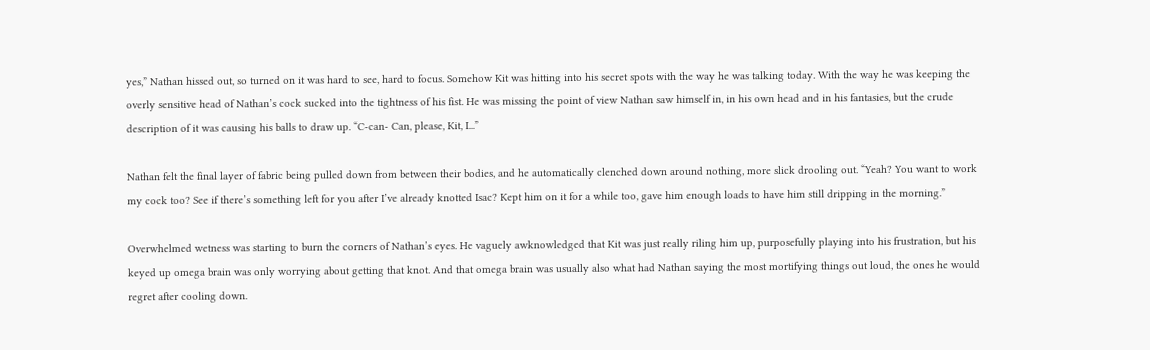yes,” Nathan hissed out, so turned on it was hard to see, hard to focus. Somehow Kit was hitting into his secret spots with the way he was talking today. With the way he was keeping the overly sensitive head of Nathan’s cock sucked into the tightness of his fist. He was missing the point of view Nathan saw himself in, in his own head and in his fantasies, but the crude description of it was causing his balls to draw up. “C-can- Can, please, Kit, I...”

Nathan felt the final layer of fabric being pulled down from between their bodies, and he automatically clenched down around nothing, more slick drooling out. “Yeah? You want to work my cock too? See if there’s something left for you after I’ve already knotted Isac? Kept him on it for a while too, gave him enough loads to have him still dripping in the morning.”

Overwhelmed wetness was starting to burn the corners of Nathan’s eyes. He vaguely awknowledged that Kit was just really riling him up, purposefully playing into his frustration, but his keyed up omega brain was only worrying about getting that knot. And that omega brain was usually also what had Nathan saying the most mortifying things out loud, the ones he would regret after cooling down.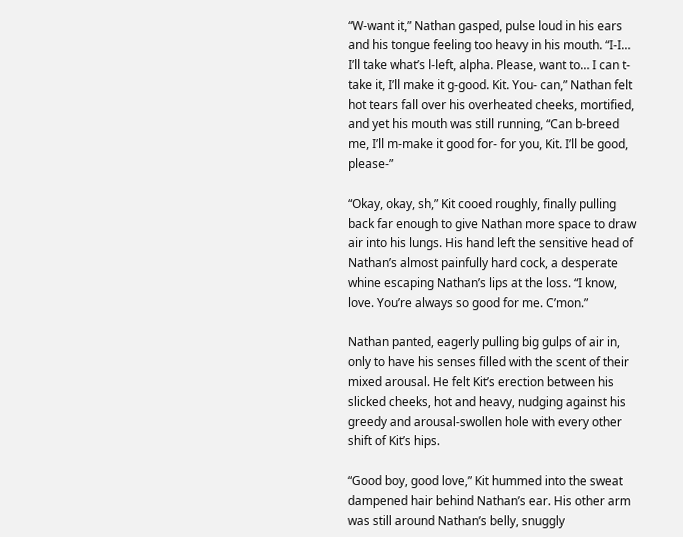“W-want it,” Nathan gasped, pulse loud in his ears and his tongue feeling too heavy in his mouth. “I-I… I’ll take what’s l-left, alpha. Please, want to… I can t-take it, I’ll make it g-good. Kit. You- can,” Nathan felt hot tears fall over his overheated cheeks, mortified, and yet his mouth was still running, “Can b-breed me, I’ll m-make it good for- for you, Kit. I’ll be good, please-”

“Okay, okay, sh,” Kit cooed roughly, finally pulling back far enough to give Nathan more space to draw air into his lungs. His hand left the sensitive head of Nathan’s almost painfully hard cock, a desperate whine escaping Nathan’s lips at the loss. “I know, love. You’re always so good for me. C’mon.”

Nathan panted, eagerly pulling big gulps of air in, only to have his senses filled with the scent of their mixed arousal. He felt Kit’s erection between his slicked cheeks, hot and heavy, nudging against his greedy and arousal-swollen hole with every other shift of Kit’s hips.

“Good boy, good love,” Kit hummed into the sweat dampened hair behind Nathan’s ear. His other arm was still around Nathan’s belly, snuggly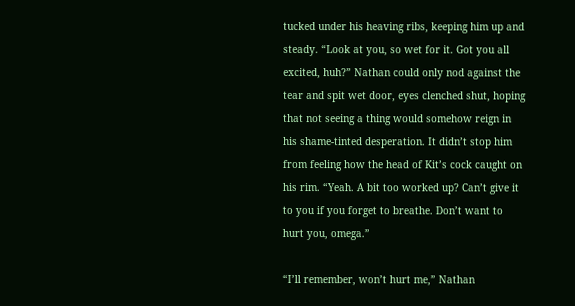tucked under his heaving ribs, keeping him up and steady. “Look at you, so wet for it. Got you all excited, huh?” Nathan could only nod against the tear and spit wet door, eyes clenched shut, hoping that not seeing a thing would somehow reign in his shame-tinted desperation. It didn’t stop him from feeling how the head of Kit’s cock caught on his rim. “Yeah. A bit too worked up? Can’t give it to you if you forget to breathe. Don’t want to hurt you, omega.”

“I’ll remember, won’t hurt me,” Nathan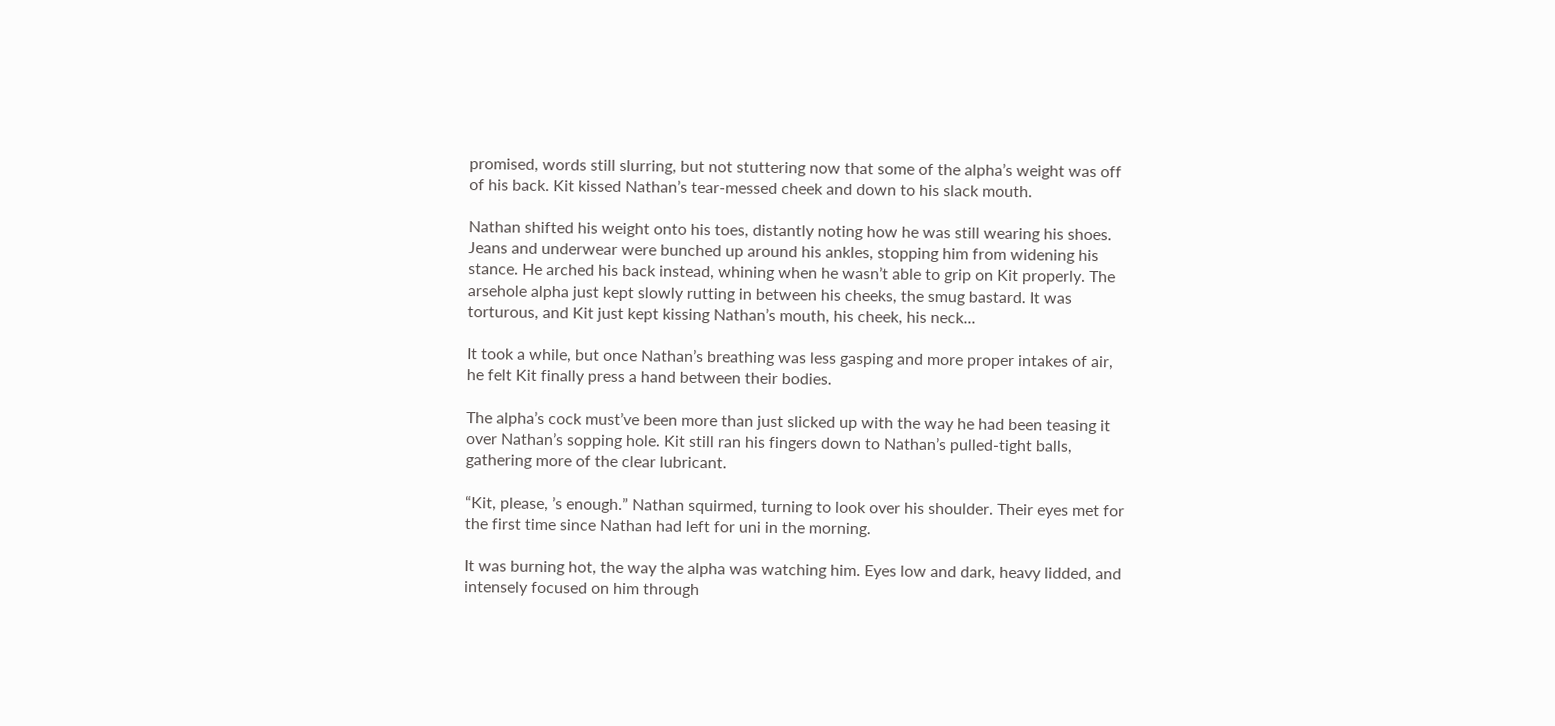promised, words still slurring, but not stuttering now that some of the alpha’s weight was off of his back. Kit kissed Nathan’s tear-messed cheek and down to his slack mouth.

Nathan shifted his weight onto his toes, distantly noting how he was still wearing his shoes. Jeans and underwear were bunched up around his ankles, stopping him from widening his stance. He arched his back instead, whining when he wasn’t able to grip on Kit properly. The arsehole alpha just kept slowly rutting in between his cheeks, the smug bastard. It was torturous, and Kit just kept kissing Nathan’s mouth, his cheek, his neck...

It took a while, but once Nathan’s breathing was less gasping and more proper intakes of air, he felt Kit finally press a hand between their bodies.

The alpha’s cock must’ve been more than just slicked up with the way he had been teasing it over Nathan’s sopping hole. Kit still ran his fingers down to Nathan’s pulled-tight balls, gathering more of the clear lubricant.

“Kit, please, ’s enough.” Nathan squirmed, turning to look over his shoulder. Their eyes met for the first time since Nathan had left for uni in the morning.

It was burning hot, the way the alpha was watching him. Eyes low and dark, heavy lidded, and intensely focused on him through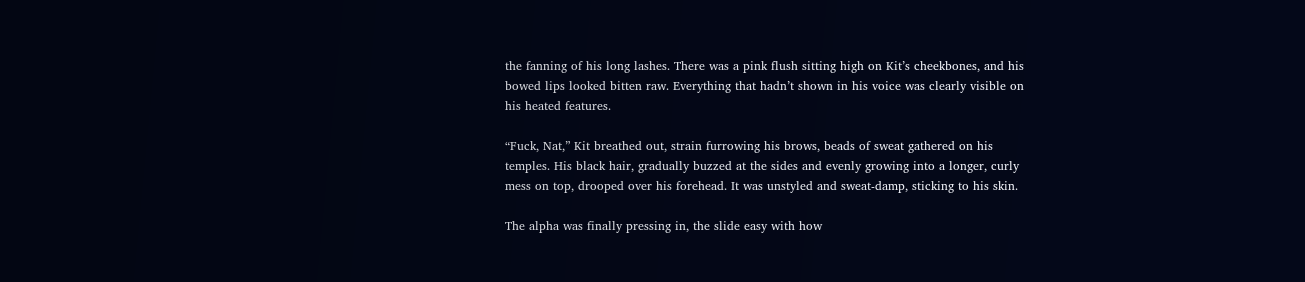the fanning of his long lashes. There was a pink flush sitting high on Kit’s cheekbones, and his bowed lips looked bitten raw. Everything that hadn’t shown in his voice was clearly visible on his heated features.

“Fuck, Nat,” Kit breathed out, strain furrowing his brows, beads of sweat gathered on his temples. His black hair, gradually buzzed at the sides and evenly growing into a longer, curly mess on top, drooped over his forehead. It was unstyled and sweat-damp, sticking to his skin.

The alpha was finally pressing in, the slide easy with how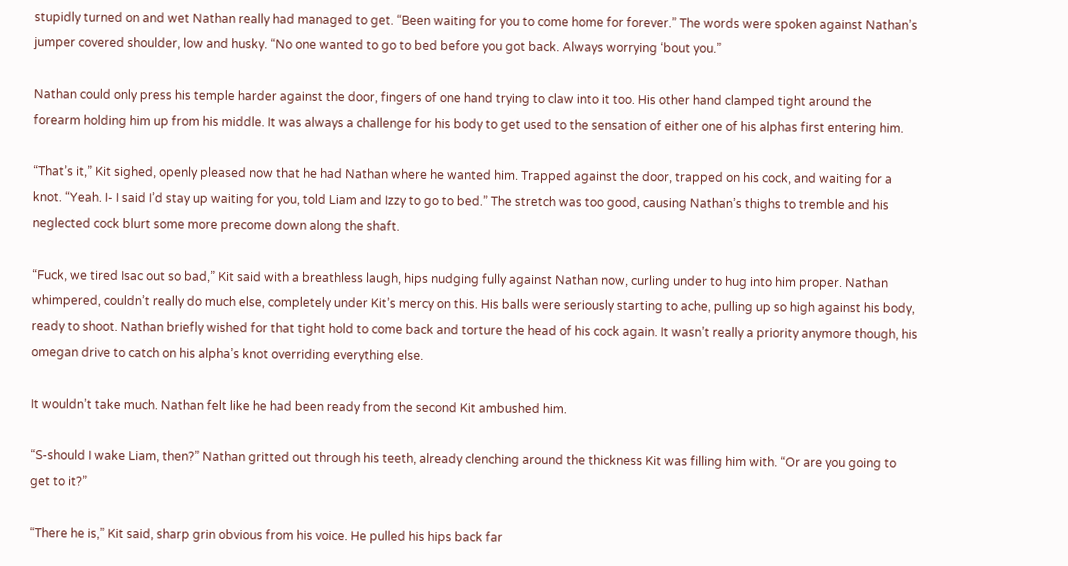stupidly turned on and wet Nathan really had managed to get. “Been waiting for you to come home for forever.” The words were spoken against Nathan’s jumper covered shoulder, low and husky. “No one wanted to go to bed before you got back. Always worrying ‘bout you.”

Nathan could only press his temple harder against the door, fingers of one hand trying to claw into it too. His other hand clamped tight around the forearm holding him up from his middle. It was always a challenge for his body to get used to the sensation of either one of his alphas first entering him.

“That’s it,” Kit sighed, openly pleased now that he had Nathan where he wanted him. Trapped against the door, trapped on his cock, and waiting for a knot. “Yeah. I- I said I’d stay up waiting for you, told Liam and Izzy to go to bed.” The stretch was too good, causing Nathan’s thighs to tremble and his neglected cock blurt some more precome down along the shaft.

“Fuck, we tired Isac out so bad,” Kit said with a breathless laugh, hips nudging fully against Nathan now, curling under to hug into him proper. Nathan whimpered, couldn’t really do much else, completely under Kit’s mercy on this. His balls were seriously starting to ache, pulling up so high against his body, ready to shoot. Nathan briefly wished for that tight hold to come back and torture the head of his cock again. It wasn’t really a priority anymore though, his omegan drive to catch on his alpha’s knot overriding everything else.

It wouldn’t take much. Nathan felt like he had been ready from the second Kit ambushed him.

“S-should I wake Liam, then?” Nathan gritted out through his teeth, already clenching around the thickness Kit was filling him with. “Or are you going to get to it?”

“There he is,” Kit said, sharp grin obvious from his voice. He pulled his hips back far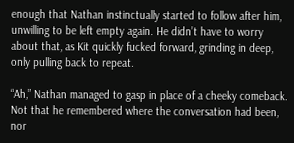enough that Nathan instinctually started to follow after him, unwilling to be left empty again. He didn’t have to worry about that, as Kit quickly fucked forward, grinding in deep, only pulling back to repeat.

“Ah,” Nathan managed to gasp in place of a cheeky comeback. Not that he remembered where the conversation had been, nor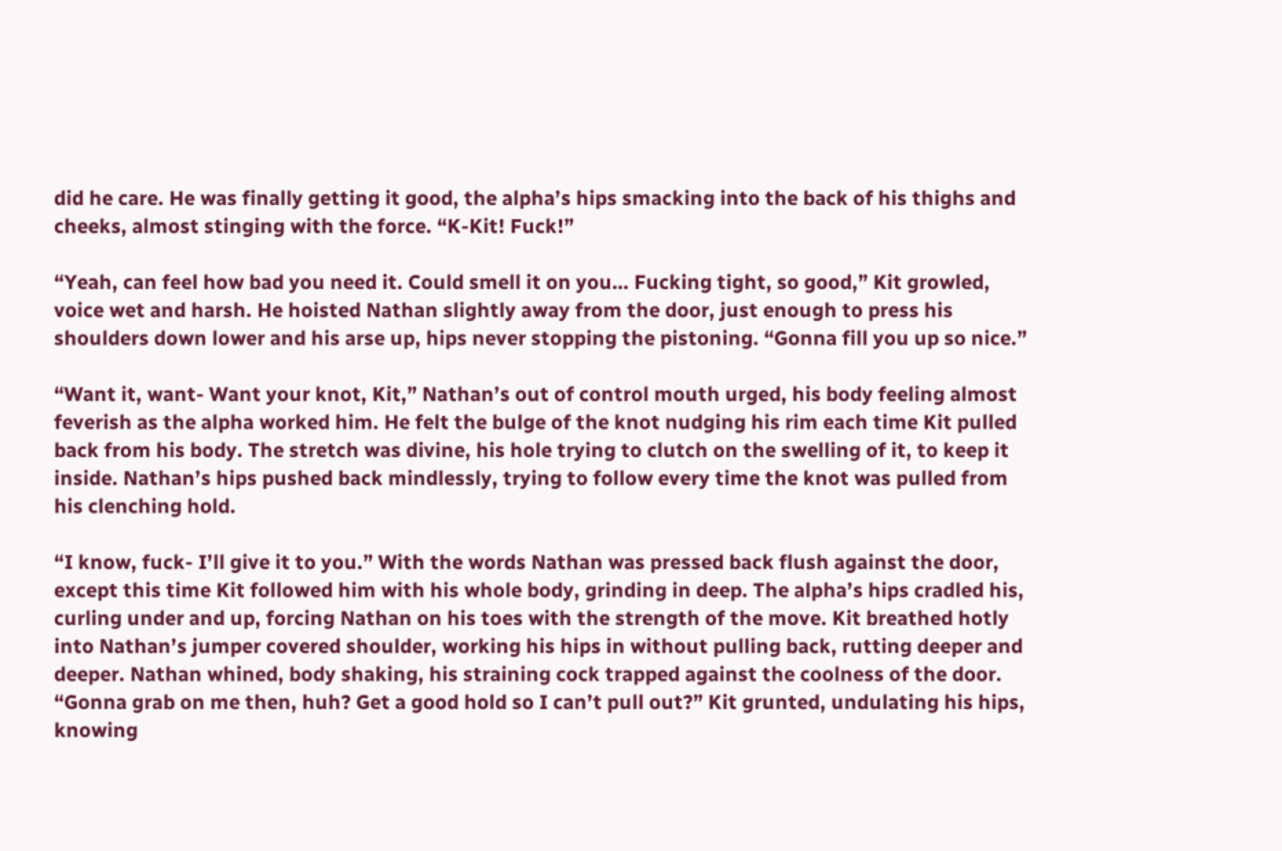did he care. He was finally getting it good, the alpha’s hips smacking into the back of his thighs and cheeks, almost stinging with the force. “K-Kit! Fuck!”

“Yeah, can feel how bad you need it. Could smell it on you… Fucking tight, so good,” Kit growled, voice wet and harsh. He hoisted Nathan slightly away from the door, just enough to press his shoulders down lower and his arse up, hips never stopping the pistoning. “Gonna fill you up so nice.”

“Want it, want- Want your knot, Kit,” Nathan’s out of control mouth urged, his body feeling almost feverish as the alpha worked him. He felt the bulge of the knot nudging his rim each time Kit pulled back from his body. The stretch was divine, his hole trying to clutch on the swelling of it, to keep it inside. Nathan’s hips pushed back mindlessly, trying to follow every time the knot was pulled from his clenching hold.

“I know, fuck- I’ll give it to you.” With the words Nathan was pressed back flush against the door, except this time Kit followed him with his whole body, grinding in deep. The alpha’s hips cradled his, curling under and up, forcing Nathan on his toes with the strength of the move. Kit breathed hotly into Nathan’s jumper covered shoulder, working his hips in without pulling back, rutting deeper and deeper. Nathan whined, body shaking, his straining cock trapped against the coolness of the door. “Gonna grab on me then, huh? Get a good hold so I can’t pull out?” Kit grunted, undulating his hips, knowing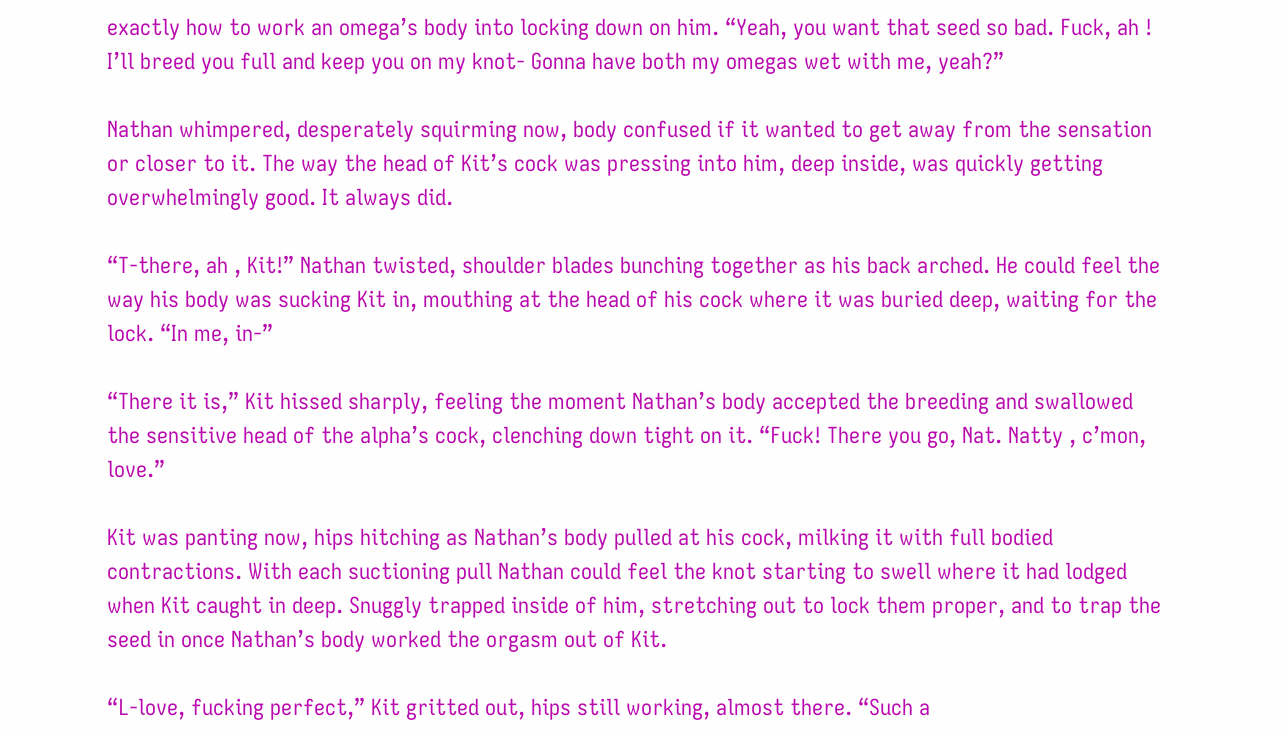exactly how to work an omega’s body into locking down on him. “Yeah, you want that seed so bad. Fuck, ah ! I’ll breed you full and keep you on my knot- Gonna have both my omegas wet with me, yeah?”

Nathan whimpered, desperately squirming now, body confused if it wanted to get away from the sensation or closer to it. The way the head of Kit’s cock was pressing into him, deep inside, was quickly getting overwhelmingly good. It always did.

“T-there, ah , Kit!” Nathan twisted, shoulder blades bunching together as his back arched. He could feel the way his body was sucking Kit in, mouthing at the head of his cock where it was buried deep, waiting for the lock. “In me, in-”

“There it is,” Kit hissed sharply, feeling the moment Nathan’s body accepted the breeding and swallowed the sensitive head of the alpha’s cock, clenching down tight on it. “Fuck! There you go, Nat. Natty , c’mon, love.”

Kit was panting now, hips hitching as Nathan’s body pulled at his cock, milking it with full bodied contractions. With each suctioning pull Nathan could feel the knot starting to swell where it had lodged when Kit caught in deep. Snuggly trapped inside of him, stretching out to lock them proper, and to trap the seed in once Nathan’s body worked the orgasm out of Kit.

“L-love, fucking perfect,” Kit gritted out, hips still working, almost there. “Such a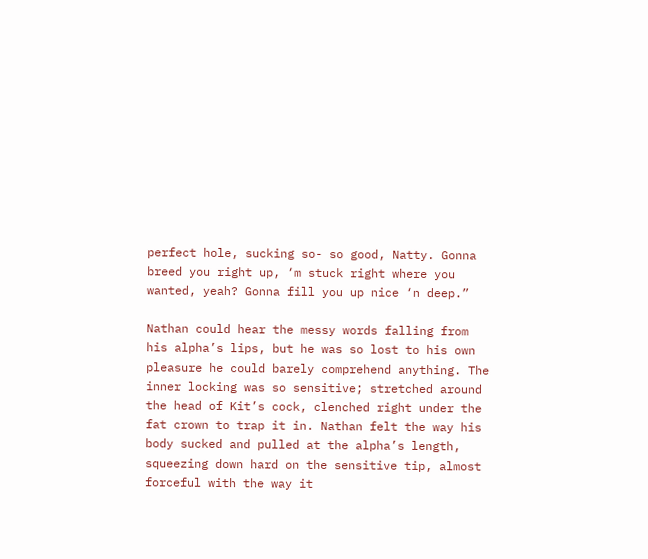perfect hole, sucking so- so good, Natty. Gonna breed you right up, ‘m stuck right where you wanted, yeah? Gonna fill you up nice ‘n deep.”

Nathan could hear the messy words falling from his alpha’s lips, but he was so lost to his own pleasure he could barely comprehend anything. The inner locking was so sensitive; stretched around the head of Kit’s cock, clenched right under the fat crown to trap it in. Nathan felt the way his body sucked and pulled at the alpha’s length, squeezing down hard on the sensitive tip, almost forceful with the way it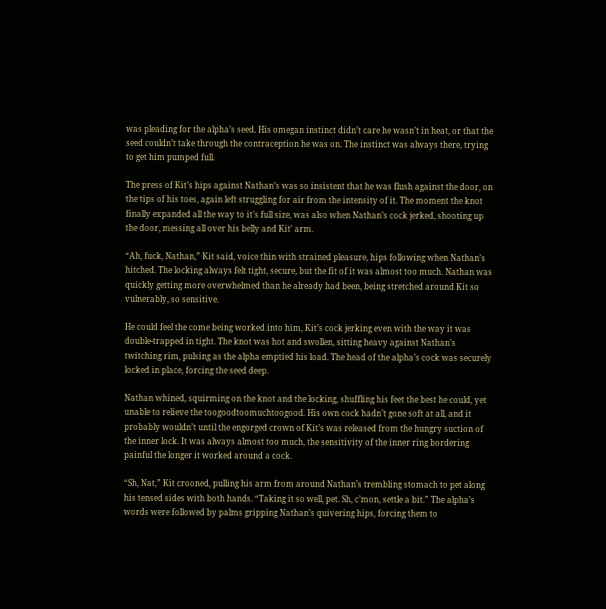was pleading for the alpha’s seed. His omegan instinct didn’t care he wasn’t in heat, or that the seed couldn’t take through the contraception he was on. The instinct was always there, trying to get him pumped full.

The press of Kit’s hips against Nathan’s was so insistent that he was flush against the door, on the tips of his toes, again left struggling for air from the intensity of it. The moment the knot finally expanded all the way to it’s full size, was also when Nathan’s cock jerked, shooting up the door, messing all over his belly and Kit’ arm.

“Ah, fuck, Nathan,” Kit said, voice thin with strained pleasure, hips following when Nathan’s hitched. The locking always felt tight, secure, but the fit of it was almost too much. Nathan was quickly getting more overwhelmed than he already had been, being stretched around Kit so vulnerably, so sensitive.

He could feel the come being worked into him, Kit’s cock jerking even with the way it was double-trapped in tight. The knot was hot and swollen, sitting heavy against Nathan’s twitching rim, pulsing as the alpha emptied his load. The head of the alpha’s cock was securely locked in place, forcing the seed deep.

Nathan whined, squirming on the knot and the locking, shuffling his feet the best he could, yet unable to relieve the toogoodtoomuchtoogood. His own cock hadn’t gone soft at all, and it probably wouldn’t until the engorged crown of Kit’s was released from the hungry suction of the inner lock. It was always almost too much, the sensitivity of the inner ring bordering painful the longer it worked around a cock.

“Sh, Nat,” Kit crooned, pulling his arm from around Nathan’s trembling stomach to pet along his tensed sides with both hands. “Taking it so well, pet. Sh, c’mon, settle a bit.” The alpha’s words were followed by palms gripping Nathan’s quivering hips, forcing them to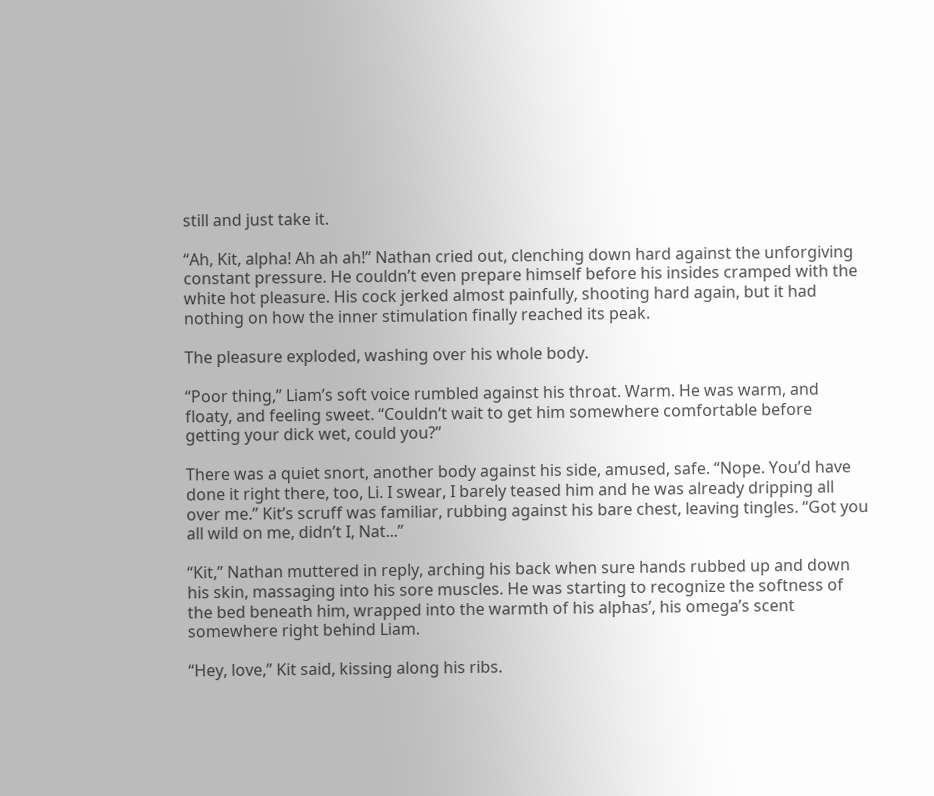still and just take it.

“Ah, Kit, alpha! Ah ah ah!” Nathan cried out, clenching down hard against the unforgiving constant pressure. He couldn’t even prepare himself before his insides cramped with the white hot pleasure. His cock jerked almost painfully, shooting hard again, but it had nothing on how the inner stimulation finally reached its peak.

The pleasure exploded, washing over his whole body.

“Poor thing,” Liam’s soft voice rumbled against his throat. Warm. He was warm, and floaty, and feeling sweet. “Couldn’t wait to get him somewhere comfortable before getting your dick wet, could you?”

There was a quiet snort, another body against his side, amused, safe. “Nope. You’d have done it right there, too, Li. I swear, I barely teased him and he was already dripping all over me.” Kit’s scruff was familiar, rubbing against his bare chest, leaving tingles. “Got you all wild on me, didn’t I, Nat...”

“Kit,” Nathan muttered in reply, arching his back when sure hands rubbed up and down his skin, massaging into his sore muscles. He was starting to recognize the softness of the bed beneath him, wrapped into the warmth of his alphas’, his omega’s scent somewhere right behind Liam.

“Hey, love,” Kit said, kissing along his ribs.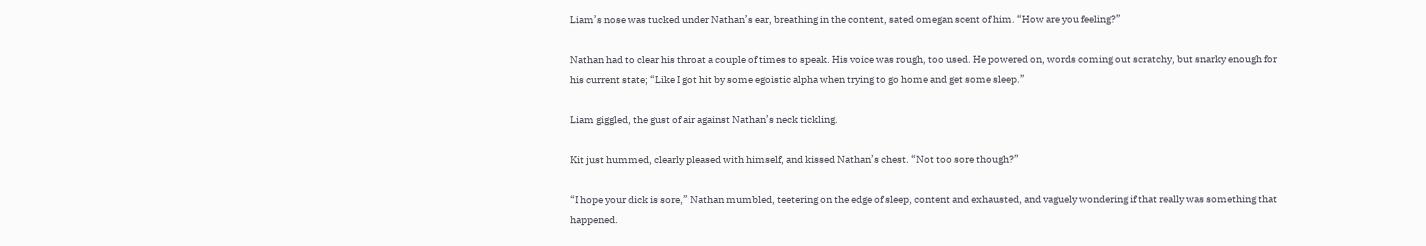Liam’s nose was tucked under Nathan’s ear, breathing in the content, sated omegan scent of him. “How are you feeling?”

Nathan had to clear his throat a couple of times to speak. His voice was rough, too used. He powered on, words coming out scratchy, but snarky enough for his current state; “Like I got hit by some egoistic alpha when trying to go home and get some sleep.”

Liam giggled, the gust of air against Nathan’s neck tickling.

Kit just hummed, clearly pleased with himself, and kissed Nathan’s chest. “Not too sore though?”

“I hope your dick is sore,” Nathan mumbled, teetering on the edge of sleep, content and exhausted, and vaguely wondering if that really was something that happened.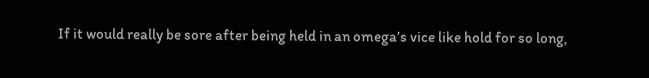If it would really be sore after being held in an omega’s vice like hold for so long,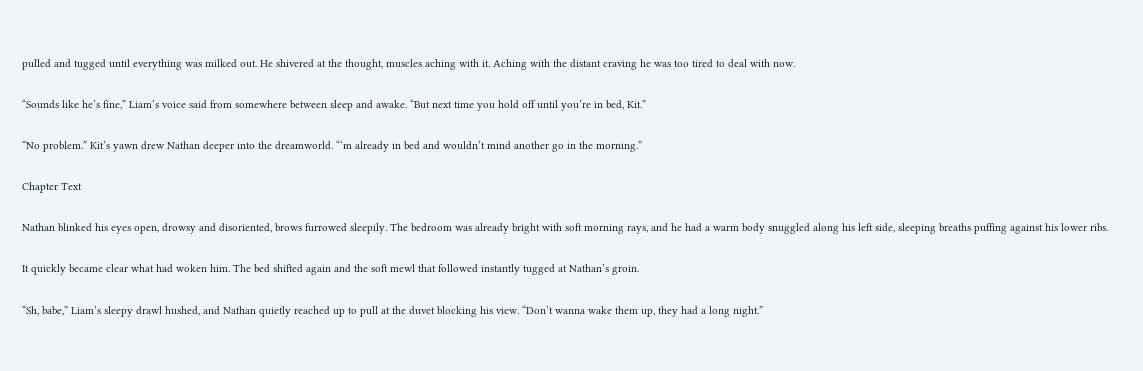pulled and tugged until everything was milked out. He shivered at the thought, muscles aching with it. Aching with the distant craving he was too tired to deal with now.

“Sounds like he’s fine,” Liam’s voice said from somewhere between sleep and awake. “But next time you hold off until you’re in bed, Kit.”

“No problem.” Kit’s yawn drew Nathan deeper into the dreamworld. “‘m already in bed and wouldn’t mind another go in the morning.”

Chapter Text

Nathan blinked his eyes open, drowsy and disoriented, brows furrowed sleepily. The bedroom was already bright with soft morning rays, and he had a warm body snuggled along his left side, sleeping breaths puffing against his lower ribs.

It quickly became clear what had woken him. The bed shifted again and the soft mewl that followed instantly tugged at Nathan’s groin.

“Sh, babe,” Liam’s sleepy drawl hushed, and Nathan quietly reached up to pull at the duvet blocking his view. “Don’t wanna wake them up, they had a long night.”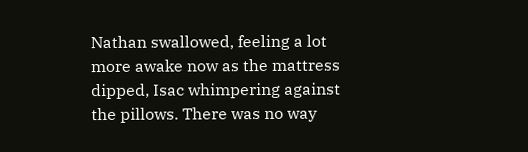Nathan swallowed, feeling a lot more awake now as the mattress dipped, Isac whimpering against the pillows. There was no way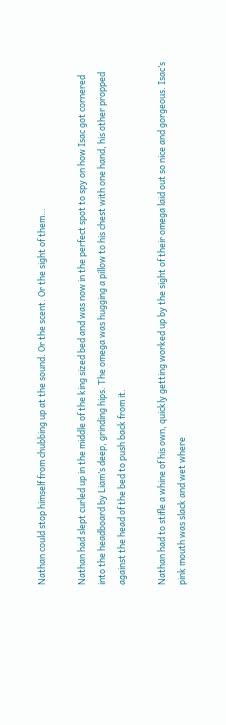Nathan could stop himself from chubbing up at the sound. Or the scent. Or the sight of them…

Nathan had slept curled up in the middle of the king sized bed and was now in the perfect spot to spy on how Isac got cornered into the headboard by Liam’s deep, grinding hips. The omega was hugging a pillow to his chest with one hand, his other propped against the head of the bed to push back from it.

Nathan had to stifle a whine of his own, quickly getting worked up by the sight of their omega laid out so nice and gorgeous. Isac’s pink mouth was slack and wet where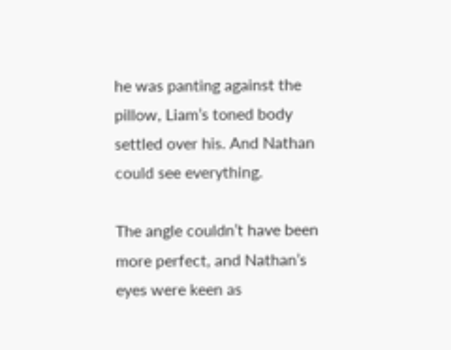he was panting against the pillow, Liam’s toned body settled over his. And Nathan could see everything.

The angle couldn’t have been more perfect, and Nathan’s eyes were keen as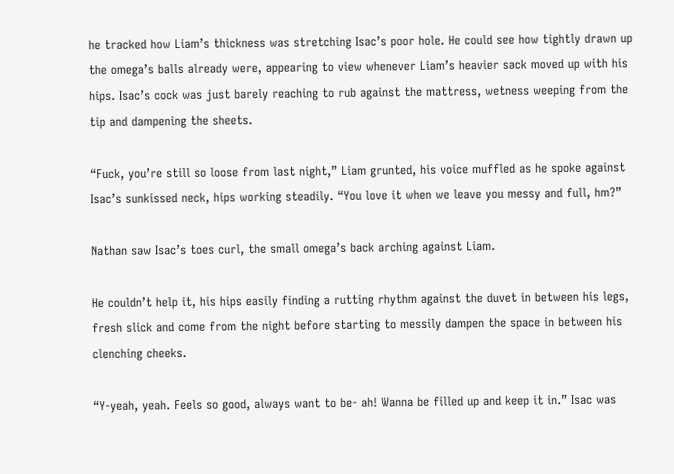he tracked how Liam’s thickness was stretching Isac’s poor hole. He could see how tightly drawn up the omega’s balls already were, appearing to view whenever Liam’s heavier sack moved up with his hips. Isac’s cock was just barely reaching to rub against the mattress, wetness weeping from the tip and dampening the sheets.

“Fuck, you’re still so loose from last night,” Liam grunted, his voice muffled as he spoke against Isac’s sunkissed neck, hips working steadily. “You love it when we leave you messy and full, hm?”

Nathan saw Isac’s toes curl, the small omega’s back arching against Liam.

He couldn’t help it, his hips easily finding a rutting rhythm against the duvet in between his legs, fresh slick and come from the night before starting to messily dampen the space in between his clenching cheeks.

“Y-yeah, yeah. Feels so good, always want to be- ah! Wanna be filled up and keep it in.” Isac was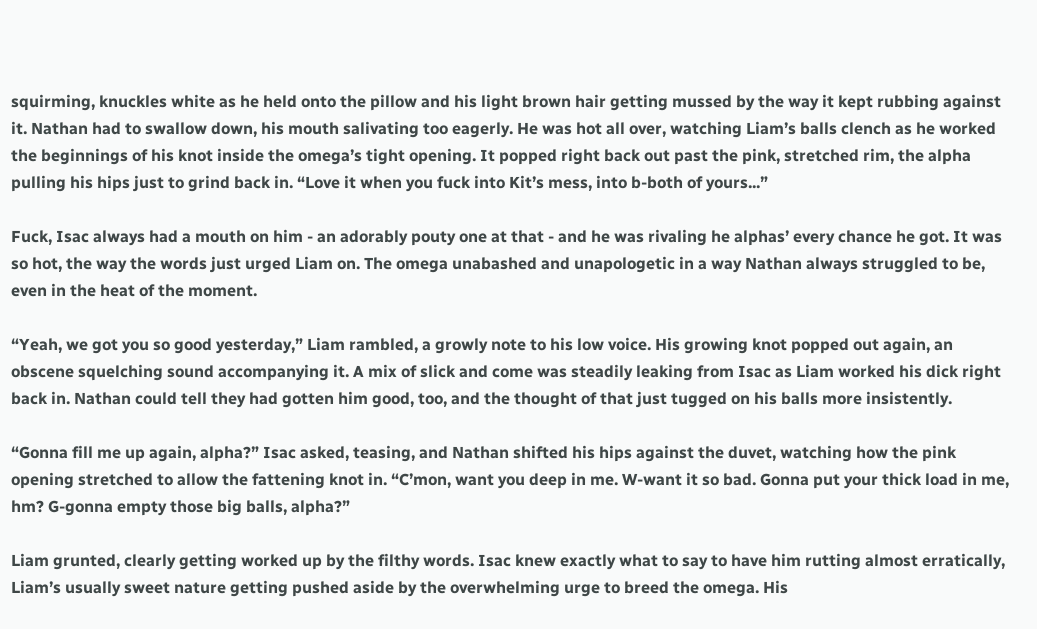squirming, knuckles white as he held onto the pillow and his light brown hair getting mussed by the way it kept rubbing against it. Nathan had to swallow down, his mouth salivating too eagerly. He was hot all over, watching Liam’s balls clench as he worked the beginnings of his knot inside the omega’s tight opening. It popped right back out past the pink, stretched rim, the alpha pulling his hips just to grind back in. “Love it when you fuck into Kit’s mess, into b-both of yours...”

Fuck, Isac always had a mouth on him - an adorably pouty one at that - and he was rivaling he alphas’ every chance he got. It was so hot, the way the words just urged Liam on. The omega unabashed and unapologetic in a way Nathan always struggled to be, even in the heat of the moment.

“Yeah, we got you so good yesterday,” Liam rambled, a growly note to his low voice. His growing knot popped out again, an obscene squelching sound accompanying it. A mix of slick and come was steadily leaking from Isac as Liam worked his dick right back in. Nathan could tell they had gotten him good, too, and the thought of that just tugged on his balls more insistently.

“Gonna fill me up again, alpha?” Isac asked, teasing, and Nathan shifted his hips against the duvet, watching how the pink opening stretched to allow the fattening knot in. “C’mon, want you deep in me. W-want it so bad. Gonna put your thick load in me, hm? G-gonna empty those big balls, alpha?”

Liam grunted, clearly getting worked up by the filthy words. Isac knew exactly what to say to have him rutting almost erratically, Liam’s usually sweet nature getting pushed aside by the overwhelming urge to breed the omega. His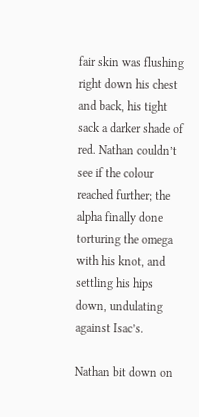fair skin was flushing right down his chest and back, his tight sack a darker shade of red. Nathan couldn’t see if the colour reached further; the alpha finally done torturing the omega with his knot, and settling his hips down, undulating against Isac’s.

Nathan bit down on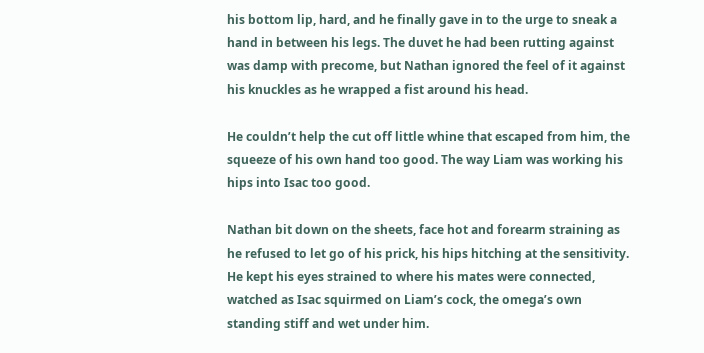his bottom lip, hard, and he finally gave in to the urge to sneak a hand in between his legs. The duvet he had been rutting against was damp with precome, but Nathan ignored the feel of it against his knuckles as he wrapped a fist around his head.

He couldn’t help the cut off little whine that escaped from him, the squeeze of his own hand too good. The way Liam was working his hips into Isac too good.

Nathan bit down on the sheets, face hot and forearm straining as he refused to let go of his prick, his hips hitching at the sensitivity. He kept his eyes strained to where his mates were connected, watched as Isac squirmed on Liam’s cock, the omega’s own standing stiff and wet under him.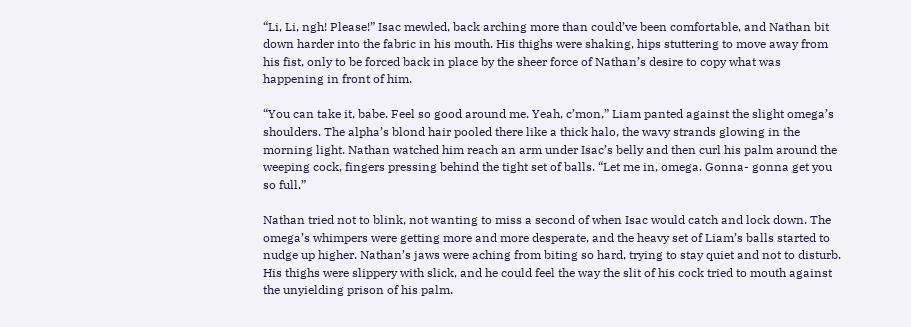“Li, Li, ngh! Please!” Isac mewled, back arching more than could’ve been comfortable, and Nathan bit down harder into the fabric in his mouth. His thighs were shaking, hips stuttering to move away from his fist, only to be forced back in place by the sheer force of Nathan’s desire to copy what was happening in front of him.

“You can take it, babe. Feel so good around me. Yeah, c’mon,” Liam panted against the slight omega’s shoulders. The alpha’s blond hair pooled there like a thick halo, the wavy strands glowing in the morning light. Nathan watched him reach an arm under Isac’s belly and then curl his palm around the weeping cock, fingers pressing behind the tight set of balls. “Let me in, omega. Gonna- gonna get you so full.”

Nathan tried not to blink, not wanting to miss a second of when Isac would catch and lock down. The omega’s whimpers were getting more and more desperate, and the heavy set of Liam’s balls started to nudge up higher. Nathan’s jaws were aching from biting so hard, trying to stay quiet and not to disturb. His thighs were slippery with slick, and he could feel the way the slit of his cock tried to mouth against the unyielding prison of his palm.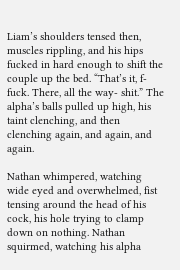Liam’s shoulders tensed then, muscles rippling, and his hips fucked in hard enough to shift the couple up the bed. “That’s it, f-fuck. There, all the way- shit.” The alpha’s balls pulled up high, his taint clenching, and then clenching again, and again, and again.

Nathan whimpered, watching wide eyed and overwhelmed, fist tensing around the head of his cock, his hole trying to clamp down on nothing. Nathan squirmed, watching his alpha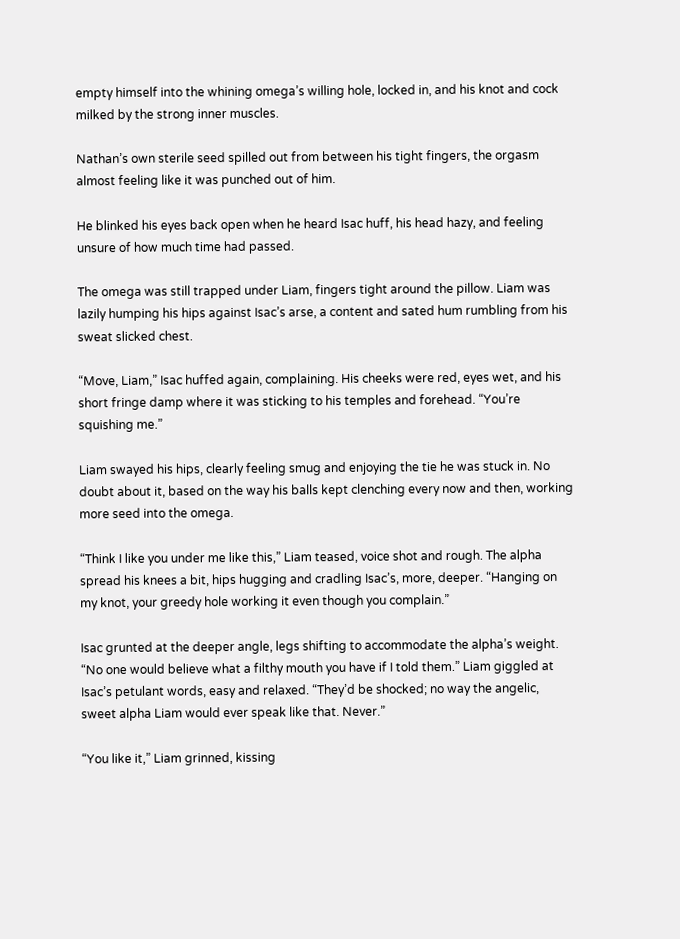empty himself into the whining omega’s willing hole, locked in, and his knot and cock milked by the strong inner muscles.

Nathan’s own sterile seed spilled out from between his tight fingers, the orgasm almost feeling like it was punched out of him.

He blinked his eyes back open when he heard Isac huff, his head hazy, and feeling unsure of how much time had passed.

The omega was still trapped under Liam, fingers tight around the pillow. Liam was lazily humping his hips against Isac’s arse, a content and sated hum rumbling from his sweat slicked chest.

“Move, Liam,” Isac huffed again, complaining. His cheeks were red, eyes wet, and his short fringe damp where it was sticking to his temples and forehead. “You’re squishing me.”

Liam swayed his hips, clearly feeling smug and enjoying the tie he was stuck in. No doubt about it, based on the way his balls kept clenching every now and then, working more seed into the omega.

“Think I like you under me like this,” Liam teased, voice shot and rough. The alpha spread his knees a bit, hips hugging and cradling Isac’s, more, deeper. “Hanging on my knot, your greedy hole working it even though you complain.”

Isac grunted at the deeper angle, legs shifting to accommodate the alpha’s weight. “No one would believe what a filthy mouth you have if I told them.” Liam giggled at Isac’s petulant words, easy and relaxed. “They’d be shocked; no way the angelic, sweet alpha Liam would ever speak like that. Never.”

“You like it,” Liam grinned, kissing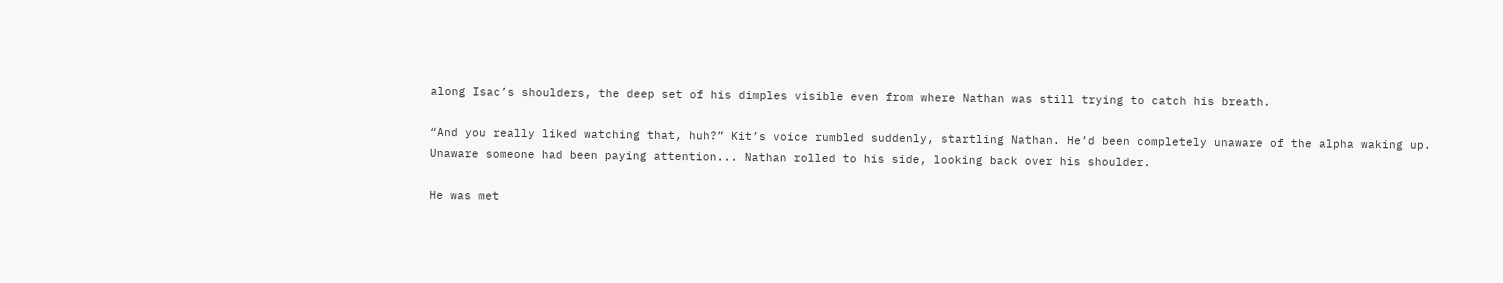along Isac’s shoulders, the deep set of his dimples visible even from where Nathan was still trying to catch his breath.

“And you really liked watching that, huh?” Kit’s voice rumbled suddenly, startling Nathan. He’d been completely unaware of the alpha waking up. Unaware someone had been paying attention... Nathan rolled to his side, looking back over his shoulder.

He was met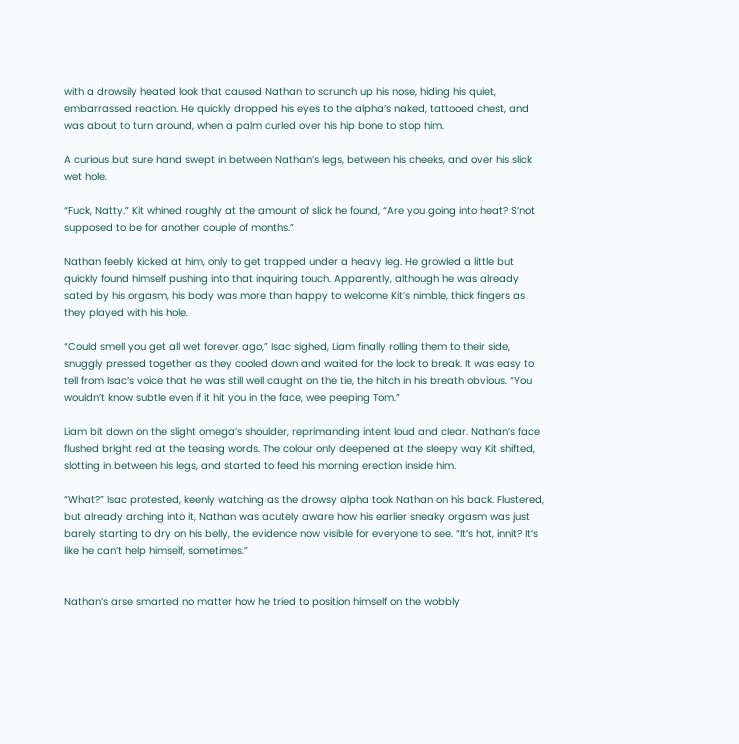with a drowsily heated look that caused Nathan to scrunch up his nose, hiding his quiet, embarrassed reaction. He quickly dropped his eyes to the alpha’s naked, tattooed chest, and was about to turn around, when a palm curled over his hip bone to stop him.

A curious but sure hand swept in between Nathan’s legs, between his cheeks, and over his slick wet hole.

“Fuck, Natty.” Kit whined roughly at the amount of slick he found, “Are you going into heat? S’not supposed to be for another couple of months.”

Nathan feebly kicked at him, only to get trapped under a heavy leg. He growled a little but quickly found himself pushing into that inquiring touch. Apparently, although he was already sated by his orgasm, his body was more than happy to welcome Kit’s nimble, thick fingers as they played with his hole.

“Could smell you get all wet forever ago,” Isac sighed, Liam finally rolling them to their side, snuggly pressed together as they cooled down and waited for the lock to break. It was easy to tell from Isac’s voice that he was still well caught on the tie, the hitch in his breath obvious. “You wouldn’t know subtle even if it hit you in the face, wee peeping Tom.”

Liam bit down on the slight omega’s shoulder, reprimanding intent loud and clear. Nathan’s face flushed bright red at the teasing words. The colour only deepened at the sleepy way Kit shifted, slotting in between his legs, and started to feed his morning erection inside him.

“What?” Isac protested, keenly watching as the drowsy alpha took Nathan on his back. Flustered, but already arching into it, Nathan was acutely aware how his earlier sneaky orgasm was just barely starting to dry on his belly, the evidence now visible for everyone to see. “It’s hot, innit? It’s like he can’t help himself, sometimes.”


Nathan’s arse smarted no matter how he tried to position himself on the wobbly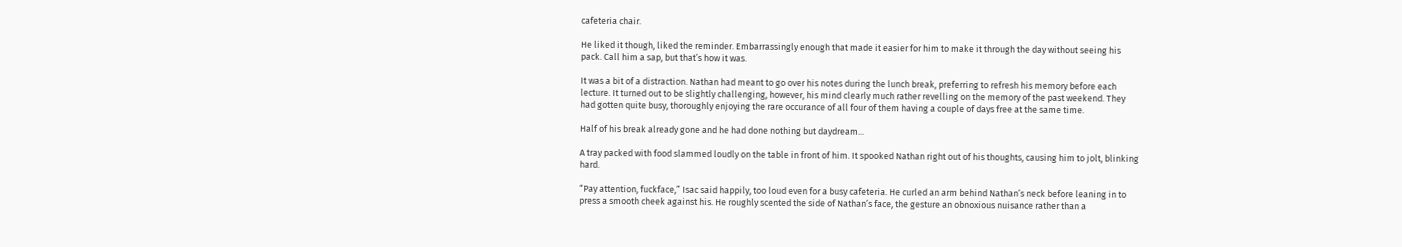cafeteria chair.

He liked it though, liked the reminder. Embarrassingly enough that made it easier for him to make it through the day without seeing his pack. Call him a sap, but that’s how it was.

It was a bit of a distraction. Nathan had meant to go over his notes during the lunch break, preferring to refresh his memory before each lecture. It turned out to be slightly challenging, however, his mind clearly much rather revelling on the memory of the past weekend. They had gotten quite busy, thoroughly enjoying the rare occurance of all four of them having a couple of days free at the same time.

Half of his break already gone and he had done nothing but daydream...

A tray packed with food slammed loudly on the table in front of him. It spooked Nathan right out of his thoughts, causing him to jolt, blinking hard.

“Pay attention, fuckface,” Isac said happily, too loud even for a busy cafeteria. He curled an arm behind Nathan’s neck before leaning in to press a smooth cheek against his. He roughly scented the side of Nathan’s face, the gesture an obnoxious nuisance rather than a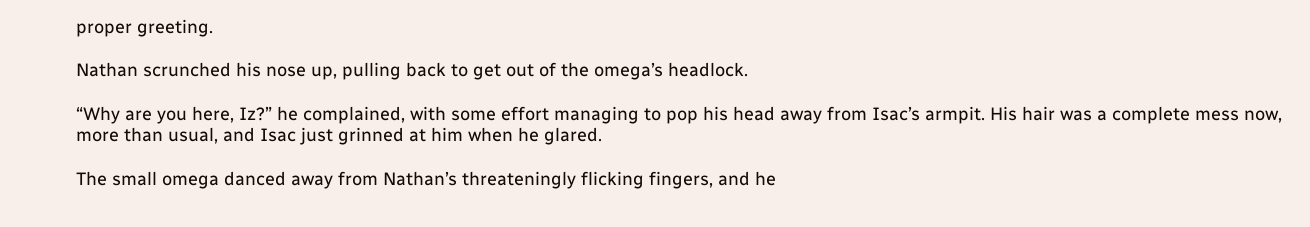proper greeting.

Nathan scrunched his nose up, pulling back to get out of the omega’s headlock.

“Why are you here, Iz?” he complained, with some effort managing to pop his head away from Isac’s armpit. His hair was a complete mess now, more than usual, and Isac just grinned at him when he glared.

The small omega danced away from Nathan’s threateningly flicking fingers, and he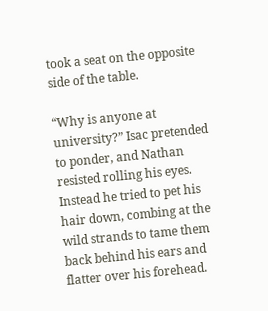took a seat on the opposite side of the table.

“Why is anyone at university?” Isac pretended to ponder, and Nathan resisted rolling his eyes. Instead he tried to pet his hair down, combing at the wild strands to tame them back behind his ears and flatter over his forehead.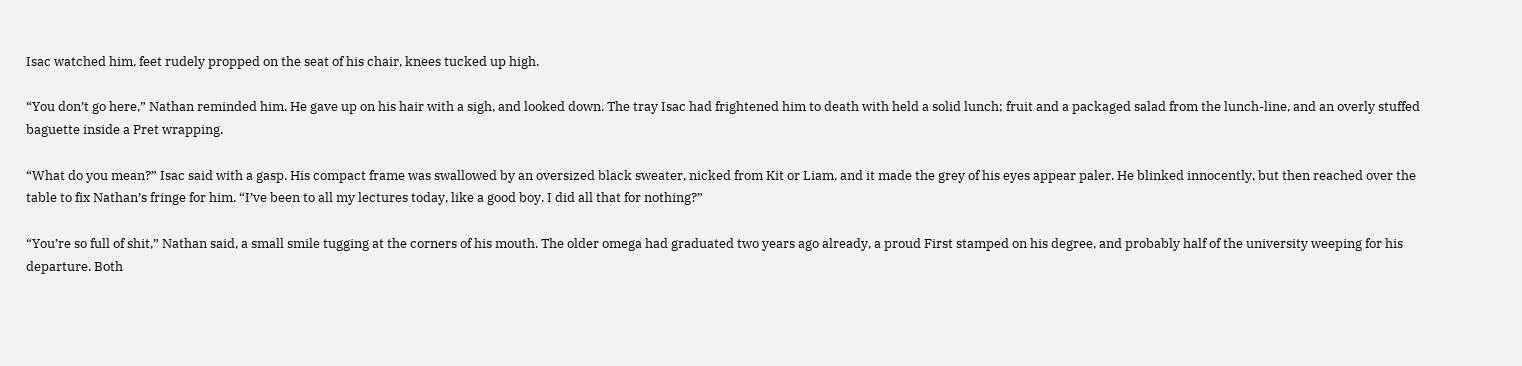Isac watched him, feet rudely propped on the seat of his chair, knees tucked up high.

“You don’t go here,” Nathan reminded him. He gave up on his hair with a sigh, and looked down. The tray Isac had frightened him to death with held a solid lunch; fruit and a packaged salad from the lunch-line, and an overly stuffed baguette inside a Pret wrapping.

“What do you mean?” Isac said with a gasp. His compact frame was swallowed by an oversized black sweater, nicked from Kit or Liam, and it made the grey of his eyes appear paler. He blinked innocently, but then reached over the table to fix Nathan’s fringe for him. “I’ve been to all my lectures today, like a good boy. I did all that for nothing?”

“You’re so full of shit,” Nathan said, a small smile tugging at the corners of his mouth. The older omega had graduated two years ago already, a proud First stamped on his degree, and probably half of the university weeping for his departure. Both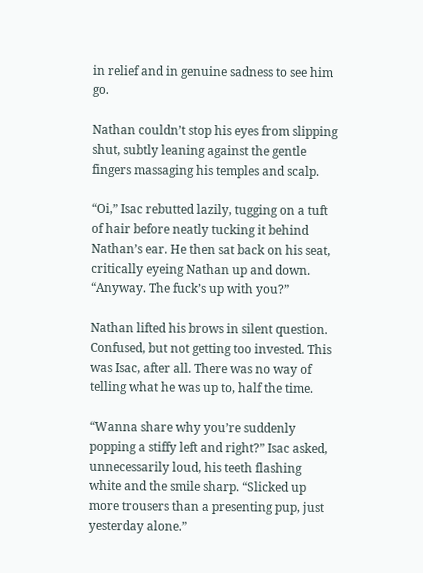in relief and in genuine sadness to see him go.

Nathan couldn’t stop his eyes from slipping shut, subtly leaning against the gentle fingers massaging his temples and scalp.

“Oi,” Isac rebutted lazily, tugging on a tuft of hair before neatly tucking it behind Nathan’s ear. He then sat back on his seat, critically eyeing Nathan up and down. “Anyway. The fuck’s up with you?”

Nathan lifted his brows in silent question. Confused, but not getting too invested. This was Isac, after all. There was no way of telling what he was up to, half the time.

“Wanna share why you’re suddenly popping a stiffy left and right?” Isac asked, unnecessarily loud, his teeth flashing white and the smile sharp. “Slicked up more trousers than a presenting pup, just yesterday alone.”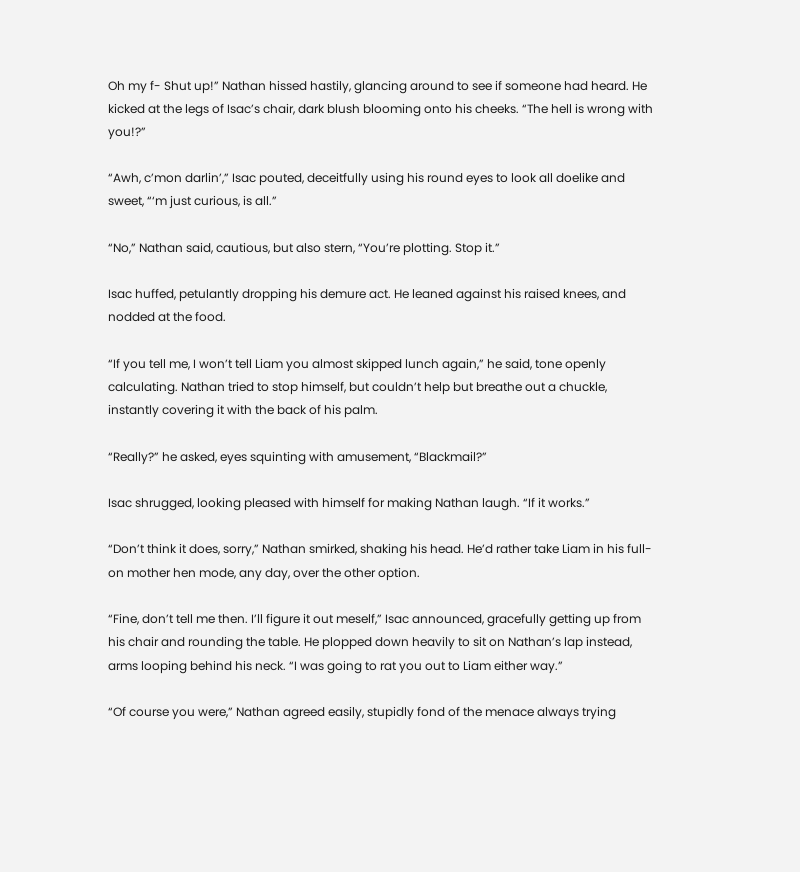Oh my f- Shut up!” Nathan hissed hastily, glancing around to see if someone had heard. He kicked at the legs of Isac’s chair, dark blush blooming onto his cheeks. “The hell is wrong with you!?”

“Awh, c’mon darlin’,” Isac pouted, deceitfully using his round eyes to look all doelike and sweet, “‘m just curious, is all.”

“No,” Nathan said, cautious, but also stern, “You’re plotting. Stop it.”

Isac huffed, petulantly dropping his demure act. He leaned against his raised knees, and nodded at the food.

“If you tell me, I won’t tell Liam you almost skipped lunch again,” he said, tone openly calculating. Nathan tried to stop himself, but couldn’t help but breathe out a chuckle, instantly covering it with the back of his palm.

“Really?” he asked, eyes squinting with amusement, “Blackmail?”

Isac shrugged, looking pleased with himself for making Nathan laugh. “If it works.”

“Don’t think it does, sorry,” Nathan smirked, shaking his head. He’d rather take Liam in his full-on mother hen mode, any day, over the other option.

“Fine, don’t tell me then. I’ll figure it out meself,” Isac announced, gracefully getting up from his chair and rounding the table. He plopped down heavily to sit on Nathan’s lap instead, arms looping behind his neck. “I was going to rat you out to Liam either way.”

“Of course you were,” Nathan agreed easily, stupidly fond of the menace always trying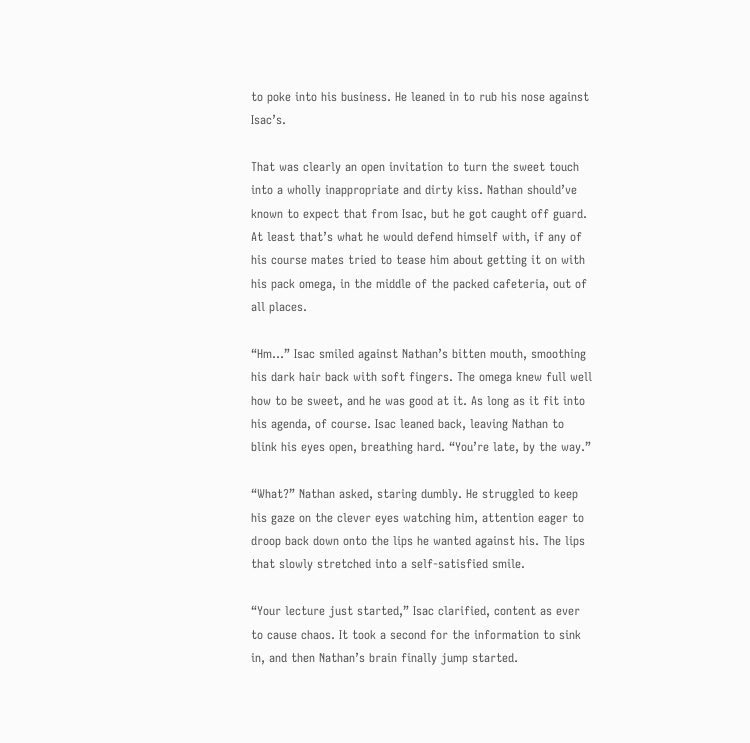to poke into his business. He leaned in to rub his nose against Isac’s.

That was clearly an open invitation to turn the sweet touch into a wholly inappropriate and dirty kiss. Nathan should’ve known to expect that from Isac, but he got caught off guard. At least that’s what he would defend himself with, if any of his course mates tried to tease him about getting it on with his pack omega, in the middle of the packed cafeteria, out of all places.

“Hm...” Isac smiled against Nathan’s bitten mouth, smoothing his dark hair back with soft fingers. The omega knew full well how to be sweet, and he was good at it. As long as it fit into his agenda, of course. Isac leaned back, leaving Nathan to blink his eyes open, breathing hard. “You’re late, by the way.”

“What?” Nathan asked, staring dumbly. He struggled to keep his gaze on the clever eyes watching him, attention eager to droop back down onto the lips he wanted against his. The lips that slowly stretched into a self-satisfied smile.

“Your lecture just started,” Isac clarified, content as ever to cause chaos. It took a second for the information to sink in, and then Nathan’s brain finally jump started.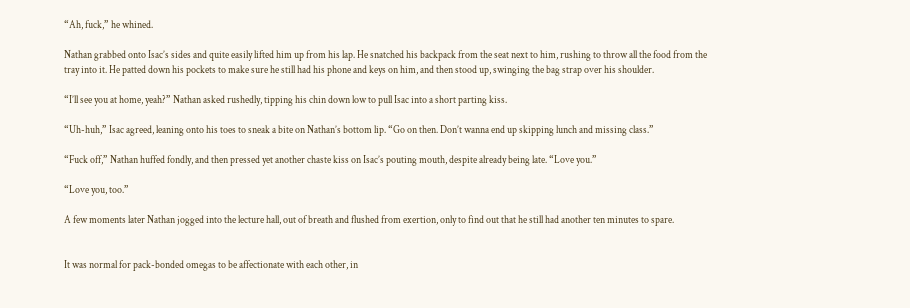“Ah, fuck,” he whined.

Nathan grabbed onto Isac’s sides and quite easily lifted him up from his lap. He snatched his backpack from the seat next to him, rushing to throw all the food from the tray into it. He patted down his pockets to make sure he still had his phone and keys on him, and then stood up, swinging the bag strap over his shoulder.

“I’ll see you at home, yeah?” Nathan asked rushedly, tipping his chin down low to pull Isac into a short parting kiss.

“Uh-huh,” Isac agreed, leaning onto his toes to sneak a bite on Nathan’s bottom lip. “Go on then. Don’t wanna end up skipping lunch and missing class.”

“Fuck off,” Nathan huffed fondly, and then pressed yet another chaste kiss on Isac’s pouting mouth, despite already being late. “Love you.”

“Love you, too.”

A few moments later Nathan jogged into the lecture hall, out of breath and flushed from exertion, only to find out that he still had another ten minutes to spare.


It was normal for pack-bonded omegas to be affectionate with each other, in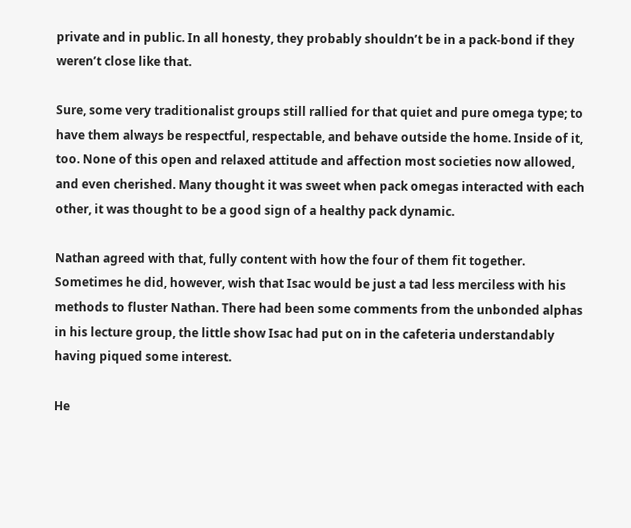private and in public. In all honesty, they probably shouldn’t be in a pack-bond if they weren’t close like that.

Sure, some very traditionalist groups still rallied for that quiet and pure omega type; to have them always be respectful, respectable, and behave outside the home. Inside of it, too. None of this open and relaxed attitude and affection most societies now allowed, and even cherished. Many thought it was sweet when pack omegas interacted with each other, it was thought to be a good sign of a healthy pack dynamic.

Nathan agreed with that, fully content with how the four of them fit together. Sometimes he did, however, wish that Isac would be just a tad less merciless with his methods to fluster Nathan. There had been some comments from the unbonded alphas in his lecture group, the little show Isac had put on in the cafeteria understandably having piqued some interest.

He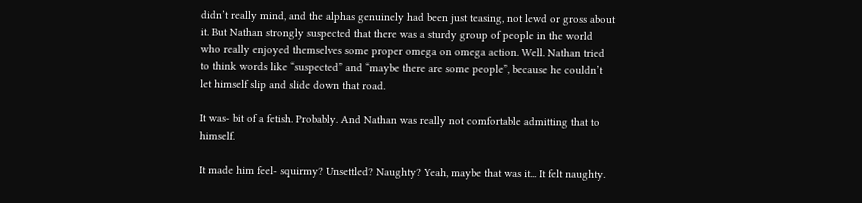didn’t really mind, and the alphas genuinely had been just teasing, not lewd or gross about it. But Nathan strongly suspected that there was a sturdy group of people in the world who really enjoyed themselves some proper omega on omega action. Well. Nathan tried to think words like “suspected” and “maybe there are some people”, because he couldn’t let himself slip and slide down that road.

It was- bit of a fetish. Probably. And Nathan was really not comfortable admitting that to himself.

It made him feel- squirmy? Unsettled? Naughty? Yeah, maybe that was it... It felt naughty.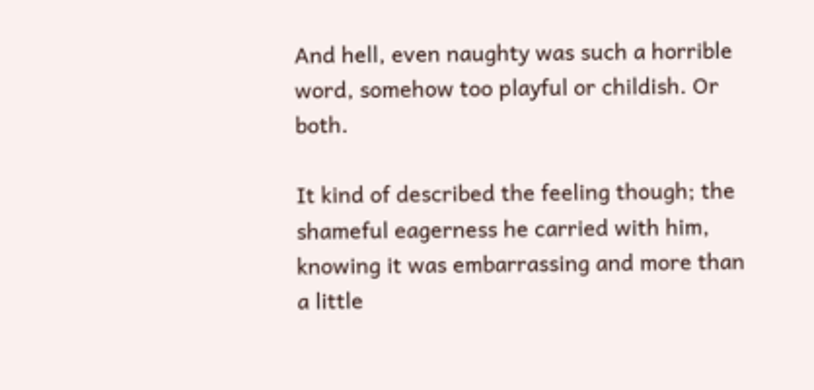And hell, even naughty was such a horrible word, somehow too playful or childish. Or both.

It kind of described the feeling though; the shameful eagerness he carried with him, knowing it was embarrassing and more than a little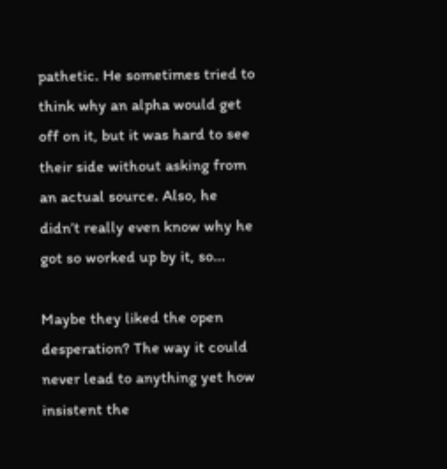pathetic. He sometimes tried to think why an alpha would get off on it, but it was hard to see their side without asking from an actual source. Also, he didn’t really even know why he got so worked up by it, so...

Maybe they liked the open desperation? The way it could never lead to anything yet how insistent the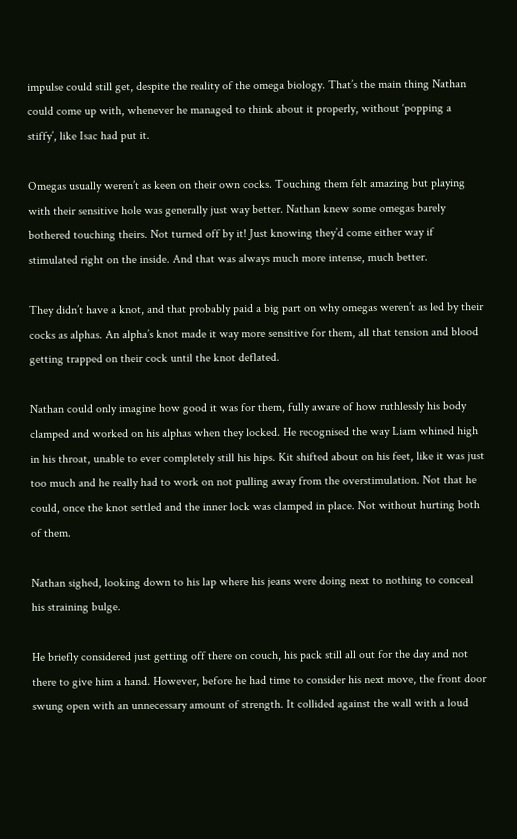impulse could still get, despite the reality of the omega biology. That’s the main thing Nathan could come up with, whenever he managed to think about it properly, without ‘popping a stiffy’, like Isac had put it.

Omegas usually weren’t as keen on their own cocks. Touching them felt amazing but playing with their sensitive hole was generally just way better. Nathan knew some omegas barely bothered touching theirs. Not turned off by it! Just knowing they’d come either way if stimulated right on the inside. And that was always much more intense, much better.

They didn’t have a knot, and that probably paid a big part on why omegas weren’t as led by their cocks as alphas. An alpha’s knot made it way more sensitive for them, all that tension and blood getting trapped on their cock until the knot deflated.

Nathan could only imagine how good it was for them, fully aware of how ruthlessly his body clamped and worked on his alphas when they locked. He recognised the way Liam whined high in his throat, unable to ever completely still his hips. Kit shifted about on his feet, like it was just too much and he really had to work on not pulling away from the overstimulation. Not that he could, once the knot settled and the inner lock was clamped in place. Not without hurting both of them.

Nathan sighed, looking down to his lap where his jeans were doing next to nothing to conceal his straining bulge.

He briefly considered just getting off there on couch, his pack still all out for the day and not there to give him a hand. However, before he had time to consider his next move, the front door swung open with an unnecessary amount of strength. It collided against the wall with a loud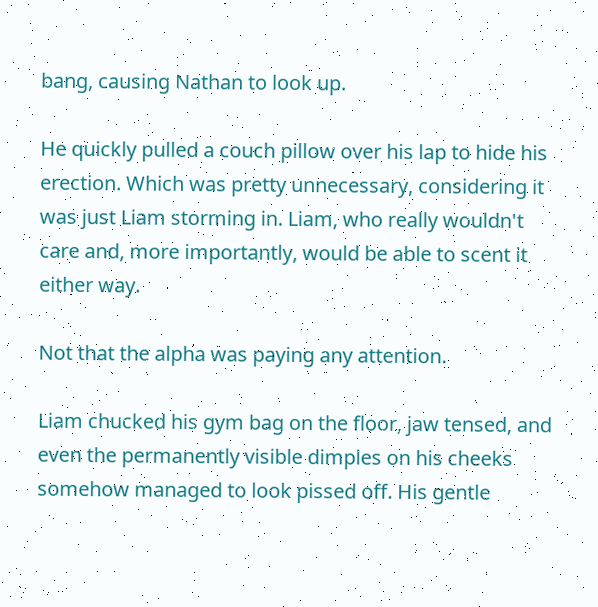bang, causing Nathan to look up.

He quickly pulled a couch pillow over his lap to hide his erection. Which was pretty unnecessary, considering it was just Liam storming in. Liam, who really wouldn't care and, more importantly, would be able to scent it either way.

Not that the alpha was paying any attention.

Liam chucked his gym bag on the floor, jaw tensed, and even the permanently visible dimples on his cheeks somehow managed to look pissed off. His gentle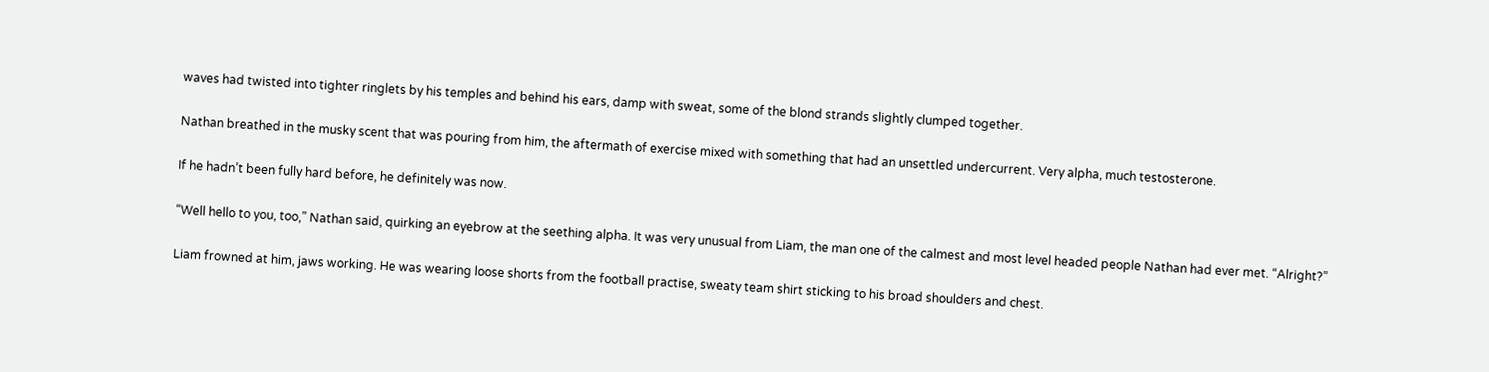waves had twisted into tighter ringlets by his temples and behind his ears, damp with sweat, some of the blond strands slightly clumped together.

Nathan breathed in the musky scent that was pouring from him, the aftermath of exercise mixed with something that had an unsettled undercurrent. Very alpha, much testosterone.

If he hadn’t been fully hard before, he definitely was now.

“Well hello to you, too,” Nathan said, quirking an eyebrow at the seething alpha. It was very unusual from Liam, the man one of the calmest and most level headed people Nathan had ever met. “Alright?”

Liam frowned at him, jaws working. He was wearing loose shorts from the football practise, sweaty team shirt sticking to his broad shoulders and chest.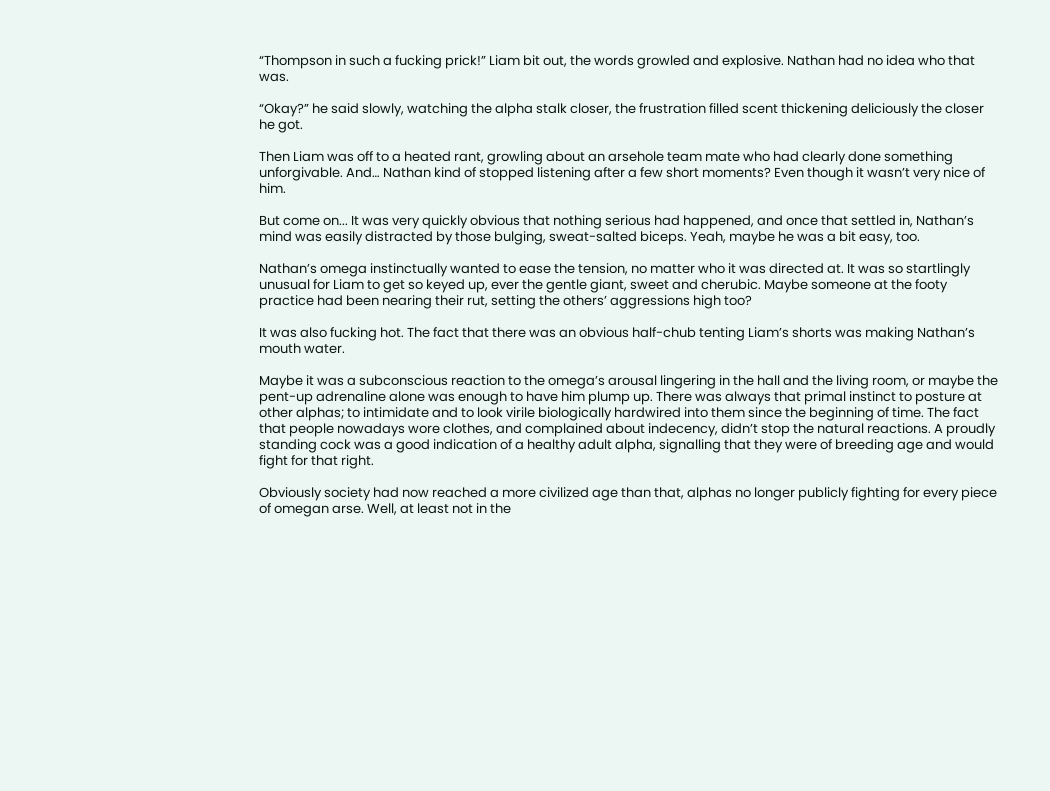“Thompson in such a fucking prick!” Liam bit out, the words growled and explosive. Nathan had no idea who that was.

“Okay?” he said slowly, watching the alpha stalk closer, the frustration filled scent thickening deliciously the closer he got.

Then Liam was off to a heated rant, growling about an arsehole team mate who had clearly done something unforgivable. And… Nathan kind of stopped listening after a few short moments? Even though it wasn’t very nice of him.

But come on... It was very quickly obvious that nothing serious had happened, and once that settled in, Nathan’s mind was easily distracted by those bulging, sweat-salted biceps. Yeah, maybe he was a bit easy, too.

Nathan’s omega instinctually wanted to ease the tension, no matter who it was directed at. It was so startlingly unusual for Liam to get so keyed up, ever the gentle giant, sweet and cherubic. Maybe someone at the footy practice had been nearing their rut, setting the others’ aggressions high too?

It was also fucking hot. The fact that there was an obvious half-chub tenting Liam’s shorts was making Nathan’s mouth water.

Maybe it was a subconscious reaction to the omega’s arousal lingering in the hall and the living room, or maybe the pent-up adrenaline alone was enough to have him plump up. There was always that primal instinct to posture at other alphas; to intimidate and to look virile biologically hardwired into them since the beginning of time. The fact that people nowadays wore clothes, and complained about indecency, didn’t stop the natural reactions. A proudly standing cock was a good indication of a healthy adult alpha, signalling that they were of breeding age and would fight for that right.

Obviously society had now reached a more civilized age than that, alphas no longer publicly fighting for every piece of omegan arse. Well, at least not in the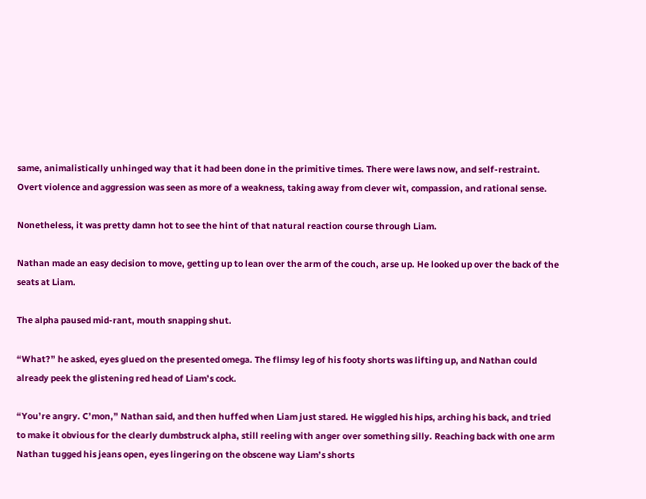same, animalistically unhinged way that it had been done in the primitive times. There were laws now, and self-restraint. Overt violence and aggression was seen as more of a weakness, taking away from clever wit, compassion, and rational sense.

Nonetheless, it was pretty damn hot to see the hint of that natural reaction course through Liam.

Nathan made an easy decision to move, getting up to lean over the arm of the couch, arse up. He looked up over the back of the seats at Liam.

The alpha paused mid-rant, mouth snapping shut.

“What?” he asked, eyes glued on the presented omega. The flimsy leg of his footy shorts was lifting up, and Nathan could already peek the glistening red head of Liam’s cock.

“You’re angry. C’mon,” Nathan said, and then huffed when Liam just stared. He wiggled his hips, arching his back, and tried to make it obvious for the clearly dumbstruck alpha, still reeling with anger over something silly. Reaching back with one arm Nathan tugged his jeans open, eyes lingering on the obscene way Liam’s shorts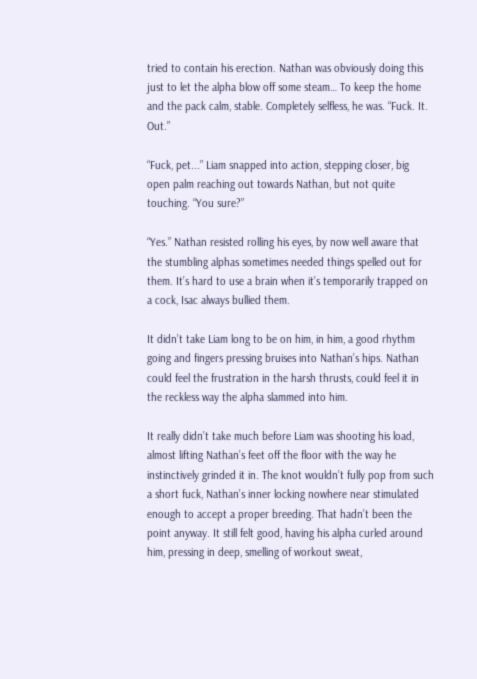tried to contain his erection. Nathan was obviously doing this just to let the alpha blow off some steam… To keep the home and the pack calm, stable. Completely selfless, he was. “Fuck. It. Out.”

“Fuck, pet...” Liam snapped into action, stepping closer, big open palm reaching out towards Nathan, but not quite touching. “You sure?”

“Yes.” Nathan resisted rolling his eyes, by now well aware that the stumbling alphas sometimes needed things spelled out for them. It’s hard to use a brain when it’s temporarily trapped on a cock, Isac always bullied them.

It didn’t take Liam long to be on him, in him, a good rhythm going and fingers pressing bruises into Nathan’s hips. Nathan could feel the frustration in the harsh thrusts, could feel it in the reckless way the alpha slammed into him.

It really didn’t take much before Liam was shooting his load, almost lifting Nathan’s feet off the floor with the way he instinctively grinded it in. The knot wouldn’t fully pop from such a short fuck, Nathan’s inner locking nowhere near stimulated enough to accept a proper breeding. That hadn’t been the point anyway. It still felt good, having his alpha curled around him, pressing in deep, smelling of workout sweat,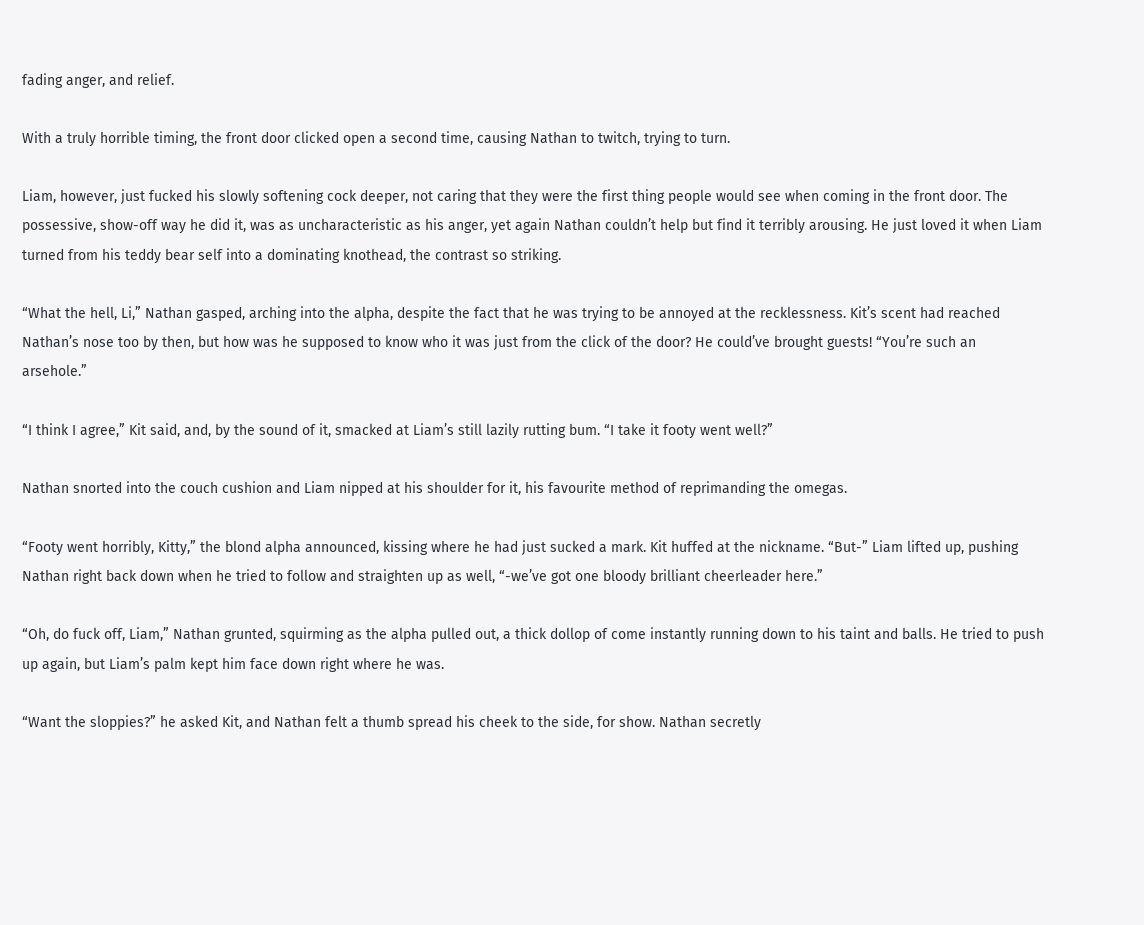fading anger, and relief.

With a truly horrible timing, the front door clicked open a second time, causing Nathan to twitch, trying to turn.

Liam, however, just fucked his slowly softening cock deeper, not caring that they were the first thing people would see when coming in the front door. The possessive, show-off way he did it, was as uncharacteristic as his anger, yet again Nathan couldn’t help but find it terribly arousing. He just loved it when Liam turned from his teddy bear self into a dominating knothead, the contrast so striking.

“What the hell, Li,” Nathan gasped, arching into the alpha, despite the fact that he was trying to be annoyed at the recklessness. Kit’s scent had reached Nathan’s nose too by then, but how was he supposed to know who it was just from the click of the door? He could’ve brought guests! “You’re such an arsehole.”

“I think I agree,” Kit said, and, by the sound of it, smacked at Liam’s still lazily rutting bum. “I take it footy went well?”

Nathan snorted into the couch cushion and Liam nipped at his shoulder for it, his favourite method of reprimanding the omegas.

“Footy went horribly, Kitty,” the blond alpha announced, kissing where he had just sucked a mark. Kit huffed at the nickname. “But-” Liam lifted up, pushing Nathan right back down when he tried to follow and straighten up as well, “-we’ve got one bloody brilliant cheerleader here.”

“Oh, do fuck off, Liam,” Nathan grunted, squirming as the alpha pulled out, a thick dollop of come instantly running down to his taint and balls. He tried to push up again, but Liam’s palm kept him face down right where he was.

“Want the sloppies?” he asked Kit, and Nathan felt a thumb spread his cheek to the side, for show. Nathan secretly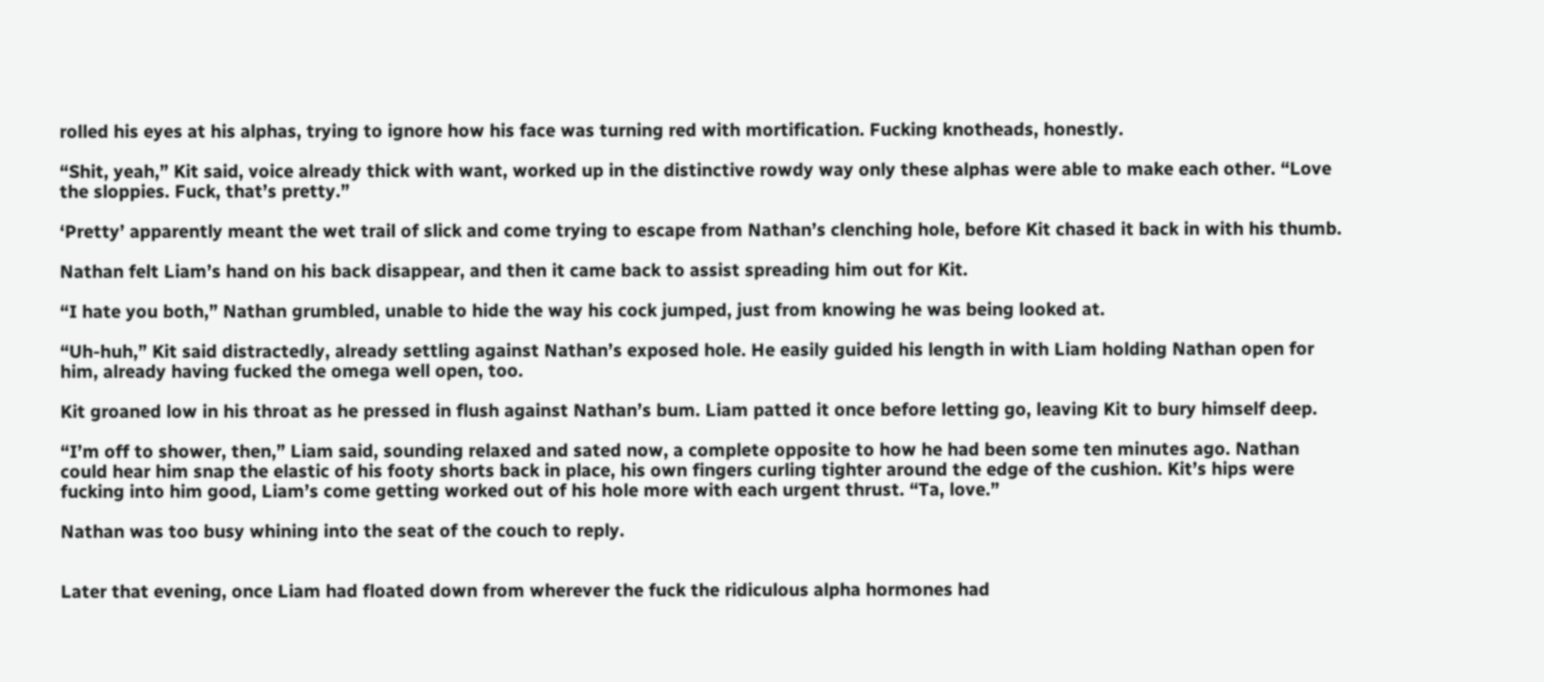rolled his eyes at his alphas, trying to ignore how his face was turning red with mortification. Fucking knotheads, honestly.

“Shit, yeah,” Kit said, voice already thick with want, worked up in the distinctive rowdy way only these alphas were able to make each other. “Love the sloppies. Fuck, that’s pretty.”

‘Pretty’ apparently meant the wet trail of slick and come trying to escape from Nathan’s clenching hole, before Kit chased it back in with his thumb.

Nathan felt Liam’s hand on his back disappear, and then it came back to assist spreading him out for Kit.

“I hate you both,” Nathan grumbled, unable to hide the way his cock jumped, just from knowing he was being looked at.

“Uh-huh,” Kit said distractedly, already settling against Nathan’s exposed hole. He easily guided his length in with Liam holding Nathan open for him, already having fucked the omega well open, too.

Kit groaned low in his throat as he pressed in flush against Nathan’s bum. Liam patted it once before letting go, leaving Kit to bury himself deep.

“I’m off to shower, then,” Liam said, sounding relaxed and sated now, a complete opposite to how he had been some ten minutes ago. Nathan could hear him snap the elastic of his footy shorts back in place, his own fingers curling tighter around the edge of the cushion. Kit’s hips were fucking into him good, Liam’s come getting worked out of his hole more with each urgent thrust. “Ta, love.”

Nathan was too busy whining into the seat of the couch to reply.


Later that evening, once Liam had floated down from wherever the fuck the ridiculous alpha hormones had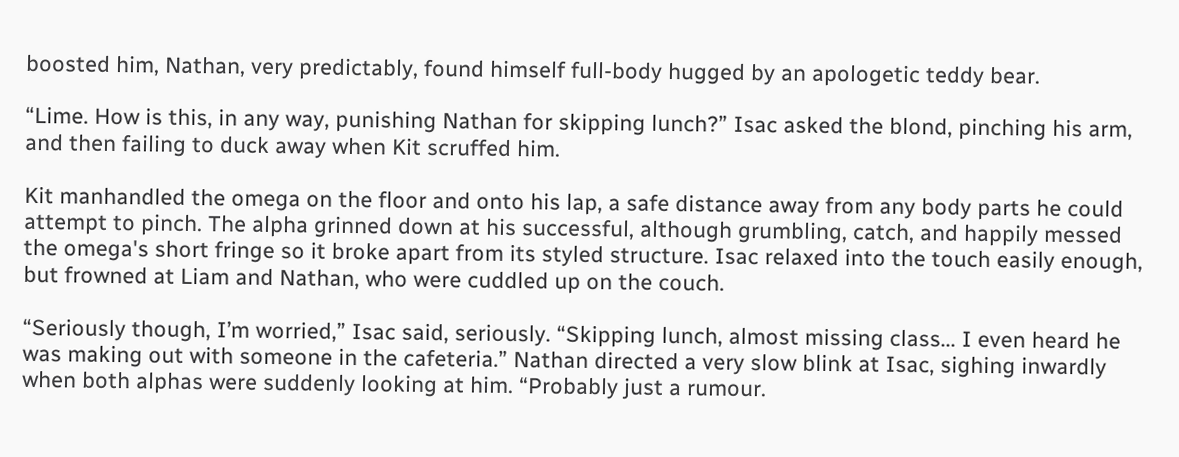boosted him, Nathan, very predictably, found himself full-body hugged by an apologetic teddy bear.

“Lime. How is this, in any way, punishing Nathan for skipping lunch?” Isac asked the blond, pinching his arm, and then failing to duck away when Kit scruffed him.

Kit manhandled the omega on the floor and onto his lap, a safe distance away from any body parts he could attempt to pinch. The alpha grinned down at his successful, although grumbling, catch, and happily messed the omega's short fringe so it broke apart from its styled structure. Isac relaxed into the touch easily enough, but frowned at Liam and Nathan, who were cuddled up on the couch.

“Seriously though, I’m worried,” Isac said, seriously. “Skipping lunch, almost missing class... I even heard he was making out with someone in the cafeteria.” Nathan directed a very slow blink at Isac, sighing inwardly when both alphas were suddenly looking at him. “Probably just a rumour.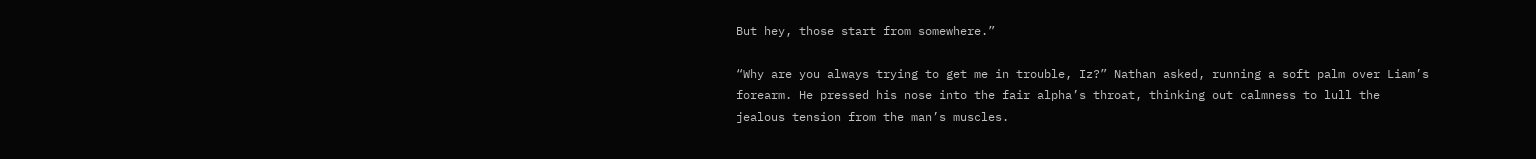But hey, those start from somewhere.”

“Why are you always trying to get me in trouble, Iz?” Nathan asked, running a soft palm over Liam’s forearm. He pressed his nose into the fair alpha’s throat, thinking out calmness to lull the jealous tension from the man’s muscles.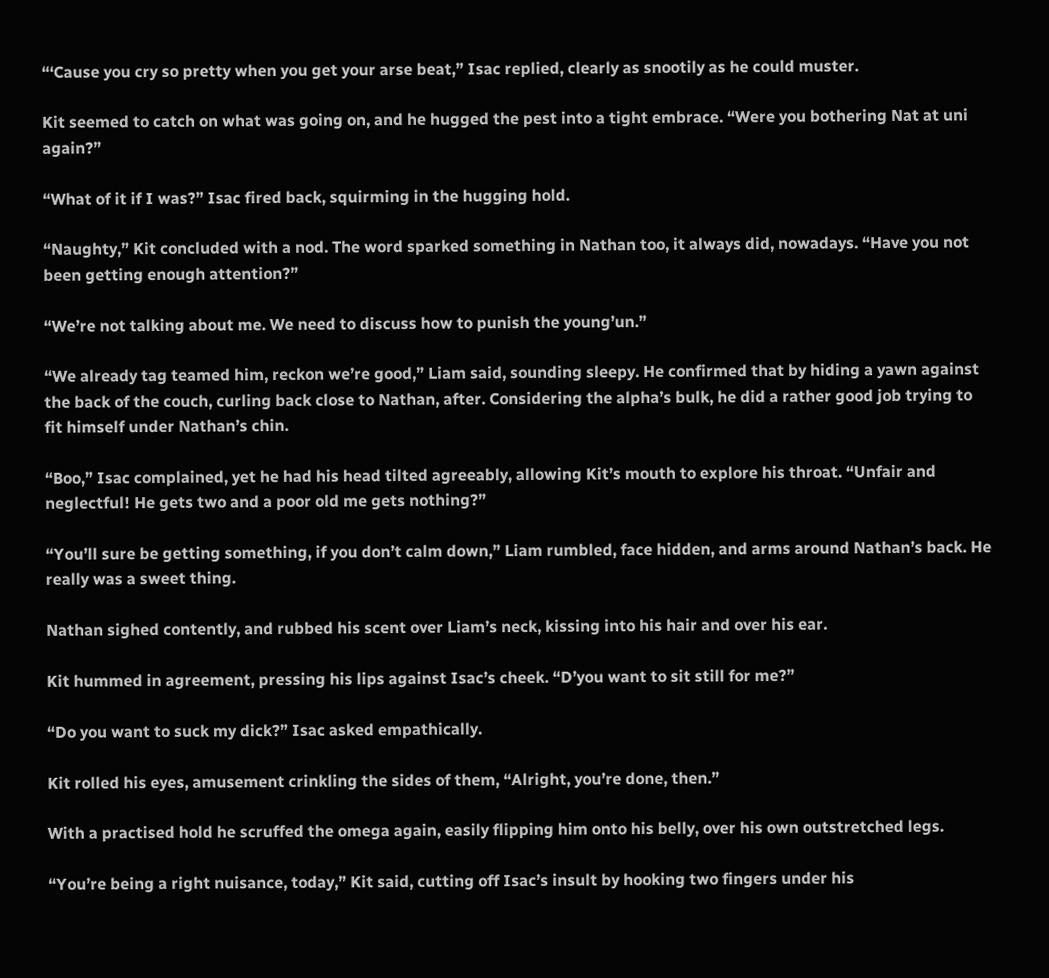“‘Cause you cry so pretty when you get your arse beat,” Isac replied, clearly as snootily as he could muster.

Kit seemed to catch on what was going on, and he hugged the pest into a tight embrace. “Were you bothering Nat at uni again?”

“What of it if I was?” Isac fired back, squirming in the hugging hold.

“Naughty,” Kit concluded with a nod. The word sparked something in Nathan too, it always did, nowadays. “Have you not been getting enough attention?”

“We’re not talking about me. We need to discuss how to punish the young’un.”

“We already tag teamed him, reckon we’re good,” Liam said, sounding sleepy. He confirmed that by hiding a yawn against the back of the couch, curling back close to Nathan, after. Considering the alpha’s bulk, he did a rather good job trying to fit himself under Nathan’s chin.

“Boo,” Isac complained, yet he had his head tilted agreeably, allowing Kit’s mouth to explore his throat. “Unfair and neglectful! He gets two and a poor old me gets nothing?”

“You’ll sure be getting something, if you don’t calm down,” Liam rumbled, face hidden, and arms around Nathan’s back. He really was a sweet thing.

Nathan sighed contently, and rubbed his scent over Liam’s neck, kissing into his hair and over his ear.

Kit hummed in agreement, pressing his lips against Isac’s cheek. “D’you want to sit still for me?”

“Do you want to suck my dick?” Isac asked empathically.

Kit rolled his eyes, amusement crinkling the sides of them, “Alright, you’re done, then.”

With a practised hold he scruffed the omega again, easily flipping him onto his belly, over his own outstretched legs.

“You’re being a right nuisance, today,” Kit said, cutting off Isac’s insult by hooking two fingers under his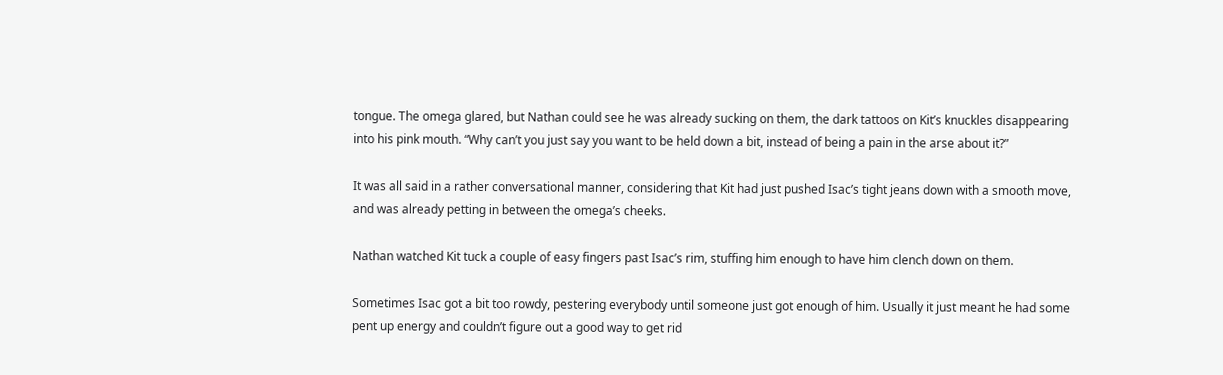tongue. The omega glared, but Nathan could see he was already sucking on them, the dark tattoos on Kit’s knuckles disappearing into his pink mouth. “Why can’t you just say you want to be held down a bit, instead of being a pain in the arse about it?”

It was all said in a rather conversational manner, considering that Kit had just pushed Isac’s tight jeans down with a smooth move, and was already petting in between the omega’s cheeks.

Nathan watched Kit tuck a couple of easy fingers past Isac’s rim, stuffing him enough to have him clench down on them.

Sometimes Isac got a bit too rowdy, pestering everybody until someone just got enough of him. Usually it just meant he had some pent up energy and couldn’t figure out a good way to get rid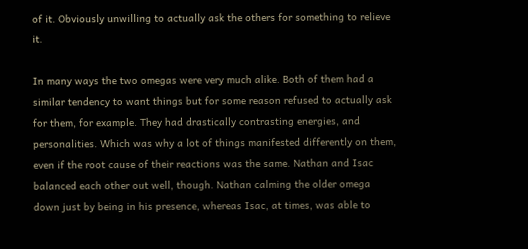of it. Obviously unwilling to actually ask the others for something to relieve it.

In many ways the two omegas were very much alike. Both of them had a similar tendency to want things but for some reason refused to actually ask for them, for example. They had drastically contrasting energies, and personalities. Which was why a lot of things manifested differently on them, even if the root cause of their reactions was the same. Nathan and Isac balanced each other out well, though. Nathan calming the older omega down just by being in his presence, whereas Isac, at times, was able to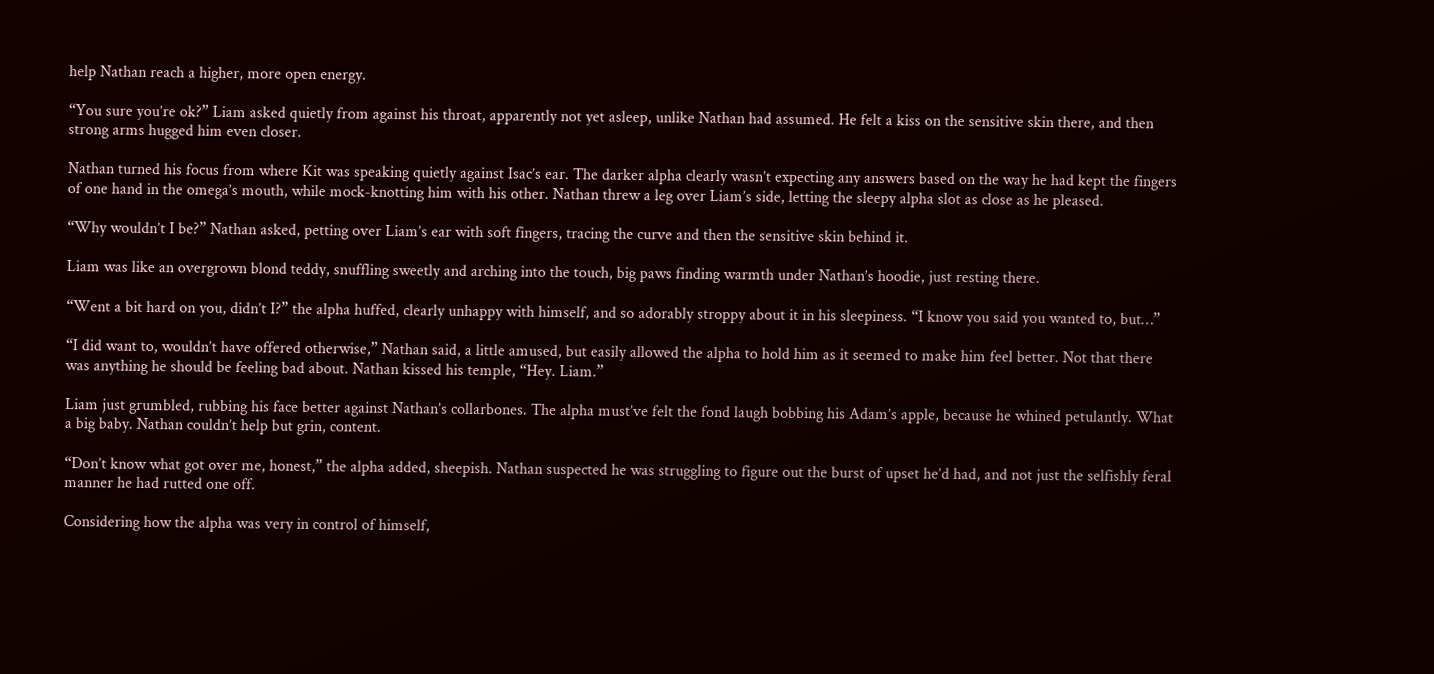help Nathan reach a higher, more open energy.

“You sure you’re ok?” Liam asked quietly from against his throat, apparently not yet asleep, unlike Nathan had assumed. He felt a kiss on the sensitive skin there, and then strong arms hugged him even closer.

Nathan turned his focus from where Kit was speaking quietly against Isac’s ear. The darker alpha clearly wasn’t expecting any answers based on the way he had kept the fingers of one hand in the omega’s mouth, while mock-knotting him with his other. Nathan threw a leg over Liam’s side, letting the sleepy alpha slot as close as he pleased.

“Why wouldn’t I be?” Nathan asked, petting over Liam’s ear with soft fingers, tracing the curve and then the sensitive skin behind it.

Liam was like an overgrown blond teddy, snuffling sweetly and arching into the touch, big paws finding warmth under Nathan’s hoodie, just resting there.

“Went a bit hard on you, didn’t I?” the alpha huffed, clearly unhappy with himself, and so adorably stroppy about it in his sleepiness. “I know you said you wanted to, but…”

“I did want to, wouldn’t have offered otherwise,” Nathan said, a little amused, but easily allowed the alpha to hold him as it seemed to make him feel better. Not that there was anything he should be feeling bad about. Nathan kissed his temple, “Hey. Liam.”

Liam just grumbled, rubbing his face better against Nathan’s collarbones. The alpha must’ve felt the fond laugh bobbing his Adam’s apple, because he whined petulantly. What a big baby. Nathan couldn’t help but grin, content.

“Don’t know what got over me, honest,” the alpha added, sheepish. Nathan suspected he was struggling to figure out the burst of upset he’d had, and not just the selfishly feral manner he had rutted one off.

Considering how the alpha was very in control of himself,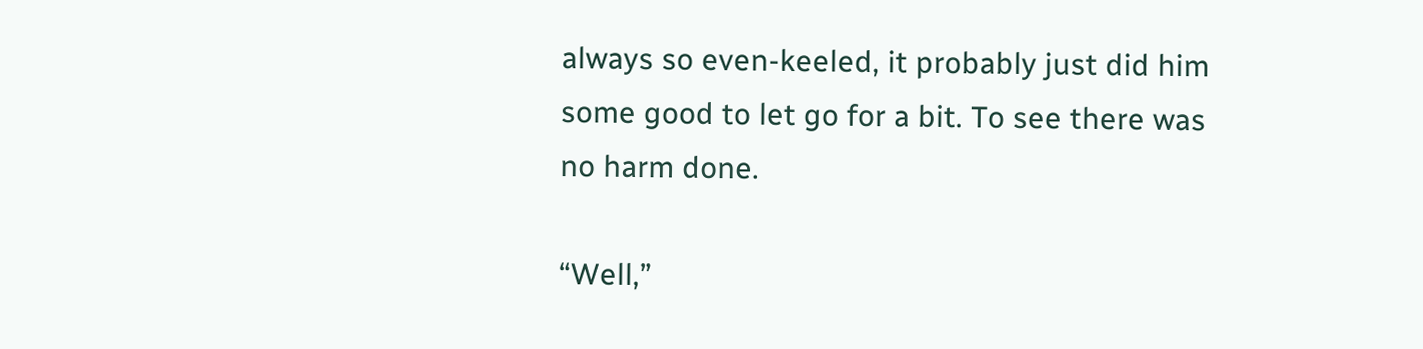always so even-keeled, it probably just did him some good to let go for a bit. To see there was no harm done.

“Well,”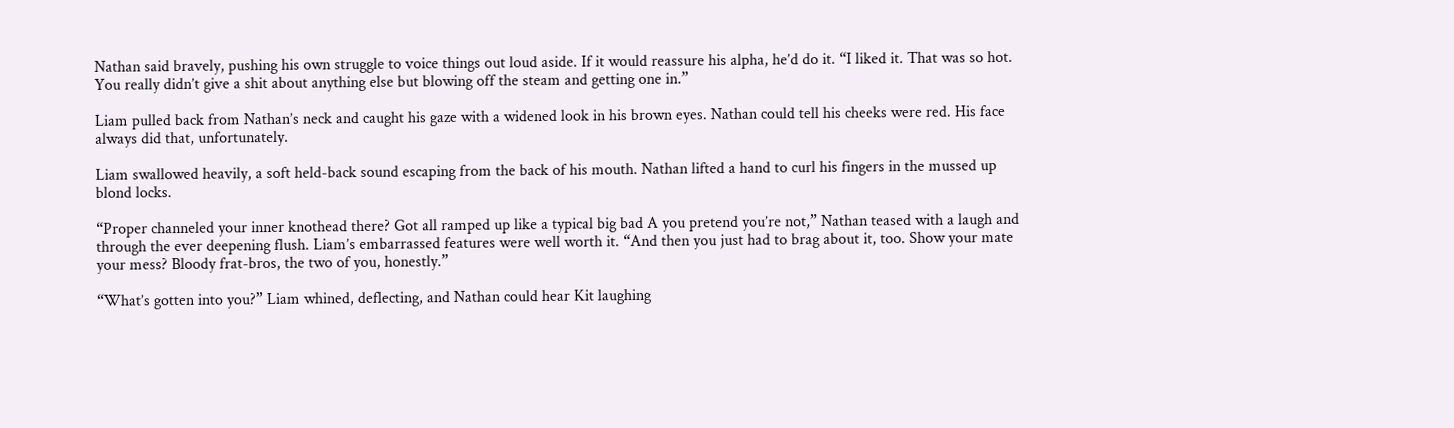Nathan said bravely, pushing his own struggle to voice things out loud aside. If it would reassure his alpha, he’d do it. “I liked it. That was so hot. You really didn’t give a shit about anything else but blowing off the steam and getting one in.”

Liam pulled back from Nathan’s neck and caught his gaze with a widened look in his brown eyes. Nathan could tell his cheeks were red. His face always did that, unfortunately.

Liam swallowed heavily, a soft held-back sound escaping from the back of his mouth. Nathan lifted a hand to curl his fingers in the mussed up blond locks.

“Proper channeled your inner knothead there? Got all ramped up like a typical big bad A you pretend you’re not,” Nathan teased with a laugh and through the ever deepening flush. Liam’s embarrassed features were well worth it. “And then you just had to brag about it, too. Show your mate your mess? Bloody frat-bros, the two of you, honestly.”

“What’s gotten into you?” Liam whined, deflecting, and Nathan could hear Kit laughing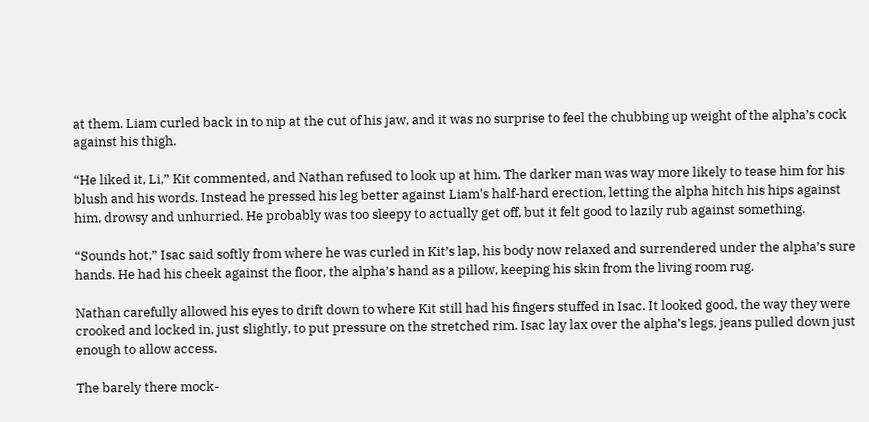at them. Liam curled back in to nip at the cut of his jaw, and it was no surprise to feel the chubbing up weight of the alpha’s cock against his thigh.

“He liked it, Li,” Kit commented, and Nathan refused to look up at him. The darker man was way more likely to tease him for his blush and his words. Instead he pressed his leg better against Liam's half-hard erection, letting the alpha hitch his hips against him, drowsy and unhurried. He probably was too sleepy to actually get off, but it felt good to lazily rub against something.

“Sounds hot,” Isac said softly from where he was curled in Kit’s lap, his body now relaxed and surrendered under the alpha’s sure hands. He had his cheek against the floor, the alpha’s hand as a pillow, keeping his skin from the living room rug.

Nathan carefully allowed his eyes to drift down to where Kit still had his fingers stuffed in Isac. It looked good, the way they were crooked and locked in, just slightly, to put pressure on the stretched rim. Isac lay lax over the alpha’s legs, jeans pulled down just enough to allow access.

The barely there mock-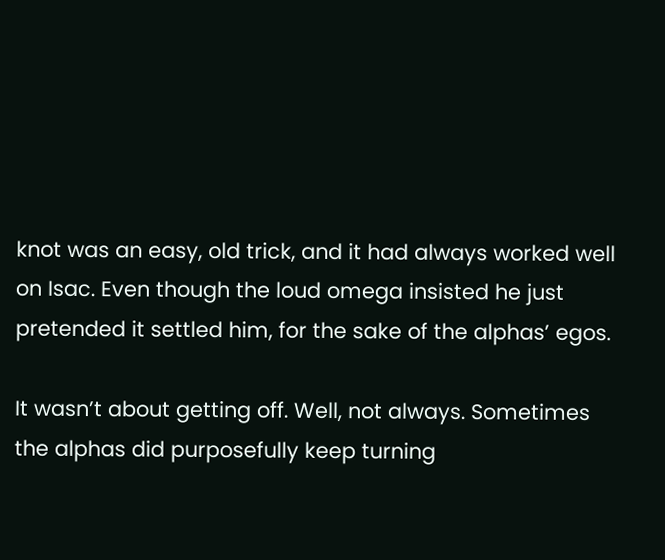knot was an easy, old trick, and it had always worked well on Isac. Even though the loud omega insisted he just pretended it settled him, for the sake of the alphas’ egos.

It wasn’t about getting off. Well, not always. Sometimes the alphas did purposefully keep turning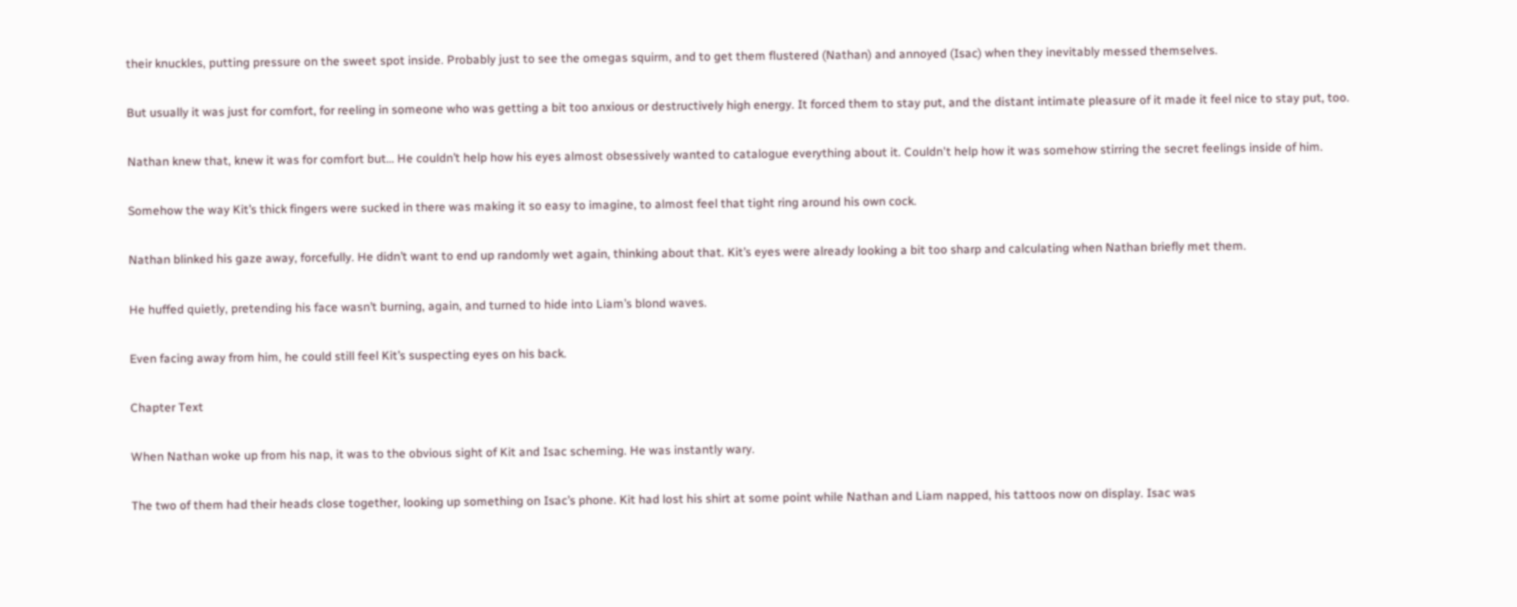their knuckles, putting pressure on the sweet spot inside. Probably just to see the omegas squirm, and to get them flustered (Nathan) and annoyed (Isac) when they inevitably messed themselves.

But usually it was just for comfort, for reeling in someone who was getting a bit too anxious or destructively high energy. It forced them to stay put, and the distant intimate pleasure of it made it feel nice to stay put, too.

Nathan knew that, knew it was for comfort but… He couldn’t help how his eyes almost obsessively wanted to catalogue everything about it. Couldn't help how it was somehow stirring the secret feelings inside of him.

Somehow the way Kit’s thick fingers were sucked in there was making it so easy to imagine, to almost feel that tight ring around his own cock.

Nathan blinked his gaze away, forcefully. He didn’t want to end up randomly wet again, thinking about that. Kit’s eyes were already looking a bit too sharp and calculating when Nathan briefly met them.

He huffed quietly, pretending his face wasn’t burning, again, and turned to hide into Liam’s blond waves.

Even facing away from him, he could still feel Kit’s suspecting eyes on his back.

Chapter Text

When Nathan woke up from his nap, it was to the obvious sight of Kit and Isac scheming. He was instantly wary.

The two of them had their heads close together, looking up something on Isac’s phone. Kit had lost his shirt at some point while Nathan and Liam napped, his tattoos now on display. Isac was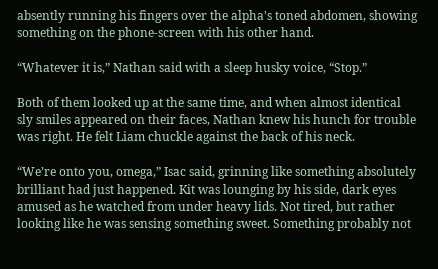absently running his fingers over the alpha's toned abdomen, showing something on the phone-screen with his other hand.

“Whatever it is,” Nathan said with a sleep husky voice, “Stop.”

Both of them looked up at the same time, and when almost identical sly smiles appeared on their faces, Nathan knew his hunch for trouble was right. He felt Liam chuckle against the back of his neck.

“We’re onto you, omega,” Isac said, grinning like something absolutely brilliant had just happened. Kit was lounging by his side, dark eyes amused as he watched from under heavy lids. Not tired, but rather looking like he was sensing something sweet. Something probably not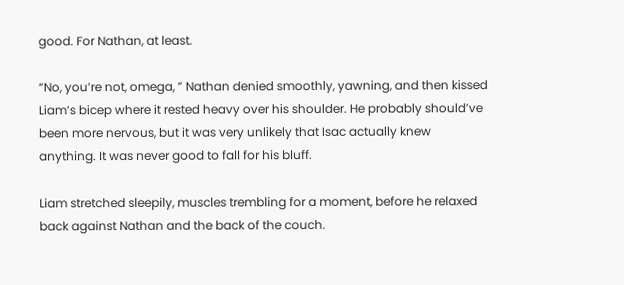good. For Nathan, at least.

“No, you’re not, omega, ” Nathan denied smoothly, yawning, and then kissed Liam’s bicep where it rested heavy over his shoulder. He probably should’ve been more nervous, but it was very unlikely that Isac actually knew anything. It was never good to fall for his bluff.

Liam stretched sleepily, muscles trembling for a moment, before he relaxed back against Nathan and the back of the couch.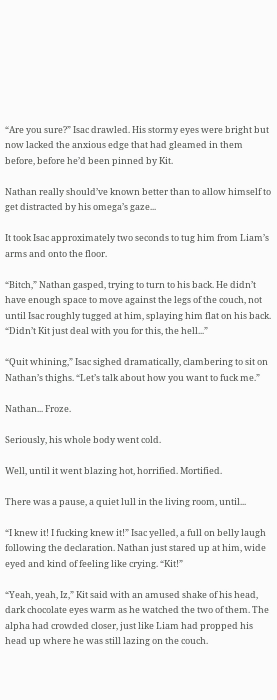“Are you sure?” Isac drawled. His stormy eyes were bright but now lacked the anxious edge that had gleamed in them before, before he’d been pinned by Kit.

Nathan really should’ve known better than to allow himself to get distracted by his omega’s gaze...

It took Isac approximately two seconds to tug him from Liam’s arms and onto the floor.

“Bitch,” Nathan gasped, trying to turn to his back. He didn’t have enough space to move against the legs of the couch, not until Isac roughly tugged at him, splaying him flat on his back. “Didn’t Kit just deal with you for this, the hell...”

“Quit whining,” Isac sighed dramatically, clambering to sit on Nathan’s thighs. “Let’s talk about how you want to fuck me.”

Nathan... Froze.

Seriously, his whole body went cold.

Well, until it went blazing hot, horrified. Mortified.

There was a pause, a quiet lull in the living room, until...

“I knew it! I fucking knew it!” Isac yelled, a full on belly laugh following the declaration. Nathan just stared up at him, wide eyed and kind of feeling like crying. “Kit!”

“Yeah, yeah, Iz,” Kit said with an amused shake of his head, dark chocolate eyes warm as he watched the two of them. The alpha had crowded closer, just like Liam had propped his head up where he was still lazing on the couch.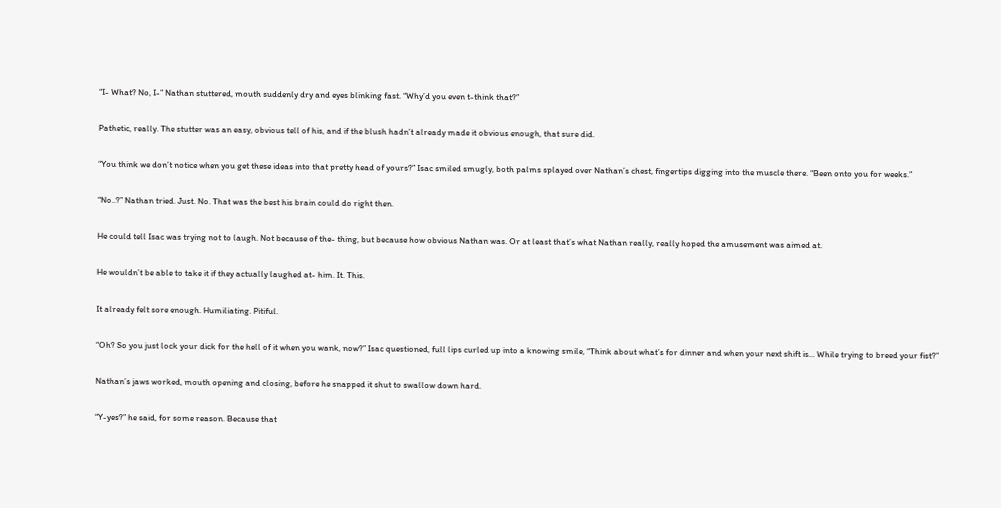“I- What? No, I-” Nathan stuttered, mouth suddenly dry and eyes blinking fast. “Why’d you even t-think that?”

Pathetic, really. The stutter was an easy, obvious tell of his, and if the blush hadn’t already made it obvious enough, that sure did.

“You think we don’t notice when you get these ideas into that pretty head of yours?” Isac smiled smugly, both palms splayed over Nathan’s chest, fingertips digging into the muscle there. “Been onto you for weeks.”

“No..?” Nathan tried. Just. No. That was the best his brain could do right then.

He could tell Isac was trying not to laugh. Not because of the- thing, but because how obvious Nathan was. Or at least that’s what Nathan really, really hoped the amusement was aimed at.

He wouldn’t be able to take it if they actually laughed at- him. It. This.

It already felt sore enough. Humiliating. Pitiful.

“Oh? So you just lock your dick for the hell of it when you wank, now?” Isac questioned, full lips curled up into a knowing smile, “Think about what’s for dinner and when your next shift is... While trying to breed your fist?”

Nathan’s jaws worked, mouth opening and closing, before he snapped it shut to swallow down hard.

“Y-yes?” he said, for some reason. Because that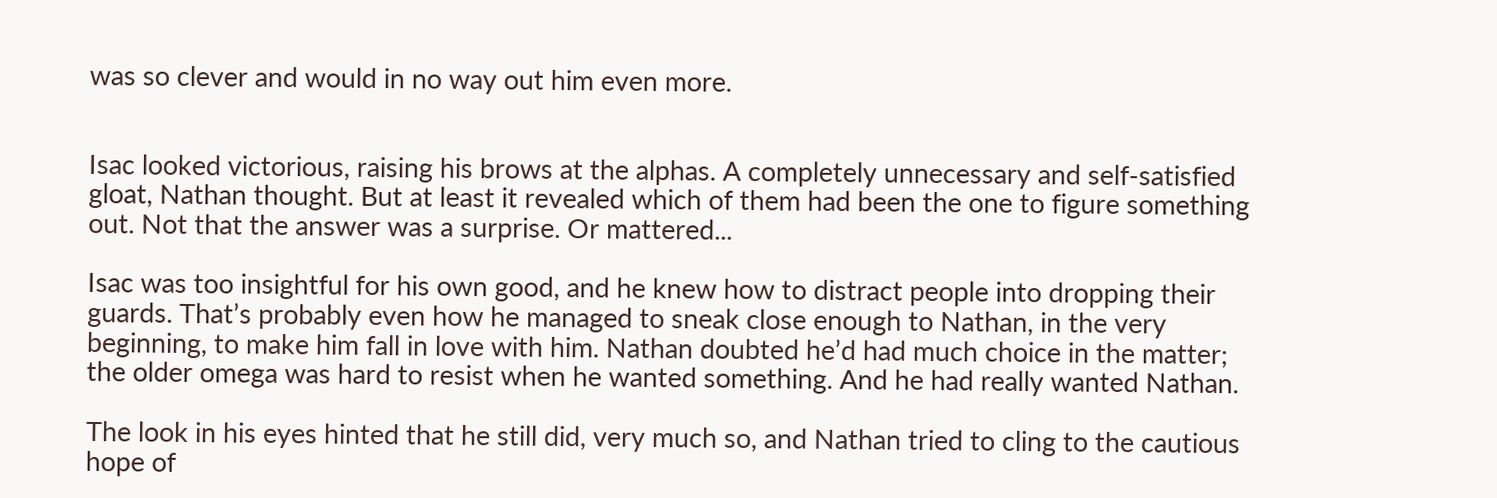was so clever and would in no way out him even more.


Isac looked victorious, raising his brows at the alphas. A completely unnecessary and self-satisfied gloat, Nathan thought. But at least it revealed which of them had been the one to figure something out. Not that the answer was a surprise. Or mattered...

Isac was too insightful for his own good, and he knew how to distract people into dropping their guards. That’s probably even how he managed to sneak close enough to Nathan, in the very beginning, to make him fall in love with him. Nathan doubted he’d had much choice in the matter; the older omega was hard to resist when he wanted something. And he had really wanted Nathan.

The look in his eyes hinted that he still did, very much so, and Nathan tried to cling to the cautious hope of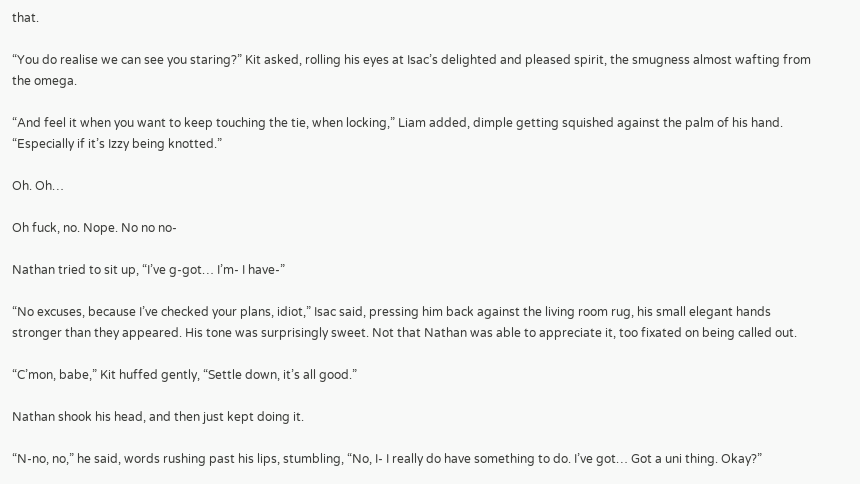that.

“You do realise we can see you staring?” Kit asked, rolling his eyes at Isac’s delighted and pleased spirit, the smugness almost wafting from the omega.

“And feel it when you want to keep touching the tie, when locking,” Liam added, dimple getting squished against the palm of his hand. “Especially if it’s Izzy being knotted.”

Oh. Oh…

Oh fuck, no. Nope. No no no-

Nathan tried to sit up, “I’ve g-got… I’m- I have-”

“No excuses, because I’ve checked your plans, idiot,” Isac said, pressing him back against the living room rug, his small elegant hands stronger than they appeared. His tone was surprisingly sweet. Not that Nathan was able to appreciate it, too fixated on being called out.

“C’mon, babe,” Kit huffed gently, “Settle down, it’s all good.”

Nathan shook his head, and then just kept doing it.

“N-no, no,” he said, words rushing past his lips, stumbling, “No, I- I really do have something to do. I’ve got… Got a uni thing. Okay?”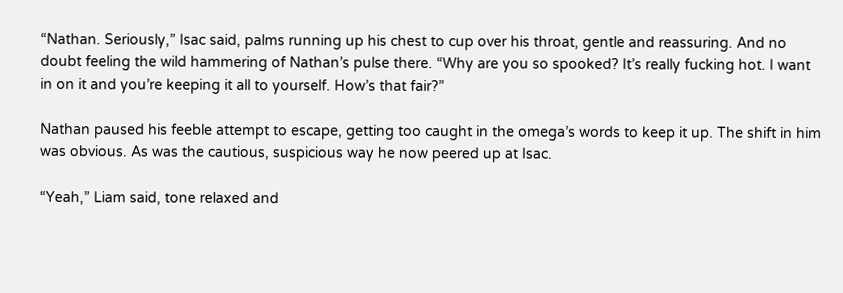“Nathan. Seriously,” Isac said, palms running up his chest to cup over his throat, gentle and reassuring. And no doubt feeling the wild hammering of Nathan’s pulse there. “Why are you so spooked? It’s really fucking hot. I want in on it and you’re keeping it all to yourself. How’s that fair?”

Nathan paused his feeble attempt to escape, getting too caught in the omega’s words to keep it up. The shift in him was obvious. As was the cautious, suspicious way he now peered up at Isac.

“Yeah,” Liam said, tone relaxed and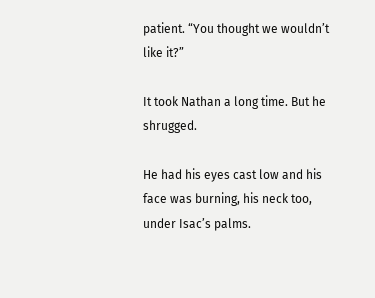patient. “You thought we wouldn’t like it?”

It took Nathan a long time. But he shrugged.

He had his eyes cast low and his face was burning, his neck too, under Isac’s palms.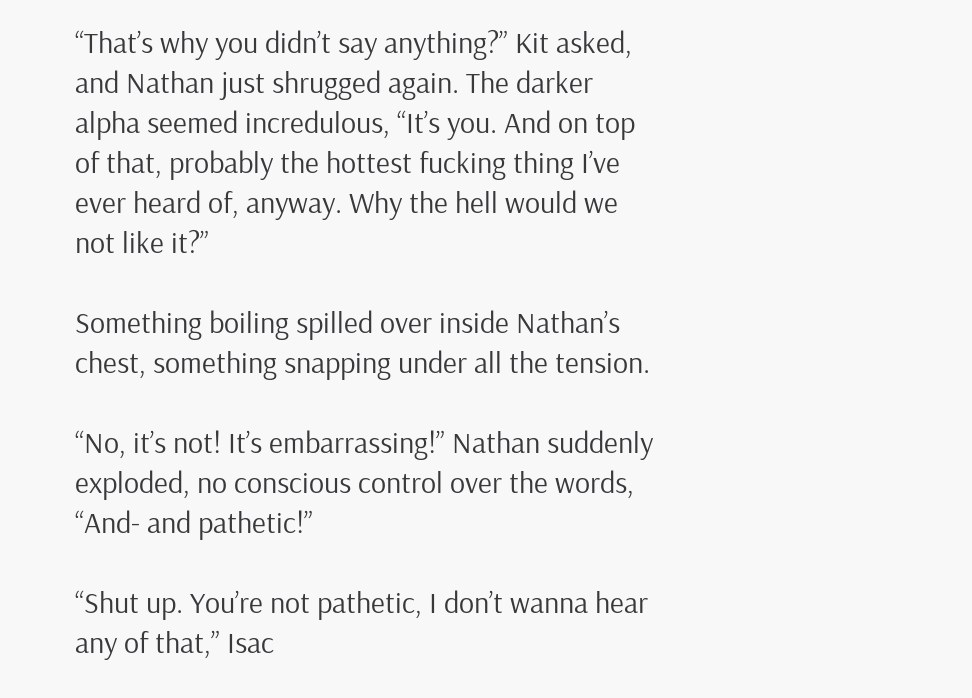“That’s why you didn’t say anything?” Kit asked, and Nathan just shrugged again. The darker alpha seemed incredulous, “It’s you. And on top of that, probably the hottest fucking thing I’ve ever heard of, anyway. Why the hell would we not like it?”

Something boiling spilled over inside Nathan’s chest, something snapping under all the tension.

“No, it’s not! It’s embarrassing!” Nathan suddenly exploded, no conscious control over the words, “And- and pathetic!”

“Shut up. You’re not pathetic, I don’t wanna hear any of that,” Isac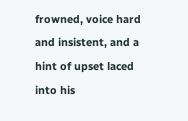frowned, voice hard and insistent, and a hint of upset laced into his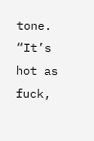tone. “It’s hot as fuck,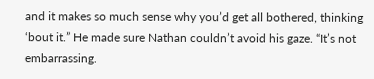and it makes so much sense why you’d get all bothered, thinking ‘bout it.” He made sure Nathan couldn’t avoid his gaze. “It’s not embarrassing.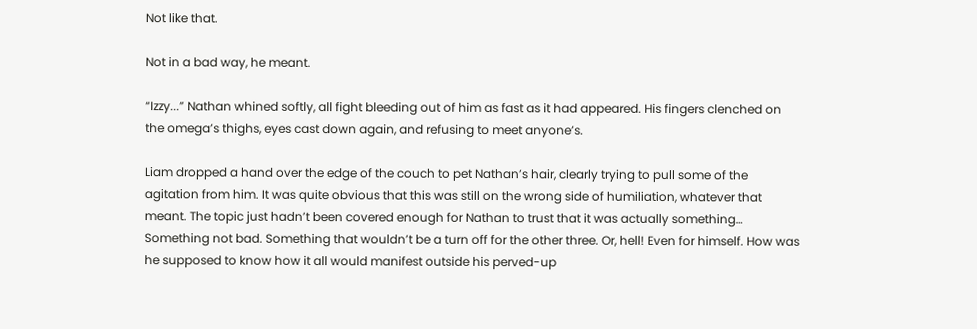Not like that.

Not in a bad way, he meant.

“Izzy...” Nathan whined softly, all fight bleeding out of him as fast as it had appeared. His fingers clenched on the omega’s thighs, eyes cast down again, and refusing to meet anyone’s.

Liam dropped a hand over the edge of the couch to pet Nathan’s hair, clearly trying to pull some of the agitation from him. It was quite obvious that this was still on the wrong side of humiliation, whatever that meant. The topic just hadn’t been covered enough for Nathan to trust that it was actually something… Something not bad. Something that wouldn’t be a turn off for the other three. Or, hell! Even for himself. How was he supposed to know how it all would manifest outside his perved-up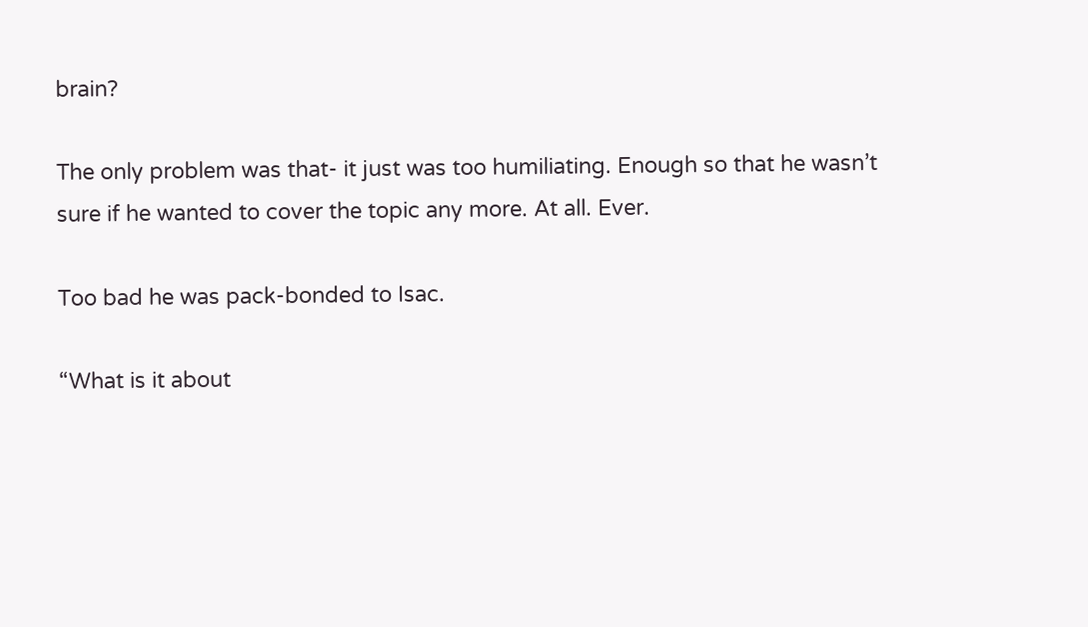brain?

The only problem was that- it just was too humiliating. Enough so that he wasn’t sure if he wanted to cover the topic any more. At all. Ever.

Too bad he was pack-bonded to Isac.

“What is it about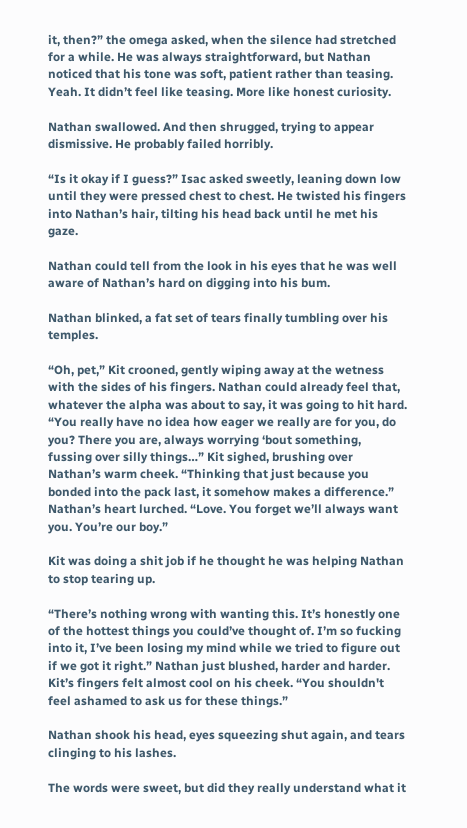it, then?” the omega asked, when the silence had stretched for a while. He was always straightforward, but Nathan noticed that his tone was soft, patient rather than teasing. Yeah. It didn’t feel like teasing. More like honest curiosity.

Nathan swallowed. And then shrugged, trying to appear dismissive. He probably failed horribly.

“Is it okay if I guess?” Isac asked sweetly, leaning down low until they were pressed chest to chest. He twisted his fingers into Nathan’s hair, tilting his head back until he met his gaze.

Nathan could tell from the look in his eyes that he was well aware of Nathan’s hard on digging into his bum.

Nathan blinked, a fat set of tears finally tumbling over his temples.

“Oh, pet,” Kit crooned, gently wiping away at the wetness with the sides of his fingers. Nathan could already feel that, whatever the alpha was about to say, it was going to hit hard. “You really have no idea how eager we really are for you, do you? There you are, always worrying ‘bout something, fussing over silly things…” Kit sighed, brushing over Nathan’s warm cheek. “Thinking that just because you bonded into the pack last, it somehow makes a difference.” Nathan’s heart lurched. “Love. You forget we’ll always want you. You’re our boy.”

Kit was doing a shit job if he thought he was helping Nathan to stop tearing up.

“There’s nothing wrong with wanting this. It’s honestly one of the hottest things you could’ve thought of. I’m so fucking into it, I’ve been losing my mind while we tried to figure out if we got it right.” Nathan just blushed, harder and harder. Kit’s fingers felt almost cool on his cheek. “You shouldn't feel ashamed to ask us for these things.”

Nathan shook his head, eyes squeezing shut again, and tears clinging to his lashes.

The words were sweet, but did they really understand what it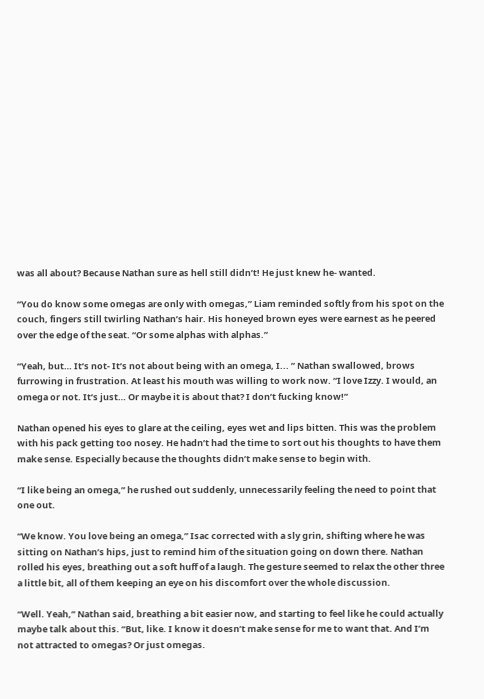was all about? Because Nathan sure as hell still didn’t! He just knew he- wanted.

“You do know some omegas are only with omegas,” Liam reminded softly from his spot on the couch, fingers still twirling Nathan’s hair. His honeyed brown eyes were earnest as he peered over the edge of the seat. “Or some alphas with alphas.”

“Yeah, but… It’s not- It’s not about being with an omega, I... ” Nathan swallowed, brows furrowing in frustration. At least his mouth was willing to work now. “I love Izzy. I would, an omega or not. It’s just… Or maybe it is about that? I don’t fucking know!”

Nathan opened his eyes to glare at the ceiling, eyes wet and lips bitten. This was the problem with his pack getting too nosey. He hadn’t had the time to sort out his thoughts to have them make sense. Especially because the thoughts didn’t make sense to begin with.

“I like being an omega,” he rushed out suddenly, unnecessarily feeling the need to point that one out.

“We know. You love being an omega,” Isac corrected with a sly grin, shifting where he was sitting on Nathan’s hips, just to remind him of the situation going on down there. Nathan rolled his eyes, breathing out a soft huff of a laugh. The gesture seemed to relax the other three a little bit, all of them keeping an eye on his discomfort over the whole discussion.

“Well. Yeah,” Nathan said, breathing a bit easier now, and starting to feel like he could actually maybe talk about this. “But, like. I know it doesn’t make sense for me to want that. And I’m not attracted to omegas? Or just omegas.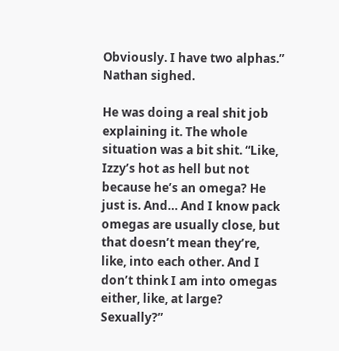Obviously. I have two alphas.” Nathan sighed.

He was doing a real shit job explaining it. The whole situation was a bit shit. “Like, Izzy’s hot as hell but not because he’s an omega? He just is. And… And I know pack omegas are usually close, but that doesn’t mean they’re, like, into each other. And I don’t think I am into omegas either, like, at large? Sexually?”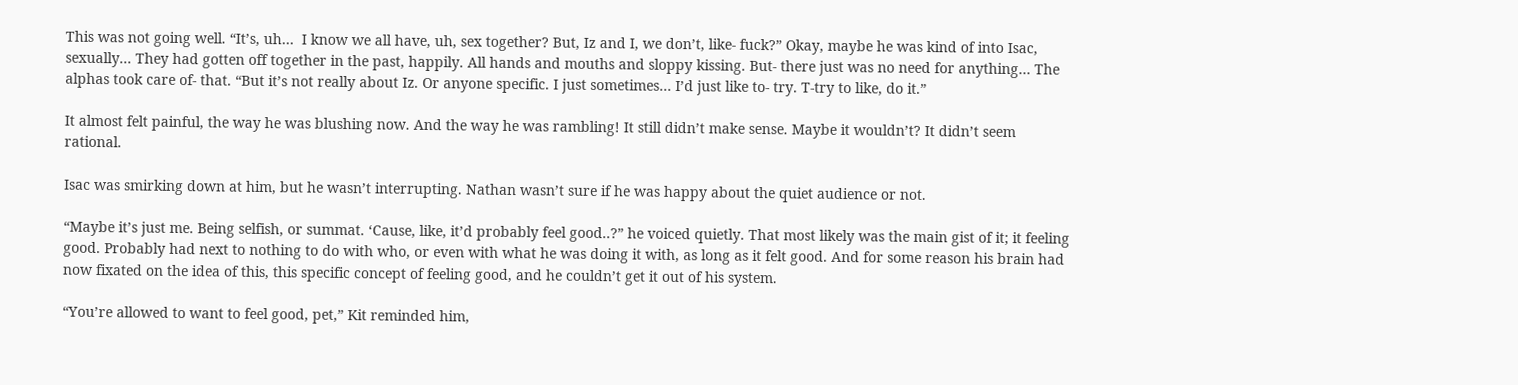This was not going well. “It’s, uh…  I know we all have, uh, sex together? But, Iz and I, we don’t, like- fuck?” Okay, maybe he was kind of into Isac, sexually... They had gotten off together in the past, happily. All hands and mouths and sloppy kissing. But- there just was no need for anything… The alphas took care of- that. “But it’s not really about Iz. Or anyone specific. I just sometimes… I’d just like to- try. T-try to like, do it.”

It almost felt painful, the way he was blushing now. And the way he was rambling! It still didn’t make sense. Maybe it wouldn’t? It didn’t seem rational.

Isac was smirking down at him, but he wasn’t interrupting. Nathan wasn’t sure if he was happy about the quiet audience or not.

“Maybe it’s just me. Being selfish, or summat. ‘Cause, like, it’d probably feel good..?” he voiced quietly. That most likely was the main gist of it; it feeling good. Probably had next to nothing to do with who, or even with what he was doing it with, as long as it felt good. And for some reason his brain had now fixated on the idea of this, this specific concept of feeling good, and he couldn’t get it out of his system.

“You’re allowed to want to feel good, pet,” Kit reminded him,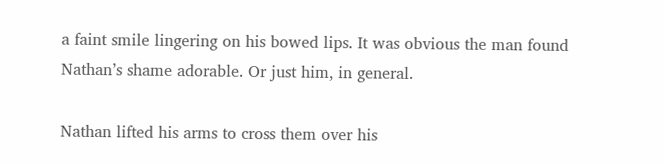a faint smile lingering on his bowed lips. It was obvious the man found Nathan’s shame adorable. Or just him, in general.

Nathan lifted his arms to cross them over his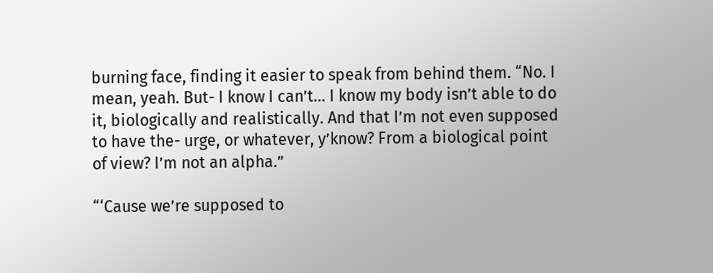burning face, finding it easier to speak from behind them. “No. I mean, yeah. But- I know I can’t… I know my body isn’t able to do it, biologically and realistically. And that I’m not even supposed to have the- urge, or whatever, y’know? From a biological point of view? I’m not an alpha.”

“‘Cause we’re supposed to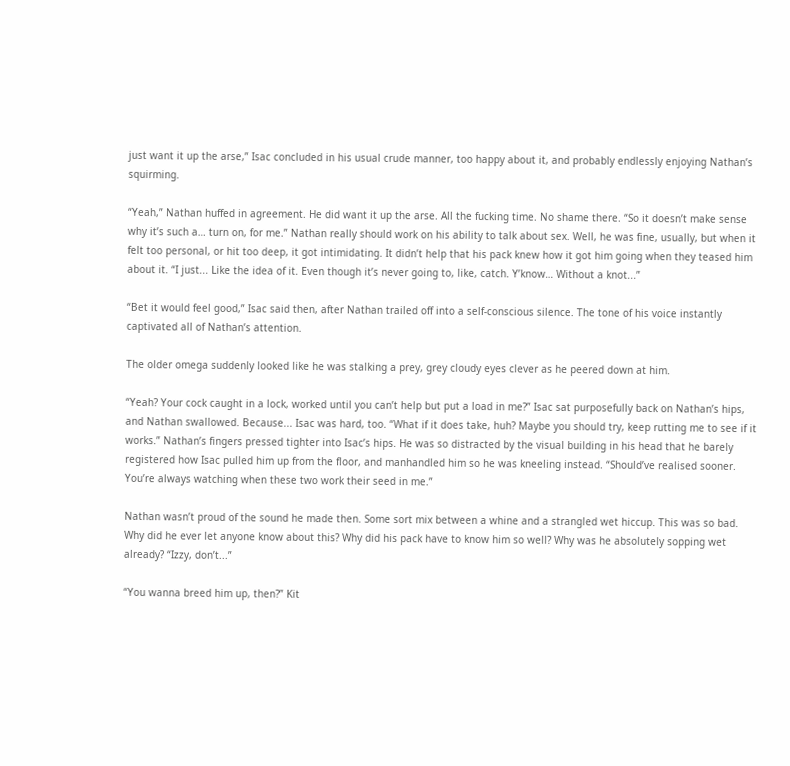just want it up the arse,” Isac concluded in his usual crude manner, too happy about it, and probably endlessly enjoying Nathan’s squirming.

“Yeah,” Nathan huffed in agreement. He did want it up the arse. All the fucking time. No shame there. “So it doesn’t make sense why it’s such a… turn on, for me.” Nathan really should work on his ability to talk about sex. Well, he was fine, usually, but when it felt too personal, or hit too deep, it got intimidating. It didn’t help that his pack knew how it got him going when they teased him about it. “I just... Like the idea of it. Even though it’s never going to, like, catch. Y’know… Without a knot...”

“Bet it would feel good,” Isac said then, after Nathan trailed off into a self-conscious silence. The tone of his voice instantly captivated all of Nathan’s attention.

The older omega suddenly looked like he was stalking a prey, grey cloudy eyes clever as he peered down at him.

“Yeah? Your cock caught in a lock, worked until you can’t help but put a load in me?” Isac sat purposefully back on Nathan’s hips, and Nathan swallowed. Because... Isac was hard, too. “What if it does take, huh? Maybe you should try, keep rutting me to see if it works.” Nathan’s fingers pressed tighter into Isac’s hips. He was so distracted by the visual building in his head that he barely registered how Isac pulled him up from the floor, and manhandled him so he was kneeling instead. “Should’ve realised sooner. You’re always watching when these two work their seed in me.”

Nathan wasn’t proud of the sound he made then. Some sort mix between a whine and a strangled wet hiccup. This was so bad. Why did he ever let anyone know about this? Why did his pack have to know him so well? Why was he absolutely sopping wet already? “Izzy, don’t...”

“You wanna breed him up, then?” Kit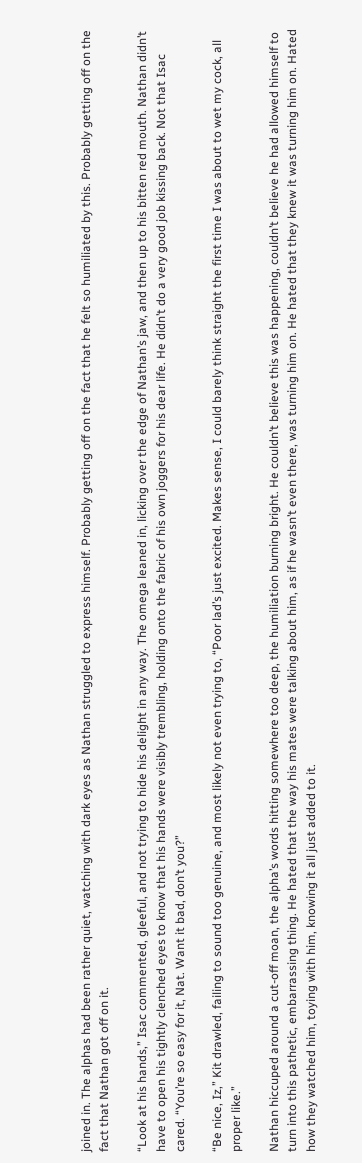joined in. The alphas had been rather quiet, watching with dark eyes as Nathan struggled to express himself. Probably getting off on the fact that he felt so humiliated by this. Probably getting off on the fact that Nathan got off on it.

“Look at his hands,” Isac commented, gleeful, and not trying to hide his delight in any way. The omega leaned in, licking over the edge of Nathan’s jaw, and then up to his bitten red mouth. Nathan didn’t have to open his tightly clenched eyes to know that his hands were visibly trembling, holding onto the fabric of his own joggers for his dear life. He didn’t do a very good job kissing back. Not that Isac cared. “You’re so easy for it, Nat. Want it bad, don’t you?”

“Be nice, Iz,” Kit drawled, failing to sound too genuine, and most likely not even trying to, “Poor lad’s just excited. Makes sense, I could barely think straight the first time I was about to wet my cock, all proper like.”

Nathan hiccuped around a cut-off moan, the alpha’s words hitting somewhere too deep, the humiliation burning bright. He couldn’t believe this was happening, couldn’t believe he had allowed himself to turn into this pathetic, embarrassing thing. He hated that the way his mates were talking about him, as if he wasn’t even there, was turning him on. He hated that they knew it was turning him on. Hated how they watched him, toying with him, knowing it all just added to it.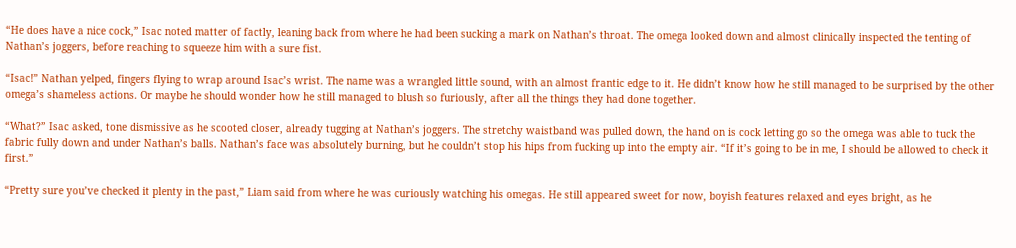“He does have a nice cock,” Isac noted matter of factly, leaning back from where he had been sucking a mark on Nathan’s throat. The omega looked down and almost clinically inspected the tenting of Nathan’s joggers, before reaching to squeeze him with a sure fist.

“Isac!” Nathan yelped, fingers flying to wrap around Isac’s wrist. The name was a wrangled little sound, with an almost frantic edge to it. He didn’t know how he still managed to be surprised by the other omega’s shameless actions. Or maybe he should wonder how he still managed to blush so furiously, after all the things they had done together.

“What?” Isac asked, tone dismissive as he scooted closer, already tugging at Nathan’s joggers. The stretchy waistband was pulled down, the hand on is cock letting go so the omega was able to tuck the fabric fully down and under Nathan’s balls. Nathan’s face was absolutely burning, but he couldn’t stop his hips from fucking up into the empty air. “If it’s going to be in me, I should be allowed to check it first.”

“Pretty sure you’ve checked it plenty in the past,” Liam said from where he was curiously watching his omegas. He still appeared sweet for now, boyish features relaxed and eyes bright, as he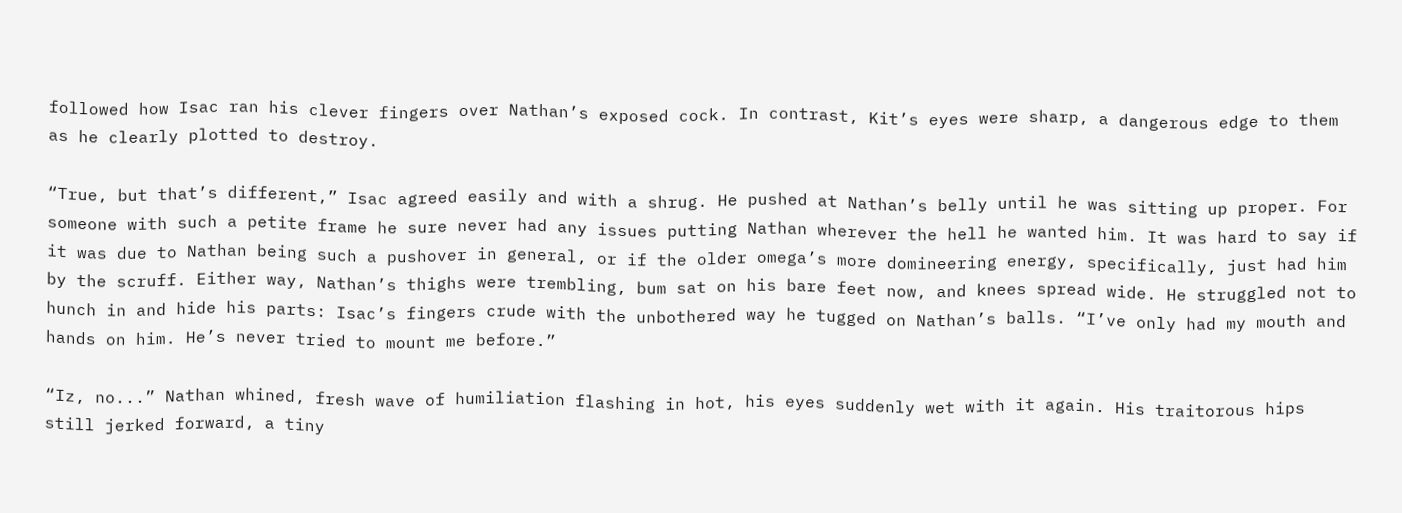followed how Isac ran his clever fingers over Nathan’s exposed cock. In contrast, Kit’s eyes were sharp, a dangerous edge to them as he clearly plotted to destroy.

“True, but that’s different,” Isac agreed easily and with a shrug. He pushed at Nathan’s belly until he was sitting up proper. For someone with such a petite frame he sure never had any issues putting Nathan wherever the hell he wanted him. It was hard to say if it was due to Nathan being such a pushover in general, or if the older omega’s more domineering energy, specifically, just had him by the scruff. Either way, Nathan’s thighs were trembling, bum sat on his bare feet now, and knees spread wide. He struggled not to hunch in and hide his parts: Isac’s fingers crude with the unbothered way he tugged on Nathan’s balls. “I’ve only had my mouth and hands on him. He’s never tried to mount me before.”

“Iz, no...” Nathan whined, fresh wave of humiliation flashing in hot, his eyes suddenly wet with it again. His traitorous hips still jerked forward, a tiny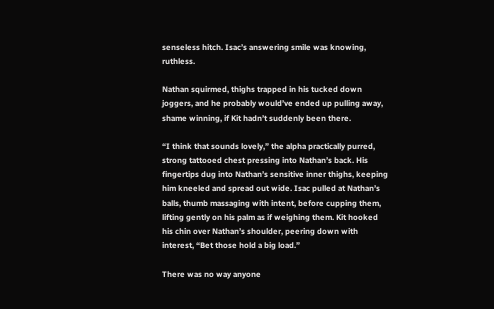senseless hitch. Isac’s answering smile was knowing, ruthless.

Nathan squirmed, thighs trapped in his tucked down joggers, and he probably would’ve ended up pulling away, shame winning, if Kit hadn’t suddenly been there.

“I think that sounds lovely,” the alpha practically purred, strong tattooed chest pressing into Nathan’s back. His fingertips dug into Nathan’s sensitive inner thighs, keeping him kneeled and spread out wide. Isac pulled at Nathan’s balls, thumb massaging with intent, before cupping them, lifting gently on his palm as if weighing them. Kit hooked his chin over Nathan’s shoulder, peering down with interest, “Bet those hold a big load.”

There was no way anyone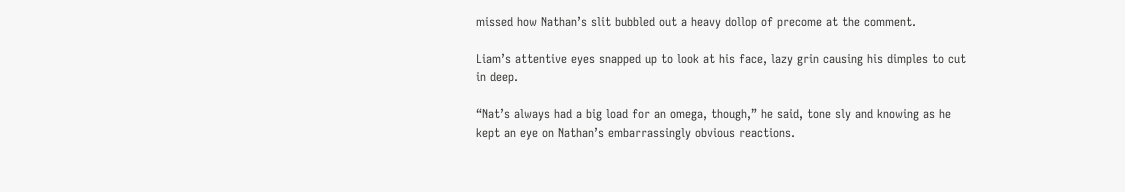missed how Nathan’s slit bubbled out a heavy dollop of precome at the comment.

Liam’s attentive eyes snapped up to look at his face, lazy grin causing his dimples to cut in deep.

“Nat’s always had a big load for an omega, though,” he said, tone sly and knowing as he kept an eye on Nathan’s embarrassingly obvious reactions.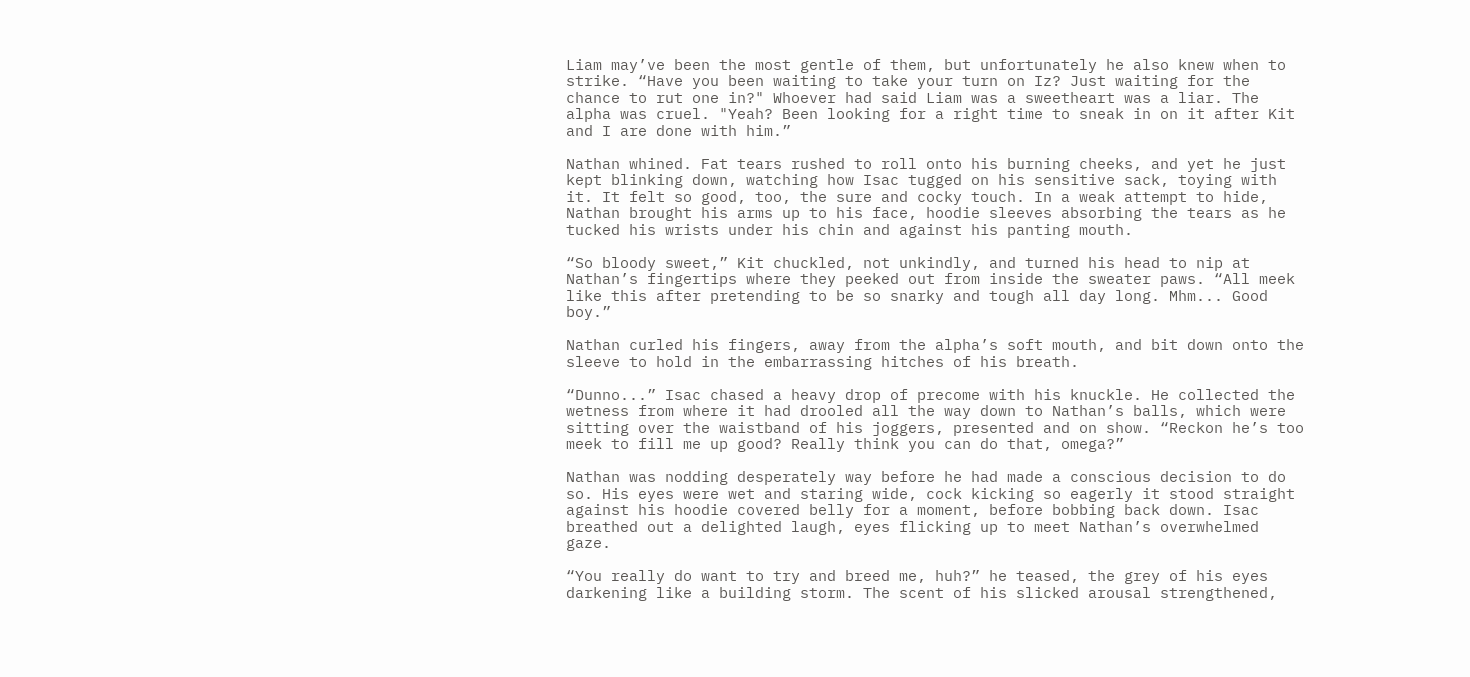Liam may’ve been the most gentle of them, but unfortunately he also knew when to strike. “Have you been waiting to take your turn on Iz? Just waiting for the chance to rut one in?" Whoever had said Liam was a sweetheart was a liar. The alpha was cruel. "Yeah? Been looking for a right time to sneak in on it after Kit and I are done with him.”

Nathan whined. Fat tears rushed to roll onto his burning cheeks, and yet he just kept blinking down, watching how Isac tugged on his sensitive sack, toying with it. It felt so good, too, the sure and cocky touch. In a weak attempt to hide, Nathan brought his arms up to his face, hoodie sleeves absorbing the tears as he tucked his wrists under his chin and against his panting mouth.

“So bloody sweet,” Kit chuckled, not unkindly, and turned his head to nip at Nathan’s fingertips where they peeked out from inside the sweater paws. “All meek like this after pretending to be so snarky and tough all day long. Mhm... Good boy.”

Nathan curled his fingers, away from the alpha’s soft mouth, and bit down onto the sleeve to hold in the embarrassing hitches of his breath.

“Dunno...” Isac chased a heavy drop of precome with his knuckle. He collected the wetness from where it had drooled all the way down to Nathan’s balls, which were sitting over the waistband of his joggers, presented and on show. “Reckon he’s too meek to fill me up good? Really think you can do that, omega?”

Nathan was nodding desperately way before he had made a conscious decision to do so. His eyes were wet and staring wide, cock kicking so eagerly it stood straight against his hoodie covered belly for a moment, before bobbing back down. Isac breathed out a delighted laugh, eyes flicking up to meet Nathan’s overwhelmed gaze.

“You really do want to try and breed me, huh?” he teased, the grey of his eyes darkening like a building storm. The scent of his slicked arousal strengthened,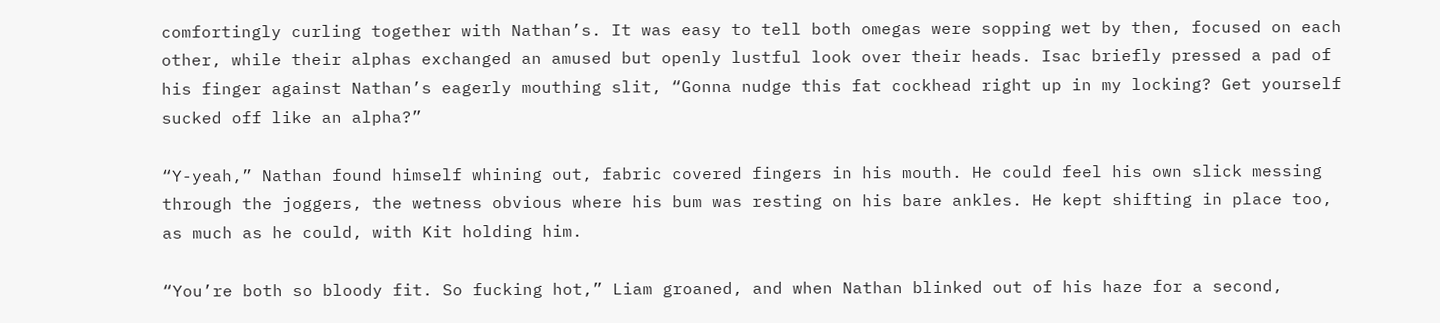comfortingly curling together with Nathan’s. It was easy to tell both omegas were sopping wet by then, focused on each other, while their alphas exchanged an amused but openly lustful look over their heads. Isac briefly pressed a pad of his finger against Nathan’s eagerly mouthing slit, “Gonna nudge this fat cockhead right up in my locking? Get yourself sucked off like an alpha?”

“Y-yeah,” Nathan found himself whining out, fabric covered fingers in his mouth. He could feel his own slick messing through the joggers, the wetness obvious where his bum was resting on his bare ankles. He kept shifting in place too, as much as he could, with Kit holding him.

“You’re both so bloody fit. So fucking hot,” Liam groaned, and when Nathan blinked out of his haze for a second,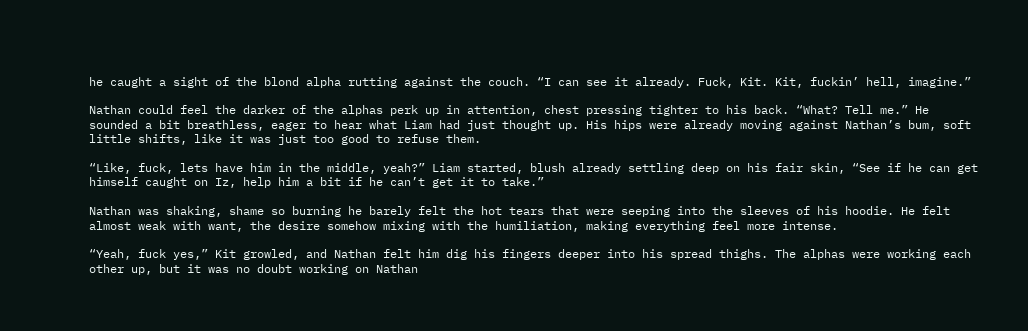he caught a sight of the blond alpha rutting against the couch. “I can see it already. Fuck, Kit. Kit, fuckin’ hell, imagine.”

Nathan could feel the darker of the alphas perk up in attention, chest pressing tighter to his back. “What? Tell me.” He sounded a bit breathless, eager to hear what Liam had just thought up. His hips were already moving against Nathan’s bum, soft little shifts, like it was just too good to refuse them.

“Like, fuck, lets have him in the middle, yeah?” Liam started, blush already settling deep on his fair skin, “See if he can get himself caught on Iz, help him a bit if he can’t get it to take.”

Nathan was shaking, shame so burning he barely felt the hot tears that were seeping into the sleeves of his hoodie. He felt almost weak with want, the desire somehow mixing with the humiliation, making everything feel more intense.

“Yeah, fuck yes,” Kit growled, and Nathan felt him dig his fingers deeper into his spread thighs. The alphas were working each other up, but it was no doubt working on Nathan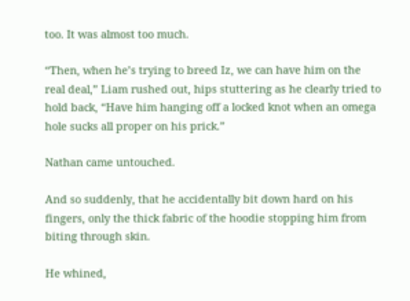too. It was almost too much.

“Then, when he’s trying to breed Iz, we can have him on the real deal,” Liam rushed out, hips stuttering as he clearly tried to hold back, “Have him hanging off a locked knot when an omega hole sucks all proper on his prick.”

Nathan came untouched.

And so suddenly, that he accidentally bit down hard on his fingers, only the thick fabric of the hoodie stopping him from biting through skin.

He whined,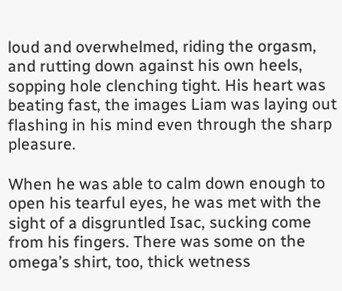loud and overwhelmed, riding the orgasm, and rutting down against his own heels, sopping hole clenching tight. His heart was beating fast, the images Liam was laying out flashing in his mind even through the sharp pleasure.

When he was able to calm down enough to open his tearful eyes, he was met with the sight of a disgruntled Isac, sucking come from his fingers. There was some on the omega’s shirt, too, thick wetness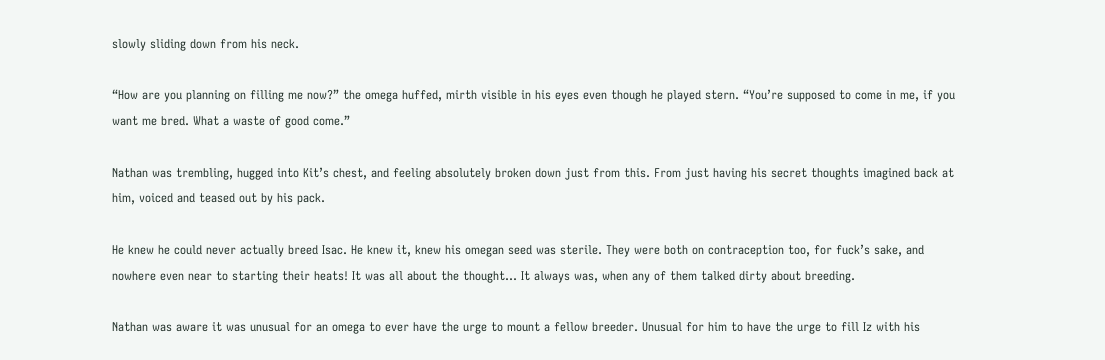slowly sliding down from his neck.

“How are you planning on filling me now?” the omega huffed, mirth visible in his eyes even though he played stern. “You’re supposed to come in me, if you want me bred. What a waste of good come.”

Nathan was trembling, hugged into Kit’s chest, and feeling absolutely broken down just from this. From just having his secret thoughts imagined back at him, voiced and teased out by his pack.

He knew he could never actually breed Isac. He knew it, knew his omegan seed was sterile. They were both on contraception too, for fuck’s sake, and nowhere even near to starting their heats! It was all about the thought… It always was, when any of them talked dirty about breeding.

Nathan was aware it was unusual for an omega to ever have the urge to mount a fellow breeder. Unusual for him to have the urge to fill Iz with his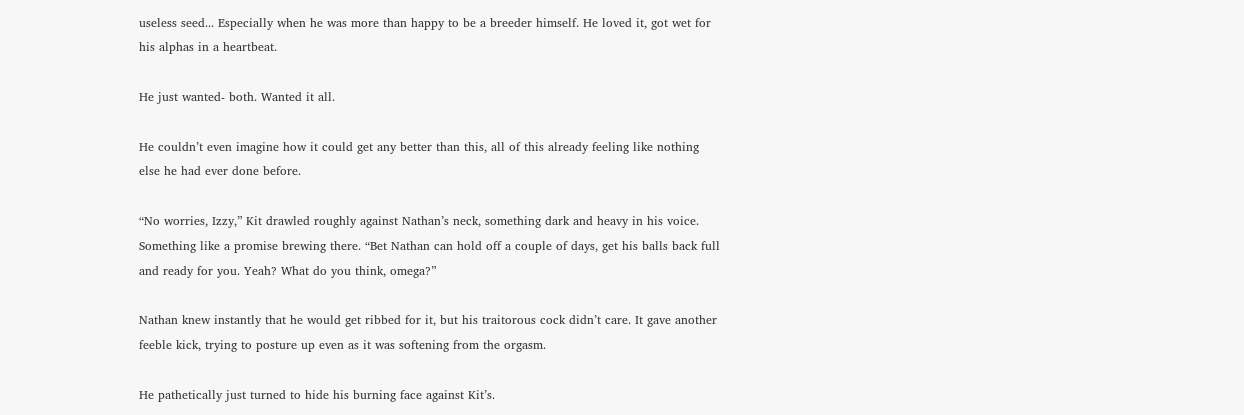useless seed... Especially when he was more than happy to be a breeder himself. He loved it, got wet for his alphas in a heartbeat.

He just wanted- both. Wanted it all.

He couldn’t even imagine how it could get any better than this, all of this already feeling like nothing else he had ever done before.

“No worries, Izzy,” Kit drawled roughly against Nathan’s neck, something dark and heavy in his voice. Something like a promise brewing there. “Bet Nathan can hold off a couple of days, get his balls back full and ready for you. Yeah? What do you think, omega?”

Nathan knew instantly that he would get ribbed for it, but his traitorous cock didn’t care. It gave another feeble kick, trying to posture up even as it was softening from the orgasm.

He pathetically just turned to hide his burning face against Kit’s.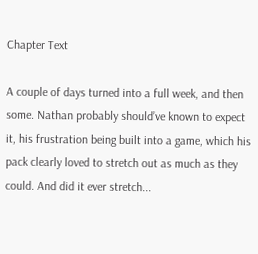Chapter Text

A couple of days turned into a full week, and then some. Nathan probably should’ve known to expect it, his frustration being built into a game, which his pack clearly loved to stretch out as much as they could. And did it ever stretch...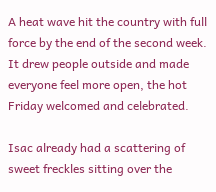A heat wave hit the country with full force by the end of the second week. It drew people outside and made everyone feel more open, the hot Friday welcomed and celebrated.

Isac already had a scattering of sweet freckles sitting over the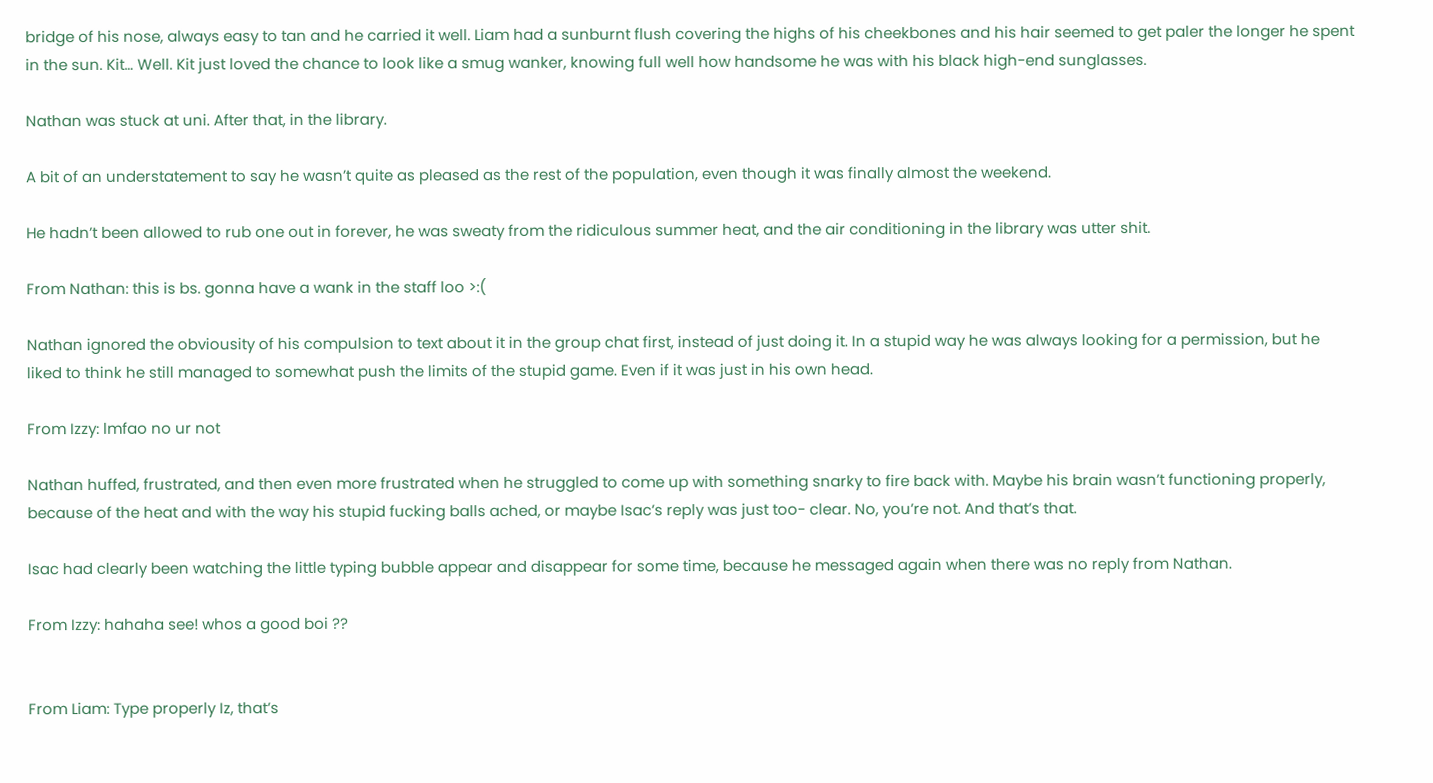bridge of his nose, always easy to tan and he carried it well. Liam had a sunburnt flush covering the highs of his cheekbones and his hair seemed to get paler the longer he spent in the sun. Kit… Well. Kit just loved the chance to look like a smug wanker, knowing full well how handsome he was with his black high-end sunglasses.

Nathan was stuck at uni. After that, in the library.

A bit of an understatement to say he wasn’t quite as pleased as the rest of the population, even though it was finally almost the weekend.

He hadn’t been allowed to rub one out in forever, he was sweaty from the ridiculous summer heat, and the air conditioning in the library was utter shit.

From Nathan: this is bs. gonna have a wank in the staff loo >:(

Nathan ignored the obviousity of his compulsion to text about it in the group chat first, instead of just doing it. In a stupid way he was always looking for a permission, but he liked to think he still managed to somewhat push the limits of the stupid game. Even if it was just in his own head.

From Izzy: lmfao no ur not

Nathan huffed, frustrated, and then even more frustrated when he struggled to come up with something snarky to fire back with. Maybe his brain wasn’t functioning properly, because of the heat and with the way his stupid fucking balls ached, or maybe Isac’s reply was just too- clear. No, you’re not. And that’s that.

Isac had clearly been watching the little typing bubble appear and disappear for some time, because he messaged again when there was no reply from Nathan.

From Izzy: hahaha see! whos a good boi ??


From Liam: Type properly Iz, that’s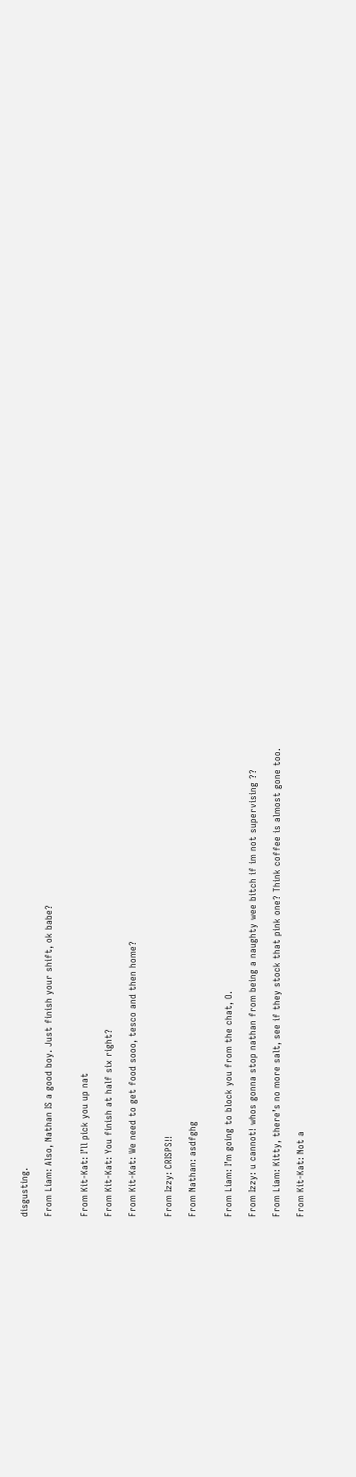disgusting.

From Liam: Also, Nathan IS a good boy. Just finish your shift, ok babe?


From Kit-Kat: I’ll pick you up nat

From Kit-Kat: You finish at half six right?

From Kit-Kat: We need to get food sooo, tesco and then home?


From Izzy: CRISPS!!

From Nathan: asdfghg


From Liam: I’m going to block you from the chat, O.

From Izzy: u cannot! whos gonna stop nathan from being a naughty wee bitch if im not supervising ??

From Liam: Kitty, there’s no more salt, see if they stock that pink one? Think coffee is almost gone too.

From Kit-Kat: Not a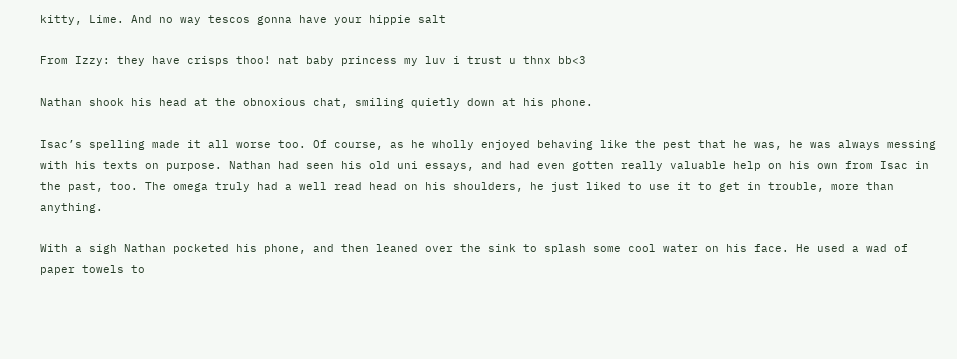kitty, Lime. And no way tescos gonna have your hippie salt

From Izzy: they have crisps thoo! nat baby princess my luv i trust u thnx bb<3

Nathan shook his head at the obnoxious chat, smiling quietly down at his phone.

Isac’s spelling made it all worse too. Of course, as he wholly enjoyed behaving like the pest that he was, he was always messing with his texts on purpose. Nathan had seen his old uni essays, and had even gotten really valuable help on his own from Isac in the past, too. The omega truly had a well read head on his shoulders, he just liked to use it to get in trouble, more than anything.

With a sigh Nathan pocketed his phone, and then leaned over the sink to splash some cool water on his face. He used a wad of paper towels to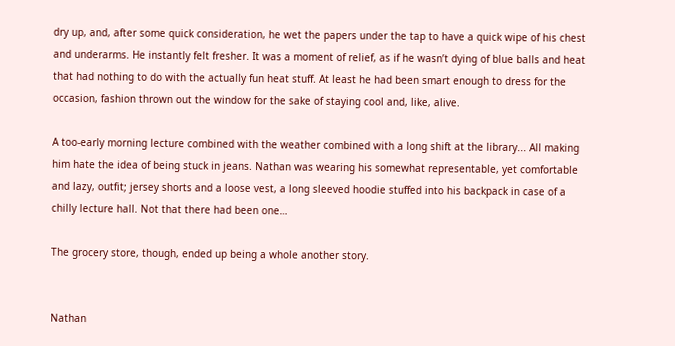dry up, and, after some quick consideration, he wet the papers under the tap to have a quick wipe of his chest and underarms. He instantly felt fresher. It was a moment of relief, as if he wasn’t dying of blue balls and heat that had nothing to do with the actually fun heat stuff. At least he had been smart enough to dress for the occasion, fashion thrown out the window for the sake of staying cool and, like, alive.

A too-early morning lecture combined with the weather combined with a long shift at the library... All making him hate the idea of being stuck in jeans. Nathan was wearing his somewhat representable, yet comfortable and lazy, outfit; jersey shorts and a loose vest, a long sleeved hoodie stuffed into his backpack in case of a chilly lecture hall. Not that there had been one…

The grocery store, though, ended up being a whole another story.


Nathan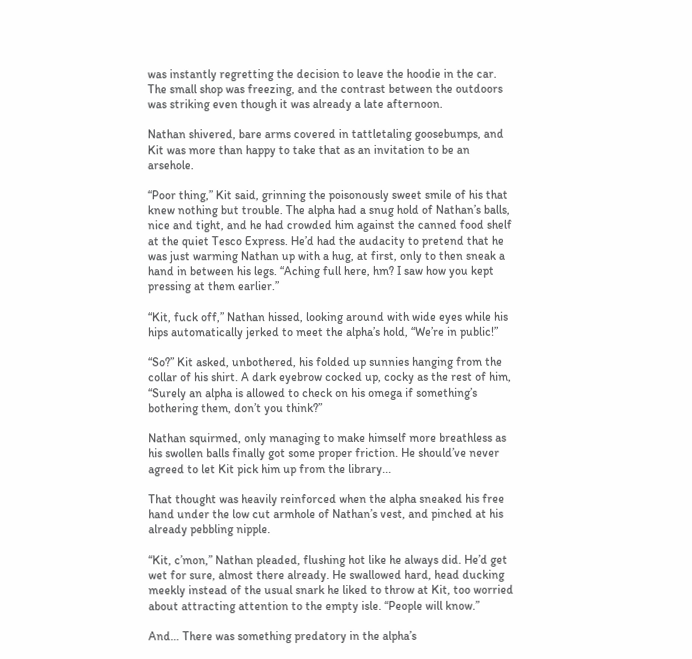was instantly regretting the decision to leave the hoodie in the car. The small shop was freezing, and the contrast between the outdoors was striking even though it was already a late afternoon.

Nathan shivered, bare arms covered in tattletaling goosebumps, and Kit was more than happy to take that as an invitation to be an arsehole.

“Poor thing,” Kit said, grinning the poisonously sweet smile of his that knew nothing but trouble. The alpha had a snug hold of Nathan’s balls, nice and tight, and he had crowded him against the canned food shelf at the quiet Tesco Express. He’d had the audacity to pretend that he was just warming Nathan up with a hug, at first, only to then sneak a hand in between his legs. “Aching full here, hm? I saw how you kept pressing at them earlier.”

“Kit, fuck off,” Nathan hissed, looking around with wide eyes while his hips automatically jerked to meet the alpha’s hold, “We’re in public!”

“So?” Kit asked, unbothered, his folded up sunnies hanging from the collar of his shirt. A dark eyebrow cocked up, cocky as the rest of him, “Surely an alpha is allowed to check on his omega if something’s bothering them, don’t you think?”

Nathan squirmed, only managing to make himself more breathless as his swollen balls finally got some proper friction. He should’ve never agreed to let Kit pick him up from the library...

That thought was heavily reinforced when the alpha sneaked his free hand under the low cut armhole of Nathan’s vest, and pinched at his already pebbling nipple.

“Kit, c’mon,” Nathan pleaded, flushing hot like he always did. He’d get wet for sure, almost there already. He swallowed hard, head ducking meekly instead of the usual snark he liked to throw at Kit, too worried about attracting attention to the empty isle. “People will know.”

And… There was something predatory in the alpha’s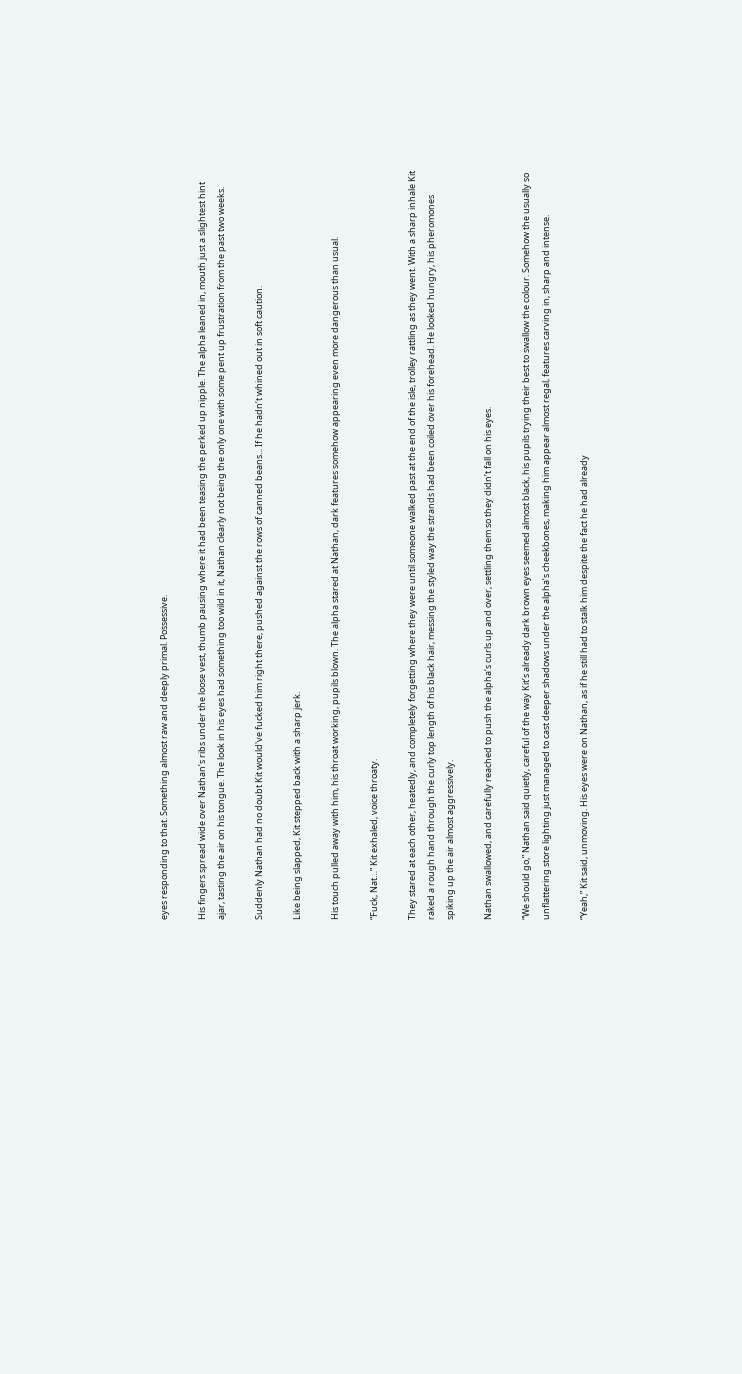eyes responding to that. Something almost raw and deeply primal. Possessive.

His fingers spread wide over Nathan’s ribs under the loose vest, thumb pausing where it had been teasing the perked up nipple. The alpha leaned in, mouth just a slightest hint ajar, tasting the air on his tongue. The look in his eyes had something too wild in it, Nathan clearly not being the only one with some pent up frustration from the past two weeks.

Suddenly Nathan had no doubt Kit would've fucked him right there, pushed against the rows of canned beans... If he hadn’t whined out in soft caution.

Like being slapped, Kit stepped back with a sharp jerk.

His touch pulled away with him, his throat working, pupils blown. The alpha stared at Nathan, dark features somehow appearing even more dangerous than usual.

“Fuck, Nat…” Kit exhaled, voice throaty.

They stared at each other, heatedly, and completely forgetting where they were until someone walked past at the end of the isle, trolley rattling as they went. With a sharp inhale Kit raked a rough hand through the curly top length of his black hair, messing the styled way the strands had been coiled over his forehead. He looked hungry, his pheromones spiking up the air almost aggressively.

Nathan swallowed, and carefully reached to push the alpha’s curls up and over, settling them so they didn’t fall on his eyes.

“We should go,” Nathan said quietly, careful of the way Kit’s already dark brown eyes seemed almost black, his pupils trying their best to swallow the colour. Somehow the usually so unflattering store lighting just managed to cast deeper shadows under the alpha’s cheekbones, making him appear almost regal, features carving in, sharp and intense.

“Yeah,” Kit said, unmoving. His eyes were on Nathan, as if he still had to stalk him despite the fact he had already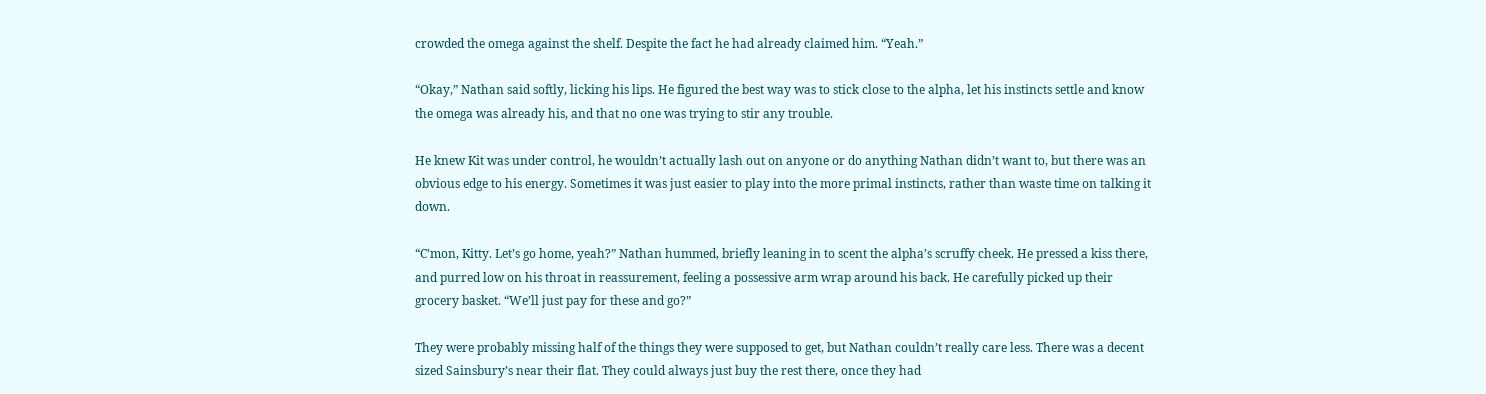crowded the omega against the shelf. Despite the fact he had already claimed him. “Yeah.”

“Okay,” Nathan said softly, licking his lips. He figured the best way was to stick close to the alpha, let his instincts settle and know the omega was already his, and that no one was trying to stir any trouble.

He knew Kit was under control, he wouldn’t actually lash out on anyone or do anything Nathan didn’t want to, but there was an obvious edge to his energy. Sometimes it was just easier to play into the more primal instincts, rather than waste time on talking it down.

“C’mon, Kitty. Let’s go home, yeah?” Nathan hummed, briefly leaning in to scent the alpha’s scruffy cheek. He pressed a kiss there, and purred low on his throat in reassurement, feeling a possessive arm wrap around his back. He carefully picked up their grocery basket. “We’ll just pay for these and go?”

They were probably missing half of the things they were supposed to get, but Nathan couldn’t really care less. There was a decent sized Sainsbury’s near their flat. They could always just buy the rest there, once they had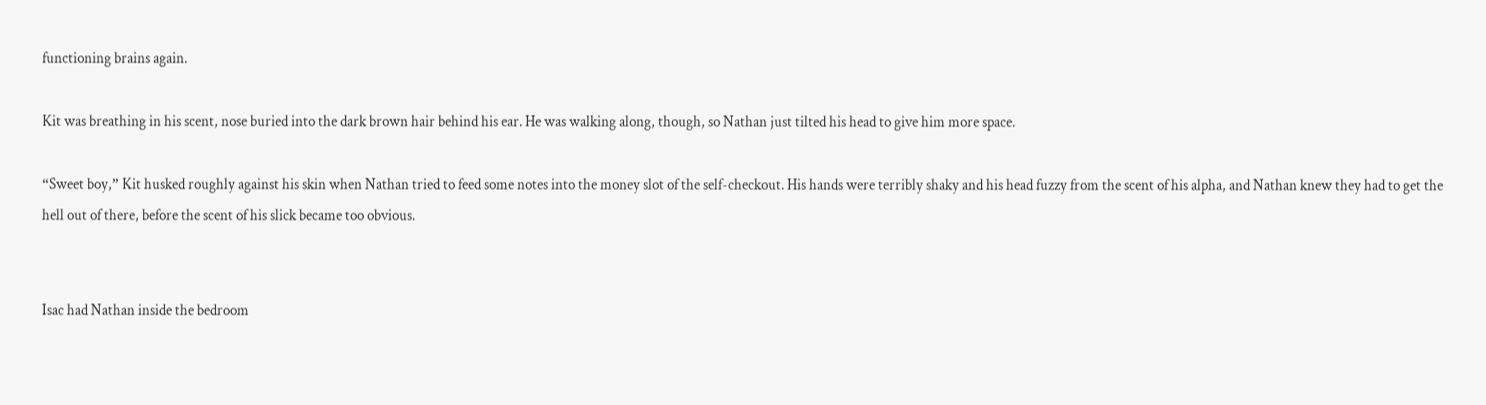functioning brains again.

Kit was breathing in his scent, nose buried into the dark brown hair behind his ear. He was walking along, though, so Nathan just tilted his head to give him more space.

“Sweet boy,” Kit husked roughly against his skin when Nathan tried to feed some notes into the money slot of the self-checkout. His hands were terribly shaky and his head fuzzy from the scent of his alpha, and Nathan knew they had to get the hell out of there, before the scent of his slick became too obvious.


Isac had Nathan inside the bedroom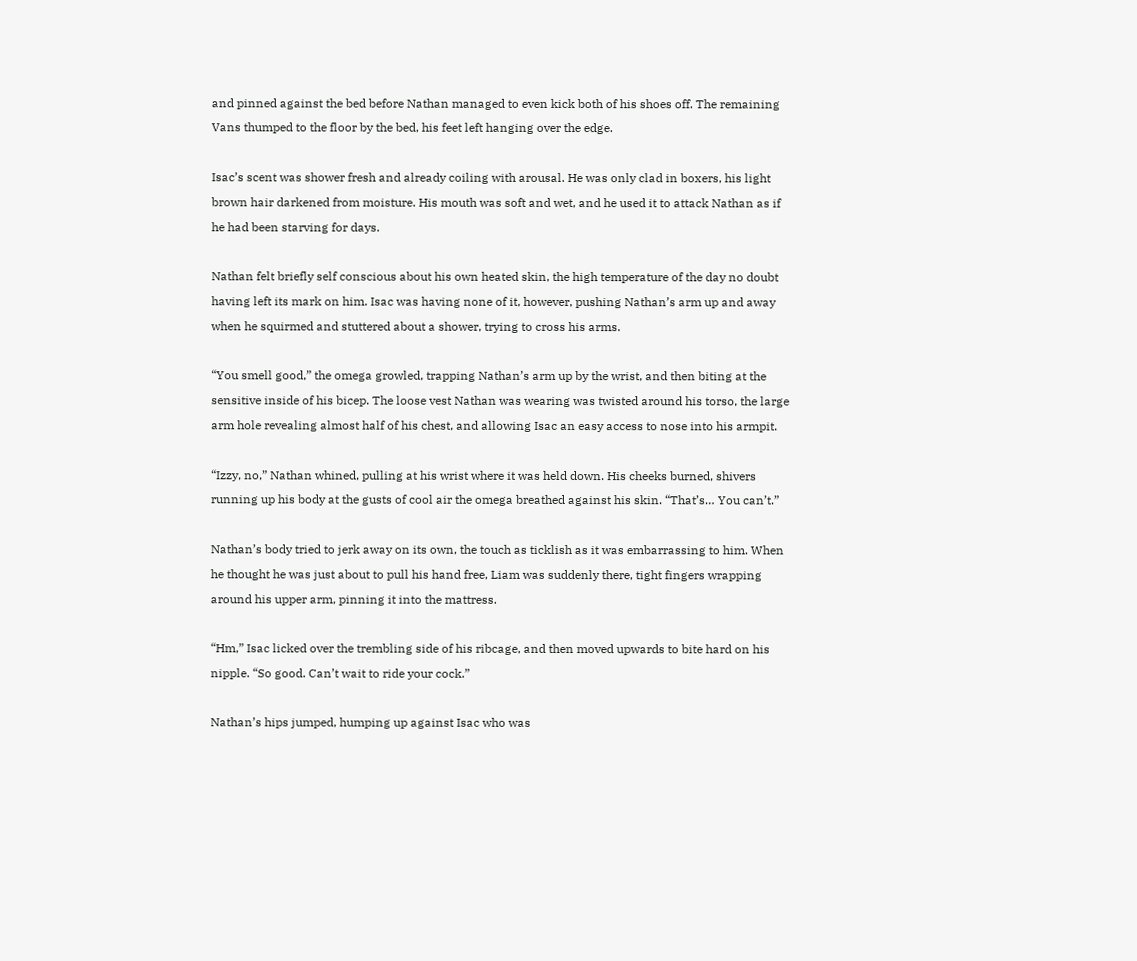and pinned against the bed before Nathan managed to even kick both of his shoes off. The remaining Vans thumped to the floor by the bed, his feet left hanging over the edge.

Isac’s scent was shower fresh and already coiling with arousal. He was only clad in boxers, his light brown hair darkened from moisture. His mouth was soft and wet, and he used it to attack Nathan as if he had been starving for days.

Nathan felt briefly self conscious about his own heated skin, the high temperature of the day no doubt having left its mark on him. Isac was having none of it, however, pushing Nathan’s arm up and away when he squirmed and stuttered about a shower, trying to cross his arms.

“You smell good,” the omega growled, trapping Nathan’s arm up by the wrist, and then biting at the sensitive inside of his bicep. The loose vest Nathan was wearing was twisted around his torso, the large arm hole revealing almost half of his chest, and allowing Isac an easy access to nose into his armpit.

“Izzy, no,” Nathan whined, pulling at his wrist where it was held down. His cheeks burned, shivers running up his body at the gusts of cool air the omega breathed against his skin. “That’s… You can’t.”

Nathan’s body tried to jerk away on its own, the touch as ticklish as it was embarrassing to him. When he thought he was just about to pull his hand free, Liam was suddenly there, tight fingers wrapping around his upper arm, pinning it into the mattress.

“Hm,” Isac licked over the trembling side of his ribcage, and then moved upwards to bite hard on his nipple. “So good. Can’t wait to ride your cock.”

Nathan’s hips jumped, humping up against Isac who was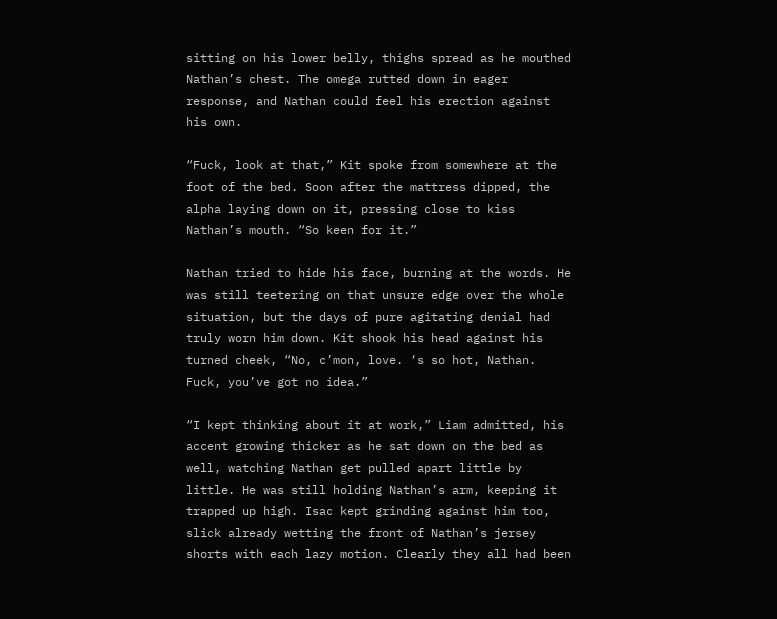sitting on his lower belly, thighs spread as he mouthed Nathan’s chest. The omega rutted down in eager response, and Nathan could feel his erection against his own.

“Fuck, look at that,” Kit spoke from somewhere at the foot of the bed. Soon after the mattress dipped, the alpha laying down on it, pressing close to kiss Nathan’s mouth. “So keen for it.”

Nathan tried to hide his face, burning at the words. He was still teetering on that unsure edge over the whole situation, but the days of pure agitating denial had truly worn him down. Kit shook his head against his turned cheek, “No, c’mon, love. ‘s so hot, Nathan. Fuck, you’ve got no idea.”

“I kept thinking about it at work,” Liam admitted, his accent growing thicker as he sat down on the bed as well, watching Nathan get pulled apart little by little. He was still holding Nathan’s arm, keeping it trapped up high. Isac kept grinding against him too, slick already wetting the front of Nathan’s jersey shorts with each lazy motion. Clearly they all had been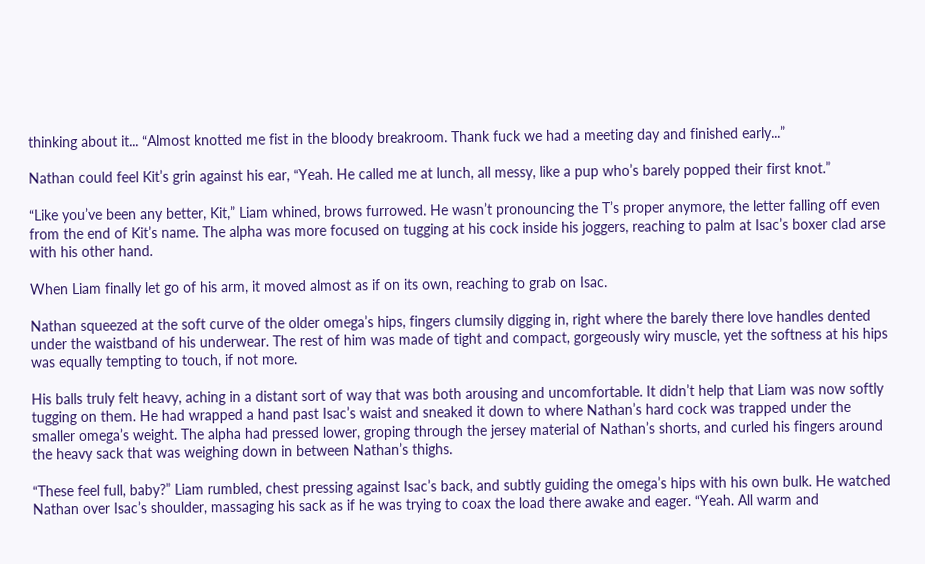thinking about it... “Almost knotted me fist in the bloody breakroom. Thank fuck we had a meeting day and finished early...”

Nathan could feel Kit’s grin against his ear, “Yeah. He called me at lunch, all messy, like a pup who’s barely popped their first knot.”

“Like you’ve been any better, Kit,” Liam whined, brows furrowed. He wasn’t pronouncing the T’s proper anymore, the letter falling off even from the end of Kit’s name. The alpha was more focused on tugging at his cock inside his joggers, reaching to palm at Isac’s boxer clad arse with his other hand.

When Liam finally let go of his arm, it moved almost as if on its own, reaching to grab on Isac.

Nathan squeezed at the soft curve of the older omega’s hips, fingers clumsily digging in, right where the barely there love handles dented under the waistband of his underwear. The rest of him was made of tight and compact, gorgeously wiry muscle, yet the softness at his hips was equally tempting to touch, if not more.

His balls truly felt heavy, aching in a distant sort of way that was both arousing and uncomfortable. It didn’t help that Liam was now softly tugging on them. He had wrapped a hand past Isac’s waist and sneaked it down to where Nathan’s hard cock was trapped under the smaller omega’s weight. The alpha had pressed lower, groping through the jersey material of Nathan’s shorts, and curled his fingers around the heavy sack that was weighing down in between Nathan’s thighs.

“These feel full, baby?” Liam rumbled, chest pressing against Isac’s back, and subtly guiding the omega’s hips with his own bulk. He watched Nathan over Isac’s shoulder, massaging his sack as if he was trying to coax the load there awake and eager. “Yeah. All warm and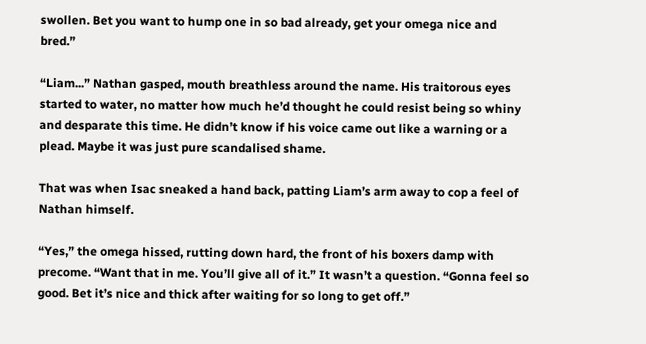swollen. Bet you want to hump one in so bad already, get your omega nice and bred.”

“Liam...” Nathan gasped, mouth breathless around the name. His traitorous eyes started to water, no matter how much he’d thought he could resist being so whiny and desparate this time. He didn’t know if his voice came out like a warning or a plead. Maybe it was just pure scandalised shame.

That was when Isac sneaked a hand back, patting Liam’s arm away to cop a feel of Nathan himself.

“Yes,” the omega hissed, rutting down hard, the front of his boxers damp with precome. “Want that in me. You’ll give all of it.” It wasn’t a question. “Gonna feel so good. Bet it’s nice and thick after waiting for so long to get off.”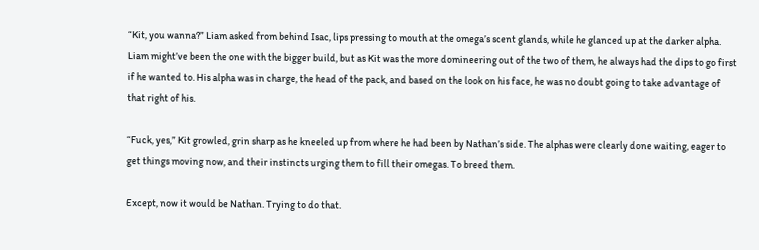“Kit, you wanna?” Liam asked from behind Isac, lips pressing to mouth at the omega’s scent glands, while he glanced up at the darker alpha. Liam might’ve been the one with the bigger build, but as Kit was the more domineering out of the two of them, he always had the dips to go first if he wanted to. His alpha was in charge, the head of the pack, and based on the look on his face, he was no doubt going to take advantage of that right of his.

“Fuck, yes,” Kit growled, grin sharp as he kneeled up from where he had been by Nathan’s side. The alphas were clearly done waiting, eager to get things moving now, and their instincts urging them to fill their omegas. To breed them.

Except, now it would be Nathan. Trying to do that.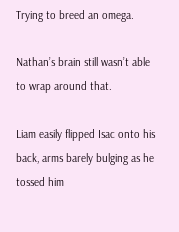Trying to breed an omega.

Nathan’s brain still wasn’t able to wrap around that.

Liam easily flipped Isac onto his back, arms barely bulging as he tossed him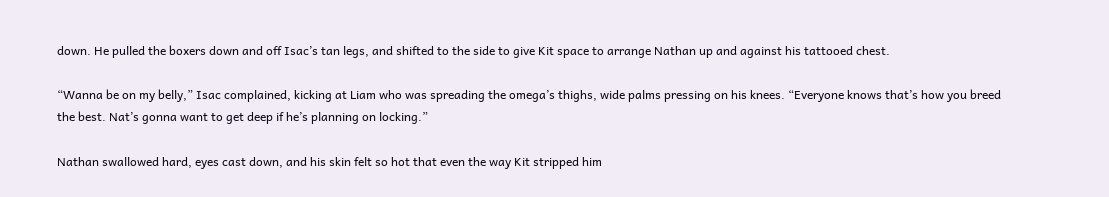down. He pulled the boxers down and off Isac’s tan legs, and shifted to the side to give Kit space to arrange Nathan up and against his tattooed chest.

“Wanna be on my belly,” Isac complained, kicking at Liam who was spreading the omega’s thighs, wide palms pressing on his knees. “Everyone knows that’s how you breed the best. Nat’s gonna want to get deep if he’s planning on locking.”

Nathan swallowed hard, eyes cast down, and his skin felt so hot that even the way Kit stripped him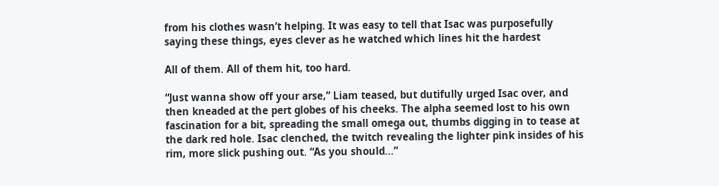from his clothes wasn’t helping. It was easy to tell that Isac was purposefully saying these things, eyes clever as he watched which lines hit the hardest

All of them. All of them hit, too hard.

“Just wanna show off your arse,” Liam teased, but dutifully urged Isac over, and then kneaded at the pert globes of his cheeks. The alpha seemed lost to his own fascination for a bit, spreading the small omega out, thumbs digging in to tease at the dark red hole. Isac clenched, the twitch revealing the lighter pink insides of his rim, more slick pushing out. “As you should...”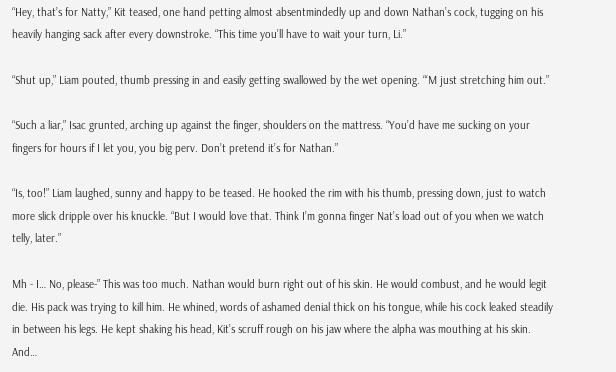“Hey, that’s for Natty,” Kit teased, one hand petting almost absentmindedly up and down Nathan’s cock, tugging on his heavily hanging sack after every downstroke. “This time you’ll have to wait your turn, Li.”

“Shut up,” Liam pouted, thumb pressing in and easily getting swallowed by the wet opening. “‘M just stretching him out.”

“Such a liar,” Isac grunted, arching up against the finger, shoulders on the mattress. “You’d have me sucking on your fingers for hours if I let you, you big perv. Don’t pretend it’s for Nathan.”

“Is, too!” Liam laughed, sunny and happy to be teased. He hooked the rim with his thumb, pressing down, just to watch more slick dripple over his knuckle. “But I would love that. Think I’m gonna finger Nat’s load out of you when we watch telly, later.”

Mh - I… No, please-” This was too much. Nathan would burn right out of his skin. He would combust, and he would legit die. His pack was trying to kill him. He whined, words of ashamed denial thick on his tongue, while his cock leaked steadily in between his legs. He kept shaking his head, Kit’s scruff rough on his jaw where the alpha was mouthing at his skin. And…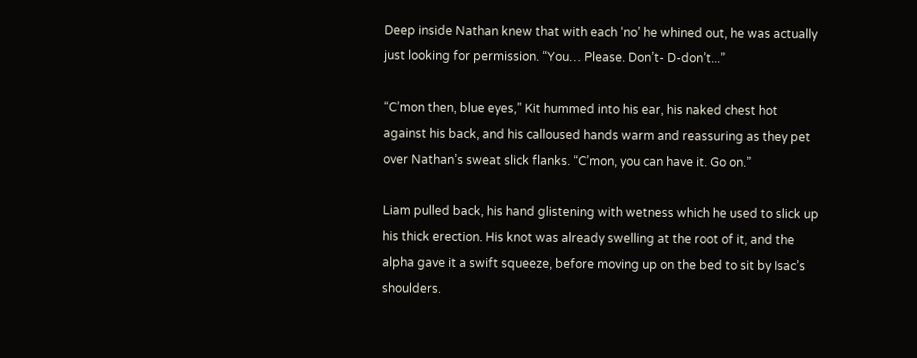Deep inside Nathan knew that with each ‘no’ he whined out, he was actually just looking for permission. “You… Please. Don’t- D-don’t...”

“C’mon then, blue eyes,” Kit hummed into his ear, his naked chest hot against his back, and his calloused hands warm and reassuring as they pet over Nathan’s sweat slick flanks. “C’mon, you can have it. Go on.”

Liam pulled back, his hand glistening with wetness which he used to slick up his thick erection. His knot was already swelling at the root of it, and the alpha gave it a swift squeeze, before moving up on the bed to sit by Isac’s shoulders.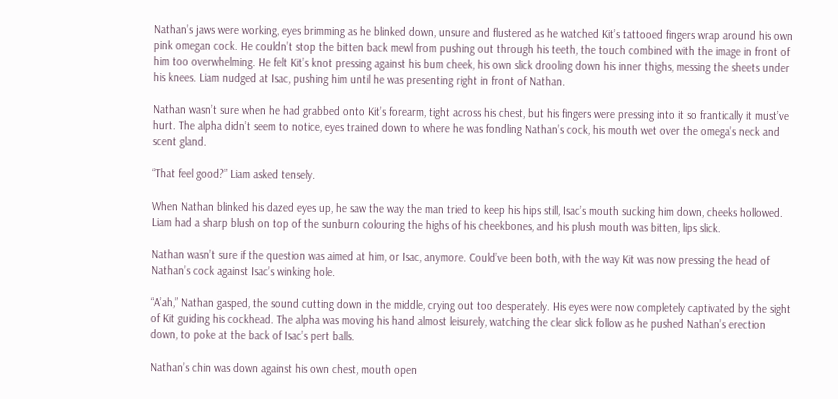Nathan’s jaws were working, eyes brimming as he blinked down, unsure and flustered as he watched Kit’s tattooed fingers wrap around his own pink omegan cock. He couldn’t stop the bitten back mewl from pushing out through his teeth, the touch combined with the image in front of him too overwhelming. He felt Kit’s knot pressing against his bum cheek, his own slick drooling down his inner thighs, messing the sheets under his knees. Liam nudged at Isac, pushing him until he was presenting right in front of Nathan.

Nathan wasn’t sure when he had grabbed onto Kit’s forearm, tight across his chest, but his fingers were pressing into it so frantically it must’ve hurt. The alpha didn’t seem to notice, eyes trained down to where he was fondling Nathan’s cock, his mouth wet over the omega’s neck and scent gland.

“That feel good?” Liam asked tensely.

When Nathan blinked his dazed eyes up, he saw the way the man tried to keep his hips still, Isac’s mouth sucking him down, cheeks hollowed. Liam had a sharp blush on top of the sunburn colouring the highs of his cheekbones, and his plush mouth was bitten, lips slick.

Nathan wasn’t sure if the question was aimed at him, or Isac, anymore. Could’ve been both, with the way Kit was now pressing the head of Nathan’s cock against Isac’s winking hole.

“A’ah,” Nathan gasped, the sound cutting down in the middle, crying out too desperately. His eyes were now completely captivated by the sight of Kit guiding his cockhead. The alpha was moving his hand almost leisurely, watching the clear slick follow as he pushed Nathan’s erection down, to poke at the back of Isac’s pert balls.

Nathan’s chin was down against his own chest, mouth open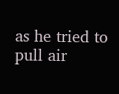as he tried to pull air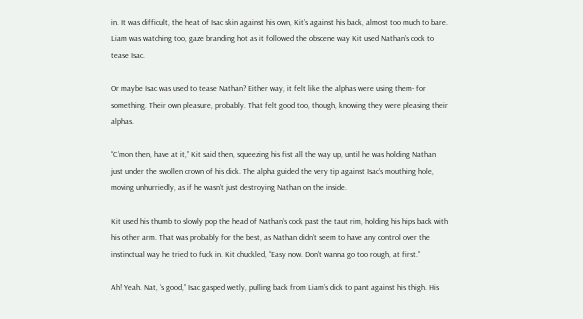in. It was difficult, the heat of Isac skin against his own, Kit’s against his back, almost too much to bare. Liam was watching too, gaze branding hot as it followed the obscene way Kit used Nathan’s cock to tease Isac.

Or maybe Isac was used to tease Nathan? Either way, it felt like the alphas were using them- for something. Their own pleasure, probably. That felt good too, though, knowing they were pleasing their alphas.

“C’mon then, have at it,” Kit said then, squeezing his fist all the way up, until he was holding Nathan just under the swollen crown of his dick. The alpha guided the very tip against Isac’s mouthing hole, moving unhurriedly, as if he wasn’t just destroying Nathan on the inside.

Kit used his thumb to slowly pop the head of Nathan’s cock past the taut rim, holding his hips back with his other arm. That was probably for the best, as Nathan didn’t seem to have any control over the instinctual way he tried to fuck in. Kit chuckled, “Easy now. Don’t wanna go too rough, at first.”

Ah! Yeah. Nat, ‘s good,” Isac gasped wetly, pulling back from Liam’s dick to pant against his thigh. His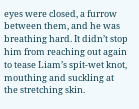eyes were closed, a furrow between them, and he was breathing hard. It didn’t stop him from reaching out again to tease Liam’s spit-wet knot, mouthing and suckling at the stretching skin.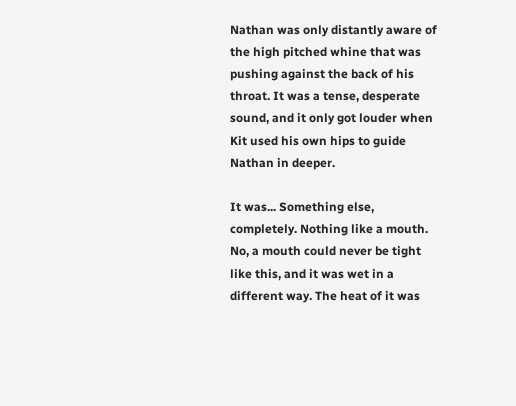Nathan was only distantly aware of the high pitched whine that was pushing against the back of his throat. It was a tense, desperate sound, and it only got louder when Kit used his own hips to guide Nathan in deeper.

It was... Something else, completely. Nothing like a mouth. No, a mouth could never be tight like this, and it was wet in a different way. The heat of it was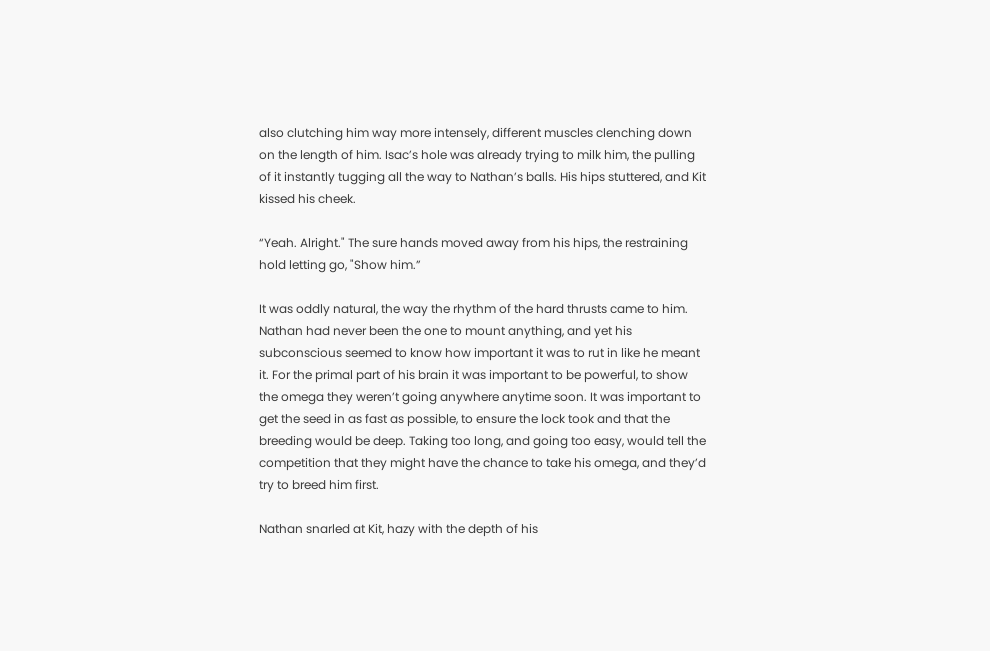also clutching him way more intensely, different muscles clenching down on the length of him. Isac’s hole was already trying to milk him, the pulling of it instantly tugging all the way to Nathan’s balls. His hips stuttered, and Kit kissed his cheek.

“Yeah. Alright." The sure hands moved away from his hips, the restraining hold letting go, "Show him.”

It was oddly natural, the way the rhythm of the hard thrusts came to him. Nathan had never been the one to mount anything, and yet his subconscious seemed to know how important it was to rut in like he meant it. For the primal part of his brain it was important to be powerful, to show the omega they weren’t going anywhere anytime soon. It was important to get the seed in as fast as possible, to ensure the lock took and that the breeding would be deep. Taking too long, and going too easy, would tell the competition that they might have the chance to take his omega, and they’d try to breed him first.

Nathan snarled at Kit, hazy with the depth of his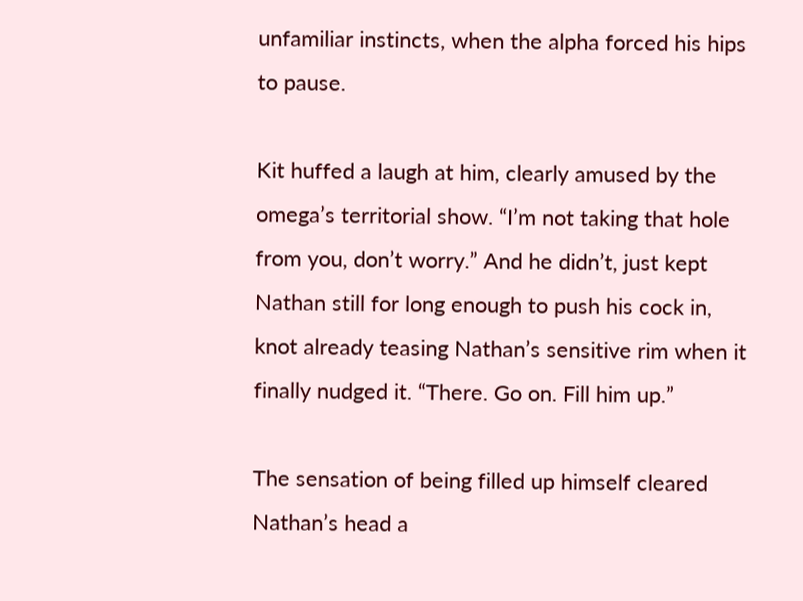unfamiliar instincts, when the alpha forced his hips to pause.

Kit huffed a laugh at him, clearly amused by the omega’s territorial show. “I’m not taking that hole from you, don’t worry.” And he didn’t, just kept Nathan still for long enough to push his cock in, knot already teasing Nathan’s sensitive rim when it finally nudged it. “There. Go on. Fill him up.”

The sensation of being filled up himself cleared Nathan’s head a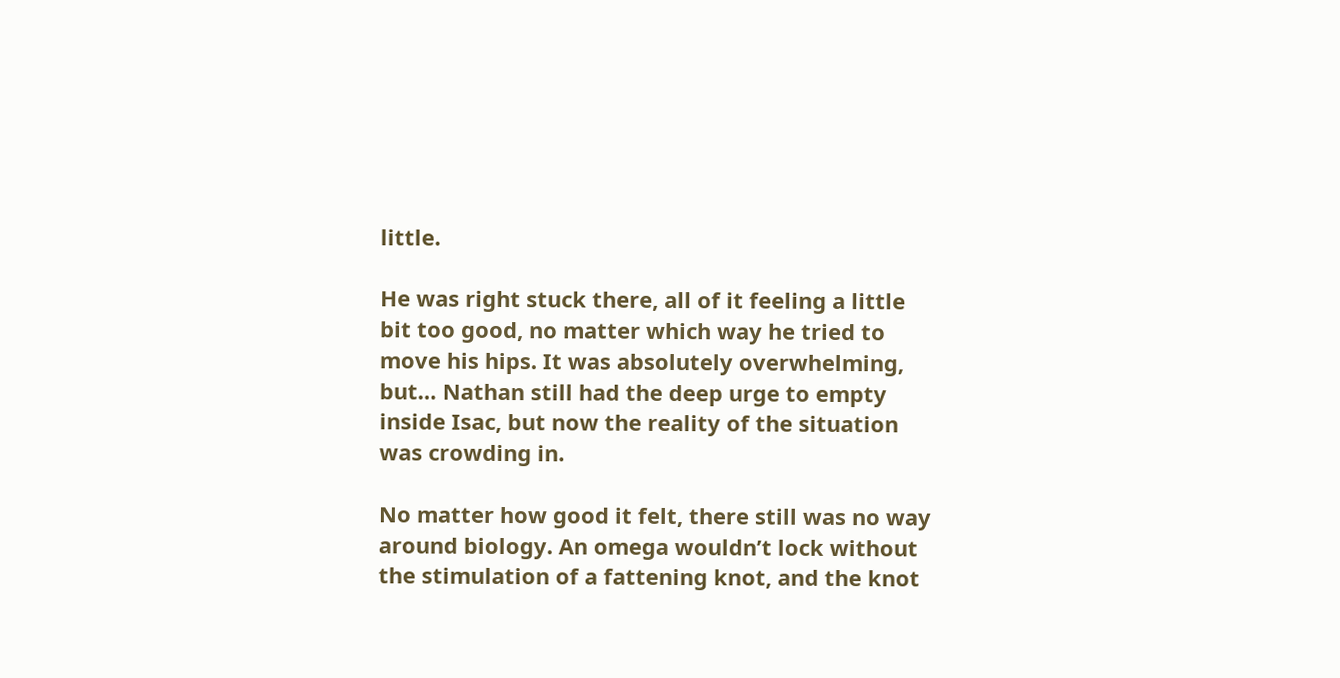little.

He was right stuck there, all of it feeling a little bit too good, no matter which way he tried to move his hips. It was absolutely overwhelming, but… Nathan still had the deep urge to empty inside Isac, but now the reality of the situation was crowding in.

No matter how good it felt, there still was no way around biology. An omega wouldn’t lock without the stimulation of a fattening knot, and the knot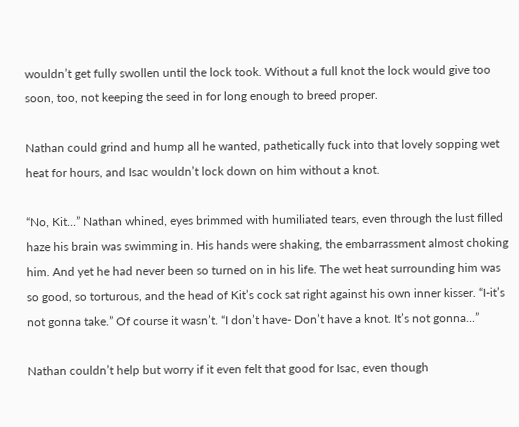wouldn’t get fully swollen until the lock took. Without a full knot the lock would give too soon, too, not keeping the seed in for long enough to breed proper.

Nathan could grind and hump all he wanted, pathetically fuck into that lovely sopping wet heat for hours, and Isac wouldn’t lock down on him without a knot.

“No, Kit...” Nathan whined, eyes brimmed with humiliated tears, even through the lust filled haze his brain was swimming in. His hands were shaking, the embarrassment almost choking him. And yet he had never been so turned on in his life. The wet heat surrounding him was so good, so torturous, and the head of Kit’s cock sat right against his own inner kisser. “I-it’s not gonna take.” Of course it wasn’t. “I don’t have- Don’t have a knot. It’s not gonna...”

Nathan couldn’t help but worry if it even felt that good for Isac, even though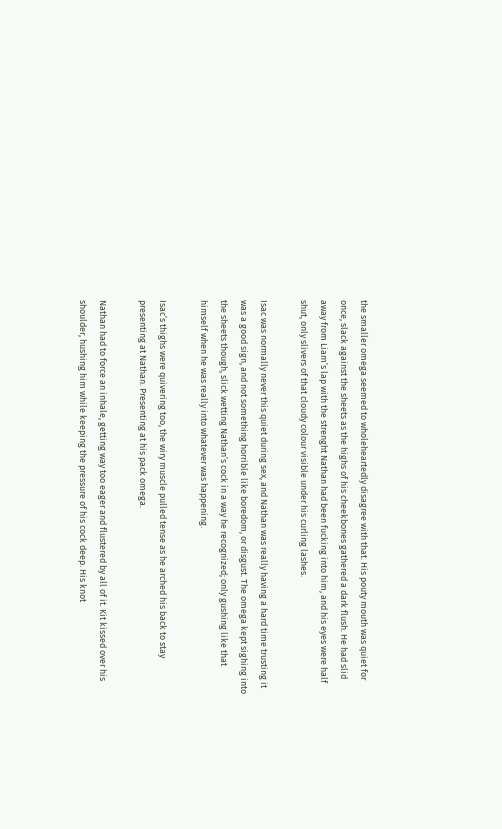the smaller omega seemed to wholeheartedly disagree with that. His pouty mouth was quiet for once, slack against the sheets as the highs of his cheekbones gathered a dark flush. He had slid away from Liam’s lap with the strenght Nathan had been fucking into him, and his eyes were half shut, only slivers of that cloudy colour visible under his curling lashes.

Isac was normally never this quiet during sex, and Nathan was really having a hard time trusting it was a good sign, and not something horrible like boredom, or disgust. The omega kept sighing into the sheets though, slick wetting Nathan’s cock in a way he recognized; only gushing like that himself when he was really into whatever was happening.

Isac’s thighs were quivering too, the wiry muscle pulled tense as he arched his back to stay presenting at Nathan. Presenting at his pack omega.

Nathan had to force an inhale, getting way too eager and flustered by all of it. Kit kissed over his shoulder, hushing him while keeping the pressure of his cock deep. His knot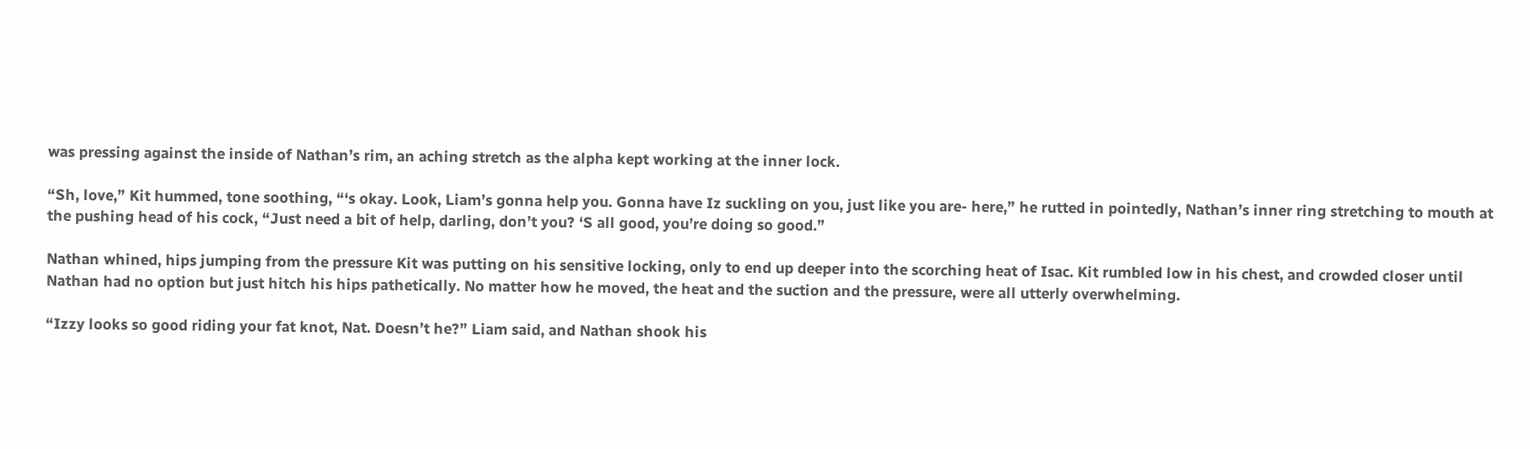was pressing against the inside of Nathan’s rim, an aching stretch as the alpha kept working at the inner lock.

“Sh, love,” Kit hummed, tone soothing, “‘s okay. Look, Liam’s gonna help you. Gonna have Iz suckling on you, just like you are- here,” he rutted in pointedly, Nathan’s inner ring stretching to mouth at the pushing head of his cock, “Just need a bit of help, darling, don’t you? ‘S all good, you’re doing so good.”

Nathan whined, hips jumping from the pressure Kit was putting on his sensitive locking, only to end up deeper into the scorching heat of Isac. Kit rumbled low in his chest, and crowded closer until Nathan had no option but just hitch his hips pathetically. No matter how he moved, the heat and the suction and the pressure, were all utterly overwhelming.

“Izzy looks so good riding your fat knot, Nat. Doesn’t he?” Liam said, and Nathan shook his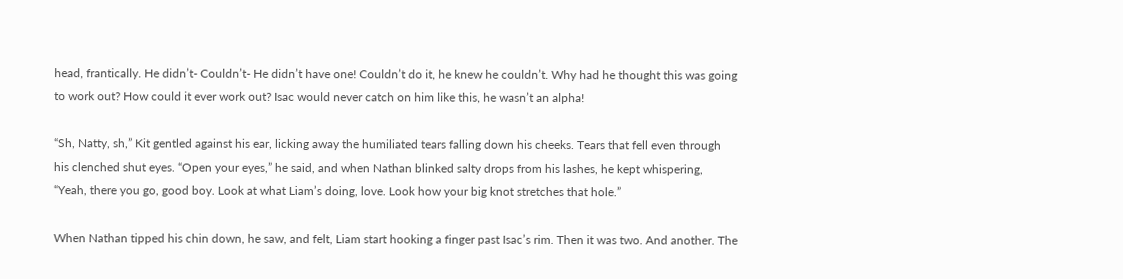head, frantically. He didn’t- Couldn’t- He didn’t have one! Couldn’t do it, he knew he couldn’t. Why had he thought this was going to work out? How could it ever work out? Isac would never catch on him like this, he wasn’t an alpha!

“Sh, Natty, sh,” Kit gentled against his ear, licking away the humiliated tears falling down his cheeks. Tears that fell even through his clenched shut eyes. “Open your eyes,” he said, and when Nathan blinked salty drops from his lashes, he kept whispering, “Yeah, there you go, good boy. Look at what Liam’s doing, love. Look how your big knot stretches that hole.”

When Nathan tipped his chin down, he saw, and felt, Liam start hooking a finger past Isac’s rim. Then it was two. And another. The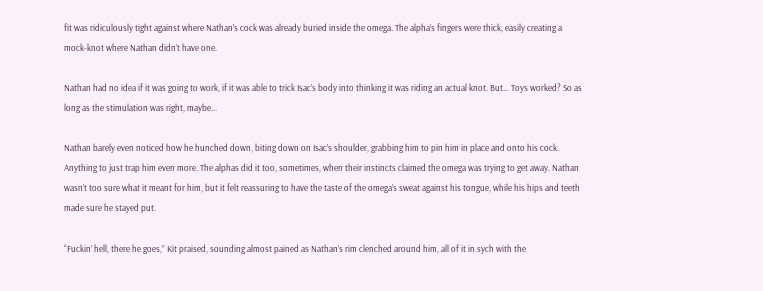fit was ridiculously tight against where Nathan’s cock was already buried inside the omega. The alpha’s fingers were thick, easily creating a mock-knot where Nathan didn’t have one.

Nathan had no idea if it was going to work, if it was able to trick Isac’s body into thinking it was riding an actual knot. But… Toys worked? So as long as the stimulation was right, maybe...

Nathan barely even noticed how he hunched down, biting down on Isac’s shoulder, grabbing him to pin him in place and onto his cock. Anything to just trap him even more. The alphas did it too, sometimes, when their instincts claimed the omega was trying to get away. Nathan wasn’t too sure what it meant for him, but it felt reassuring to have the taste of the omega’s sweat against his tongue, while his hips and teeth made sure he stayed put.

“Fuckin’ hell, there he goes,” Kit praised, sounding almost pained as Nathan’s rim clenched around him, all of it in sych with the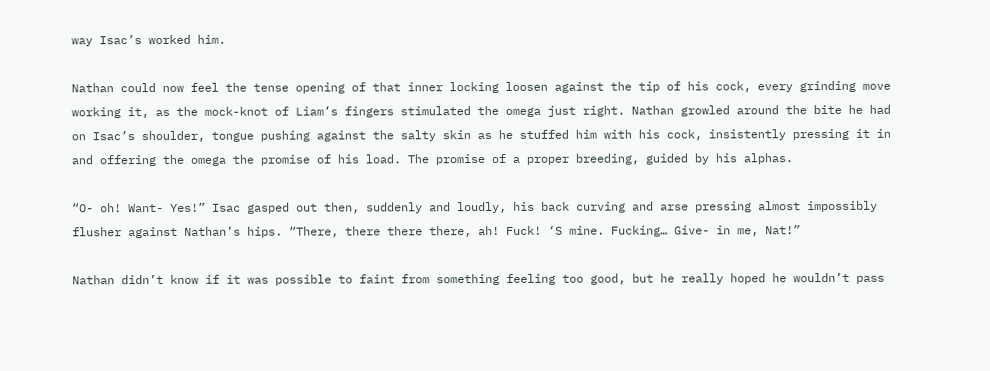way Isac’s worked him.

Nathan could now feel the tense opening of that inner locking loosen against the tip of his cock, every grinding move working it, as the mock-knot of Liam’s fingers stimulated the omega just right. Nathan growled around the bite he had on Isac’s shoulder, tongue pushing against the salty skin as he stuffed him with his cock, insistently pressing it in and offering the omega the promise of his load. The promise of a proper breeding, guided by his alphas.

“O- oh! Want- Yes!” Isac gasped out then, suddenly and loudly, his back curving and arse pressing almost impossibly flusher against Nathan’s hips. “There, there there there, ah! Fuck! ‘S mine. Fucking… Give- in me, Nat!”

Nathan didn’t know if it was possible to faint from something feeling too good, but he really hoped he wouldn’t pass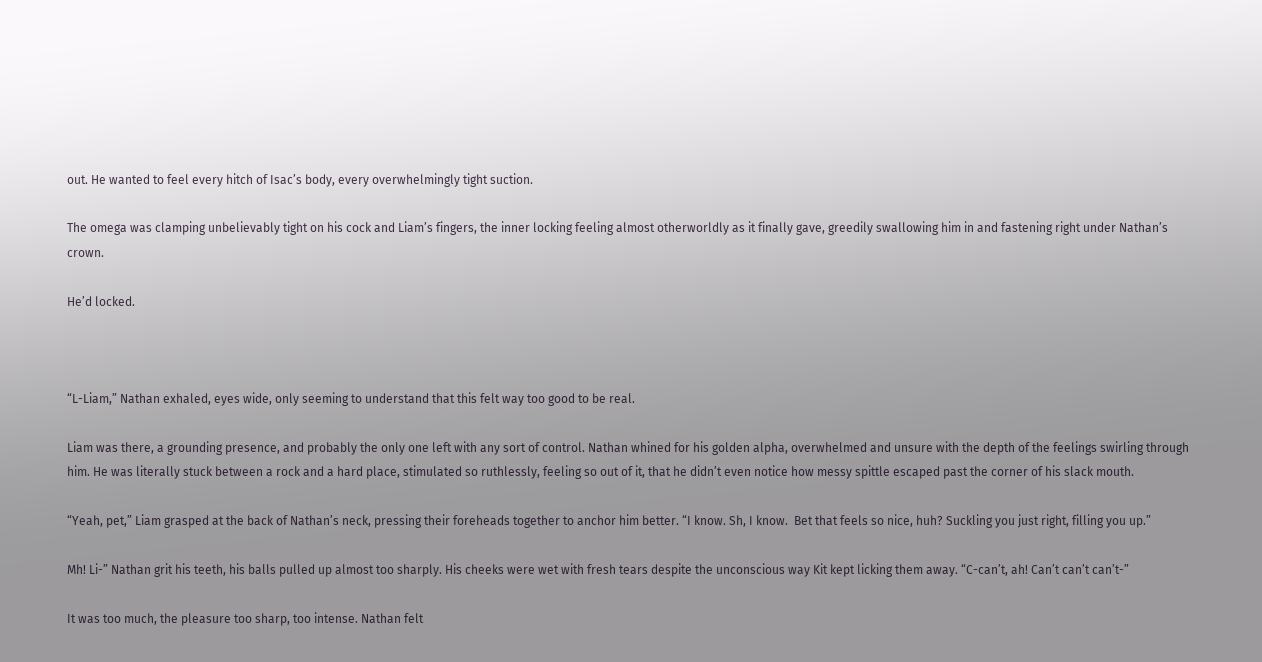out. He wanted to feel every hitch of Isac’s body, every overwhelmingly tight suction.

The omega was clamping unbelievably tight on his cock and Liam’s fingers, the inner locking feeling almost otherworldly as it finally gave, greedily swallowing him in and fastening right under Nathan’s crown.

He’d locked.



“L-Liam,” Nathan exhaled, eyes wide, only seeming to understand that this felt way too good to be real.

Liam was there, a grounding presence, and probably the only one left with any sort of control. Nathan whined for his golden alpha, overwhelmed and unsure with the depth of the feelings swirling through him. He was literally stuck between a rock and a hard place, stimulated so ruthlessly, feeling so out of it, that he didn’t even notice how messy spittle escaped past the corner of his slack mouth.

“Yeah, pet,” Liam grasped at the back of Nathan’s neck, pressing their foreheads together to anchor him better. “I know. Sh, I know.  Bet that feels so nice, huh? Suckling you just right, filling you up.”

Mh! Li-” Nathan grit his teeth, his balls pulled up almost too sharply. His cheeks were wet with fresh tears despite the unconscious way Kit kept licking them away. “C-can’t, ah! Can’t can’t can’t-”

It was too much, the pleasure too sharp, too intense. Nathan felt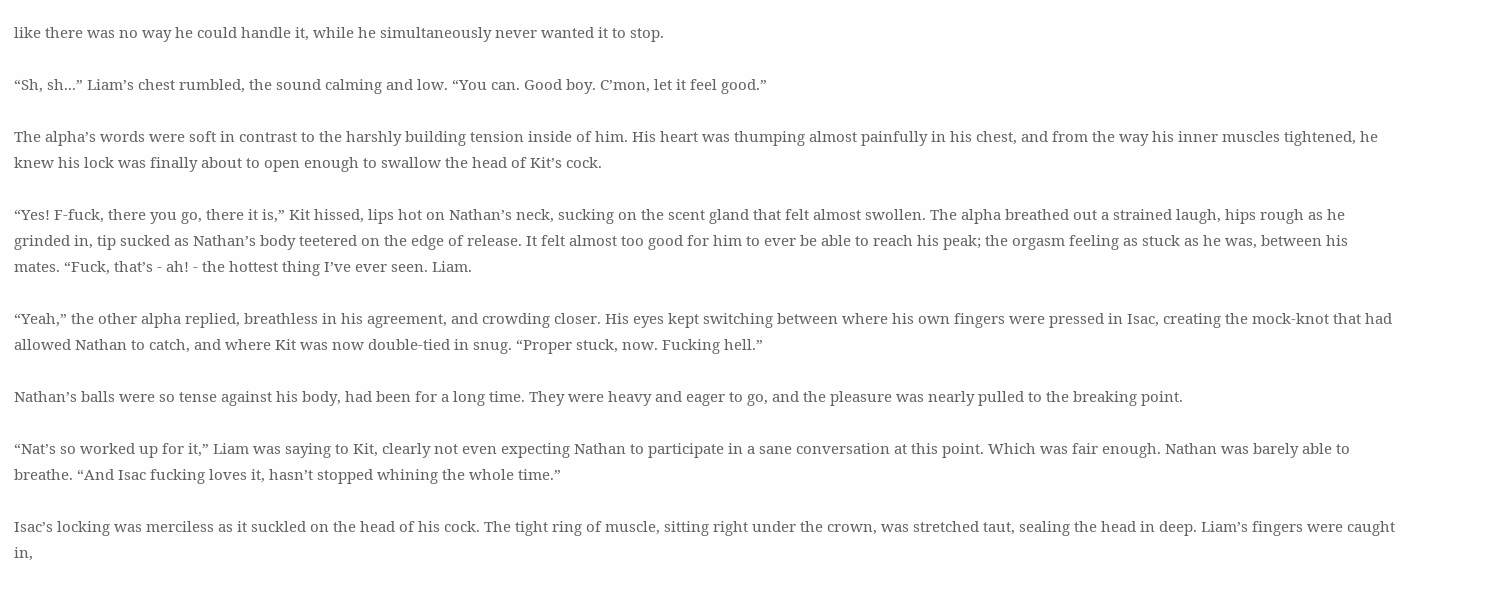like there was no way he could handle it, while he simultaneously never wanted it to stop.

“Sh, sh...” Liam’s chest rumbled, the sound calming and low. “You can. Good boy. C’mon, let it feel good.”

The alpha’s words were soft in contrast to the harshly building tension inside of him. His heart was thumping almost painfully in his chest, and from the way his inner muscles tightened, he knew his lock was finally about to open enough to swallow the head of Kit’s cock.

“Yes! F-fuck, there you go, there it is,” Kit hissed, lips hot on Nathan’s neck, sucking on the scent gland that felt almost swollen. The alpha breathed out a strained laugh, hips rough as he grinded in, tip sucked as Nathan’s body teetered on the edge of release. It felt almost too good for him to ever be able to reach his peak; the orgasm feeling as stuck as he was, between his mates. “Fuck, that’s - ah! - the hottest thing I’ve ever seen. Liam.

“Yeah,” the other alpha replied, breathless in his agreement, and crowding closer. His eyes kept switching between where his own fingers were pressed in Isac, creating the mock-knot that had allowed Nathan to catch, and where Kit was now double-tied in snug. “Proper stuck, now. Fucking hell.”

Nathan’s balls were so tense against his body, had been for a long time. They were heavy and eager to go, and the pleasure was nearly pulled to the breaking point.

“Nat’s so worked up for it,” Liam was saying to Kit, clearly not even expecting Nathan to participate in a sane conversation at this point. Which was fair enough. Nathan was barely able to breathe. “And Isac fucking loves it, hasn’t stopped whining the whole time.”

Isac’s locking was merciless as it suckled on the head of his cock. The tight ring of muscle, sitting right under the crown, was stretched taut, sealing the head in deep. Liam’s fingers were caught in,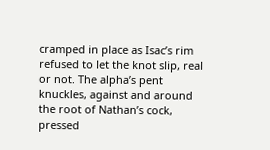cramped in place as Isac’s rim refused to let the knot slip, real or not. The alpha’s pent knuckles, against and around the root of Nathan’s cock, pressed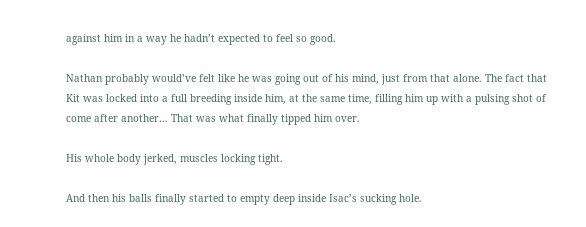against him in a way he hadn’t expected to feel so good.

Nathan probably would’ve felt like he was going out of his mind, just from that alone. The fact that Kit was locked into a full breeding inside him, at the same time, filling him up with a pulsing shot of come after another… That was what finally tipped him over.

His whole body jerked, muscles locking tight.

And then his balls finally started to empty deep inside Isac’s sucking hole.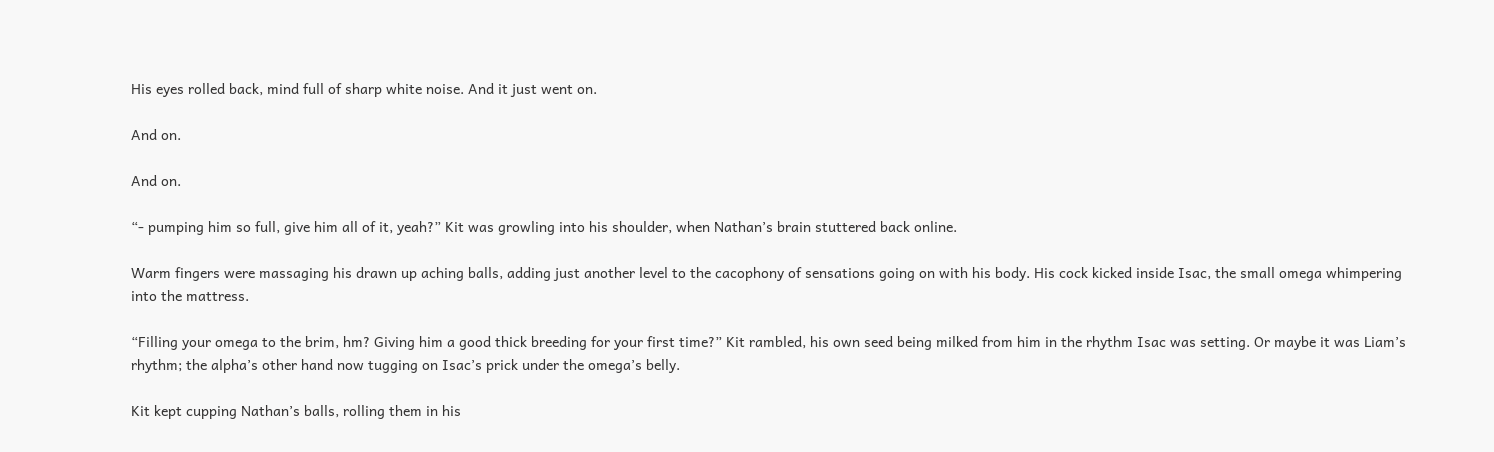His eyes rolled back, mind full of sharp white noise. And it just went on.

And on.

And on.

“- pumping him so full, give him all of it, yeah?” Kit was growling into his shoulder, when Nathan’s brain stuttered back online.

Warm fingers were massaging his drawn up aching balls, adding just another level to the cacophony of sensations going on with his body. His cock kicked inside Isac, the small omega whimpering into the mattress.

“Filling your omega to the brim, hm? Giving him a good thick breeding for your first time?” Kit rambled, his own seed being milked from him in the rhythm Isac was setting. Or maybe it was Liam’s rhythm; the alpha’s other hand now tugging on Isac’s prick under the omega’s belly.

Kit kept cupping Nathan’s balls, rolling them in his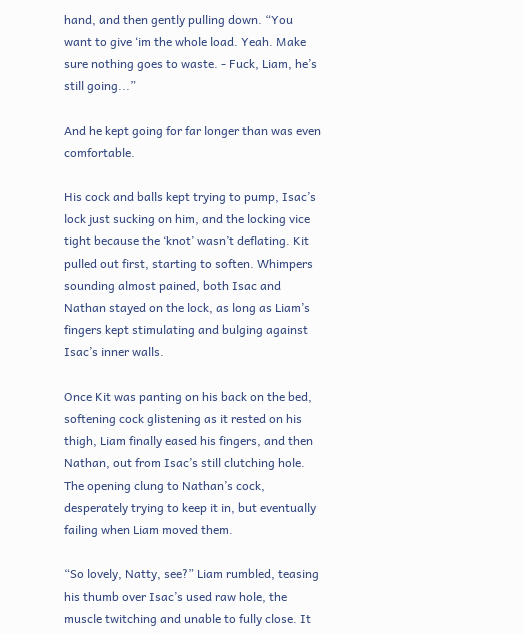hand, and then gently pulling down. “You want to give ‘im the whole load. Yeah. Make sure nothing goes to waste. - Fuck, Liam, he’s still going...”

And he kept going for far longer than was even comfortable.

His cock and balls kept trying to pump, Isac’s lock just sucking on him, and the locking vice tight because the ‘knot’ wasn’t deflating. Kit pulled out first, starting to soften. Whimpers sounding almost pained, both Isac and Nathan stayed on the lock, as long as Liam’s fingers kept stimulating and bulging against Isac’s inner walls.

Once Kit was panting on his back on the bed, softening cock glistening as it rested on his thigh, Liam finally eased his fingers, and then Nathan, out from Isac’s still clutching hole. The opening clung to Nathan’s cock, desperately trying to keep it in, but eventually failing when Liam moved them.

“So lovely, Natty, see?” Liam rumbled, teasing his thumb over Isac’s used raw hole, the muscle twitching and unable to fully close. It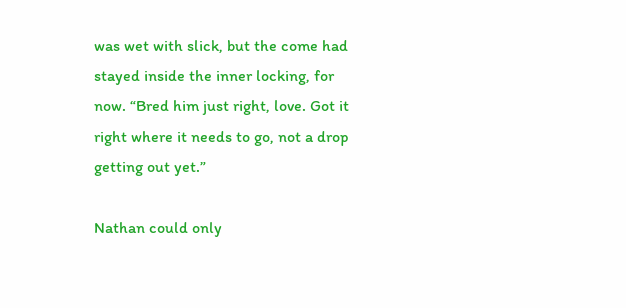was wet with slick, but the come had stayed inside the inner locking, for now. “Bred him just right, love. Got it right where it needs to go, not a drop getting out yet.”

Nathan could only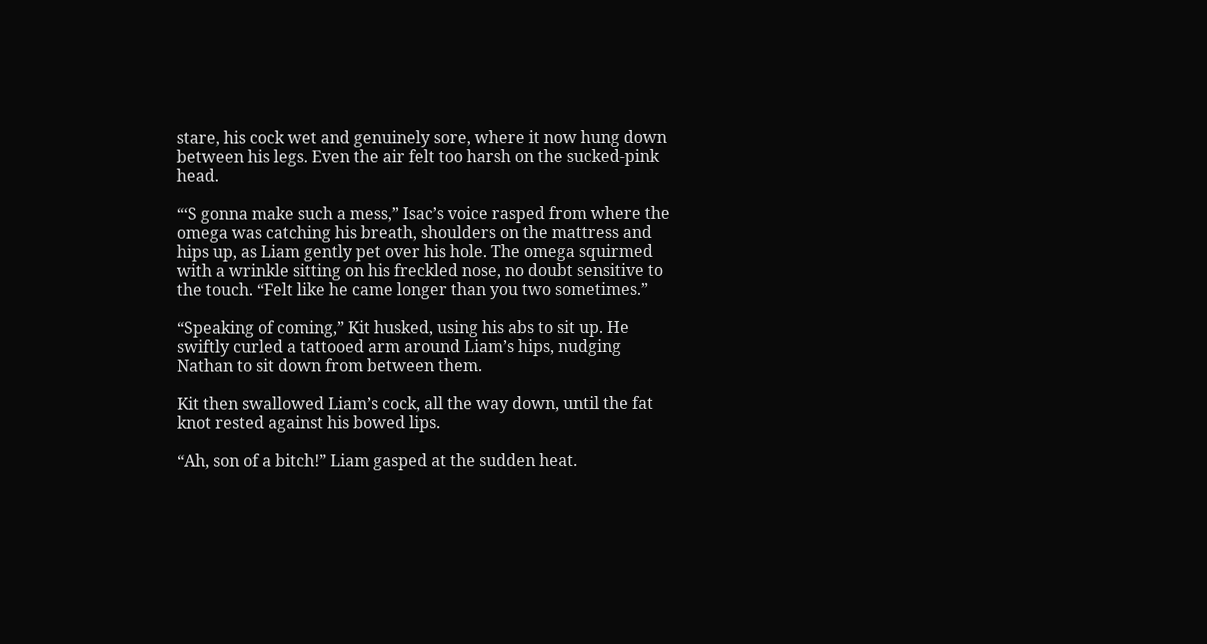stare, his cock wet and genuinely sore, where it now hung down between his legs. Even the air felt too harsh on the sucked-pink head.

“‘S gonna make such a mess,” Isac’s voice rasped from where the omega was catching his breath, shoulders on the mattress and hips up, as Liam gently pet over his hole. The omega squirmed with a wrinkle sitting on his freckled nose, no doubt sensitive to the touch. “Felt like he came longer than you two sometimes.”

“Speaking of coming,” Kit husked, using his abs to sit up. He swiftly curled a tattooed arm around Liam’s hips, nudging Nathan to sit down from between them.

Kit then swallowed Liam’s cock, all the way down, until the fat knot rested against his bowed lips.

“Ah, son of a bitch!” Liam gasped at the sudden heat.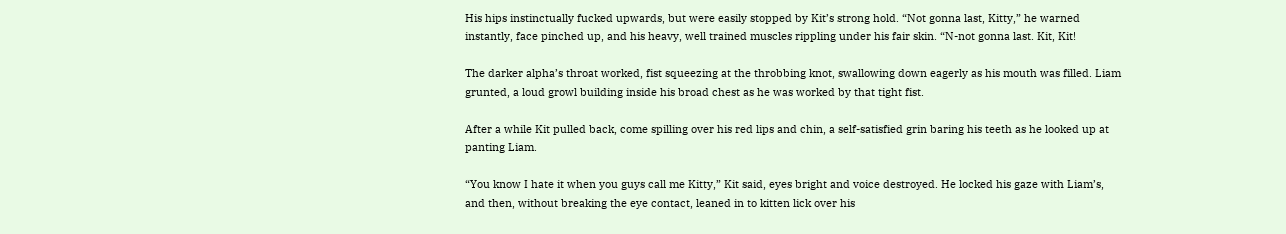His hips instinctually fucked upwards, but were easily stopped by Kit’s strong hold. “Not gonna last, Kitty,” he warned instantly, face pinched up, and his heavy, well trained muscles rippling under his fair skin. “N-not gonna last. Kit, Kit!

The darker alpha’s throat worked, fist squeezing at the throbbing knot, swallowing down eagerly as his mouth was filled. Liam grunted, a loud growl building inside his broad chest as he was worked by that tight fist.

After a while Kit pulled back, come spilling over his red lips and chin, a self-satisfied grin baring his teeth as he looked up at panting Liam.

“You know I hate it when you guys call me Kitty,” Kit said, eyes bright and voice destroyed. He locked his gaze with Liam’s, and then, without breaking the eye contact, leaned in to kitten lick over his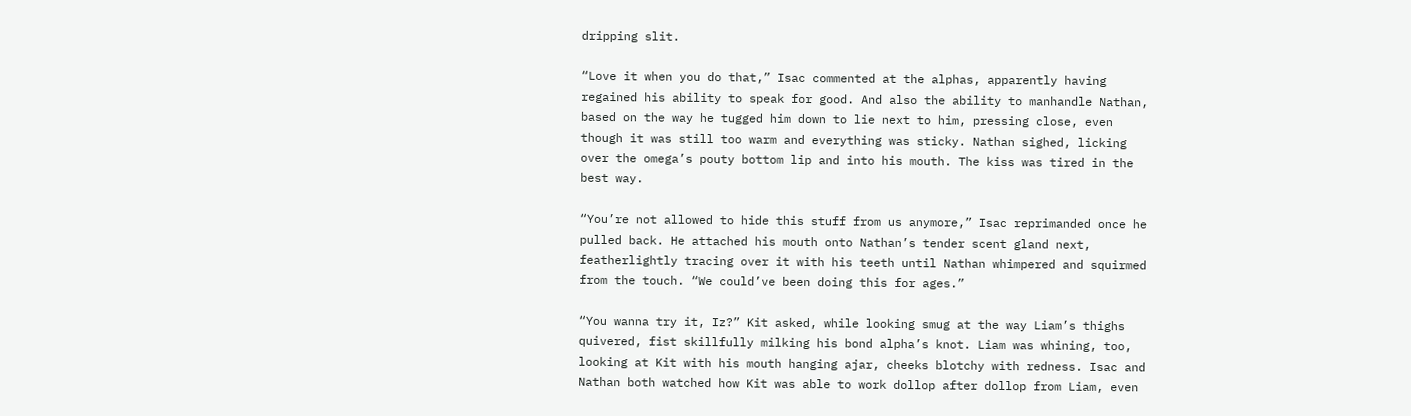dripping slit.

“Love it when you do that,” Isac commented at the alphas, apparently having regained his ability to speak for good. And also the ability to manhandle Nathan, based on the way he tugged him down to lie next to him, pressing close, even though it was still too warm and everything was sticky. Nathan sighed, licking over the omega’s pouty bottom lip and into his mouth. The kiss was tired in the best way.

“You’re not allowed to hide this stuff from us anymore,” Isac reprimanded once he pulled back. He attached his mouth onto Nathan’s tender scent gland next, featherlightly tracing over it with his teeth until Nathan whimpered and squirmed from the touch. “We could’ve been doing this for ages.”

“You wanna try it, Iz?” Kit asked, while looking smug at the way Liam’s thighs quivered, fist skillfully milking his bond alpha’s knot. Liam was whining, too, looking at Kit with his mouth hanging ajar, cheeks blotchy with redness. Isac and Nathan both watched how Kit was able to work dollop after dollop from Liam, even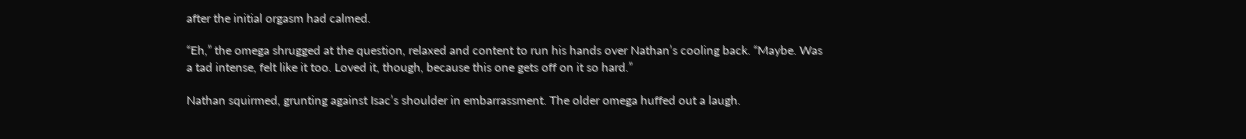after the initial orgasm had calmed.

“Eh,” the omega shrugged at the question, relaxed and content to run his hands over Nathan’s cooling back. “Maybe. Was a tad intense, felt like it too. Loved it, though, because this one gets off on it so hard.”

Nathan squirmed, grunting against Isac’s shoulder in embarrassment. The older omega huffed out a laugh.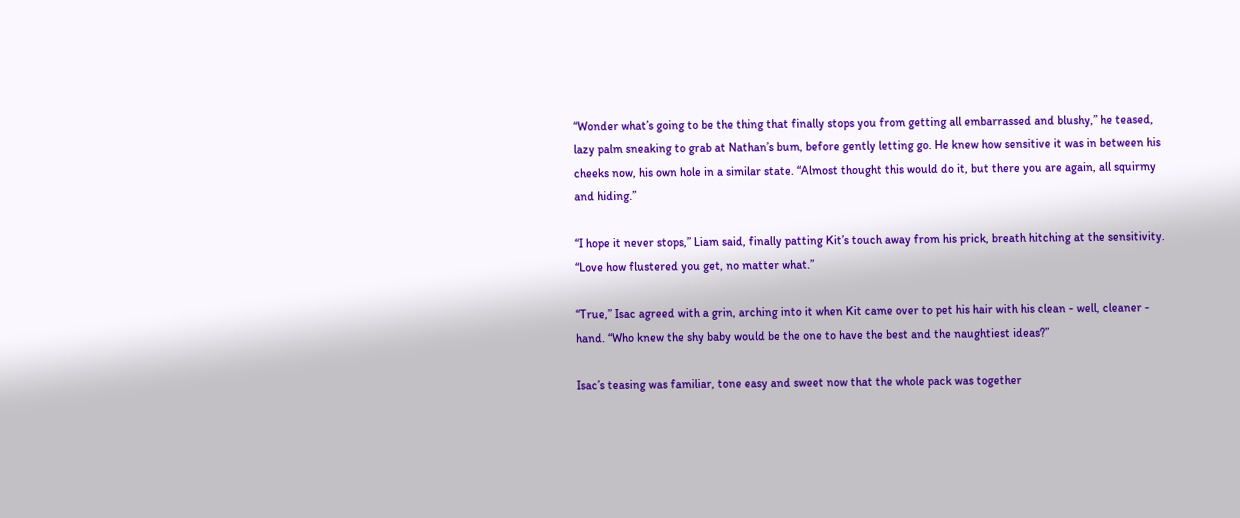“Wonder what’s going to be the thing that finally stops you from getting all embarrassed and blushy,” he teased, lazy palm sneaking to grab at Nathan’s bum, before gently letting go. He knew how sensitive it was in between his cheeks now, his own hole in a similar state. “Almost thought this would do it, but there you are again, all squirmy and hiding.”

“I hope it never stops,” Liam said, finally patting Kit’s touch away from his prick, breath hitching at the sensitivity. “Love how flustered you get, no matter what.”

“True,” Isac agreed with a grin, arching into it when Kit came over to pet his hair with his clean - well, cleaner - hand. “Who knew the shy baby would be the one to have the best and the naughtiest ideas?”

Isac’s teasing was familiar, tone easy and sweet now that the whole pack was together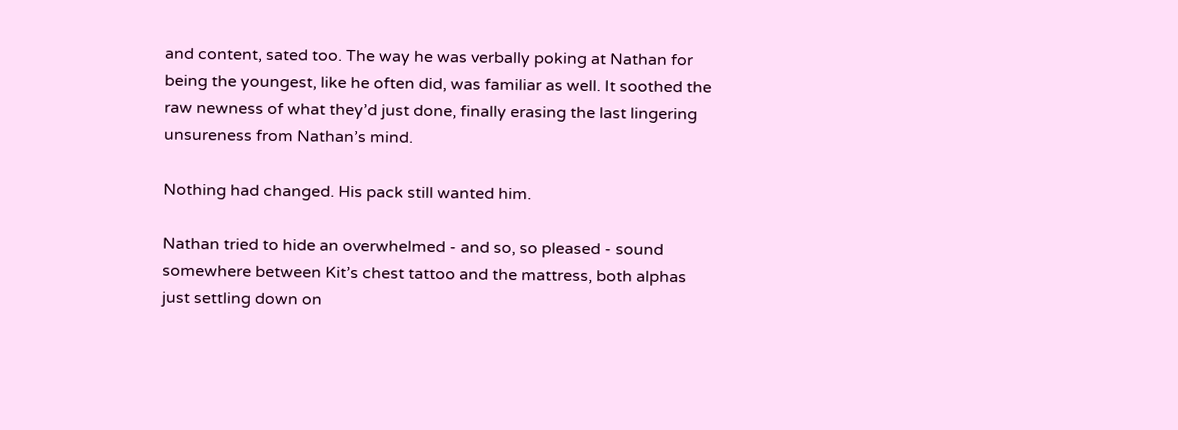and content, sated too. The way he was verbally poking at Nathan for being the youngest, like he often did, was familiar as well. It soothed the raw newness of what they’d just done, finally erasing the last lingering unsureness from Nathan’s mind.

Nothing had changed. His pack still wanted him.

Nathan tried to hide an overwhelmed - and so, so pleased - sound somewhere between Kit’s chest tattoo and the mattress, both alphas just settling down on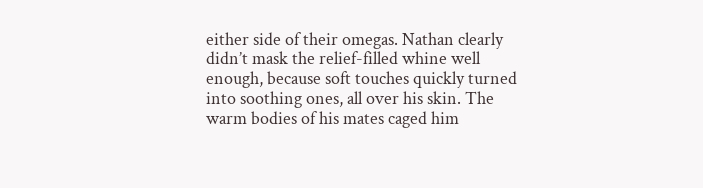either side of their omegas. Nathan clearly didn’t mask the relief-filled whine well enough, because soft touches quickly turned into soothing ones, all over his skin. The warm bodies of his mates caged him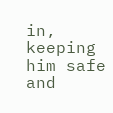in, keeping him safe and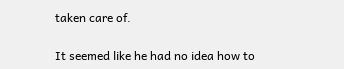taken care of.

It seemed like he had no idea how to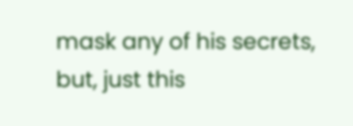mask any of his secrets, but, just this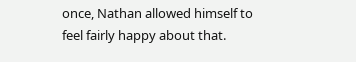once, Nathan allowed himself to feel fairly happy about that.